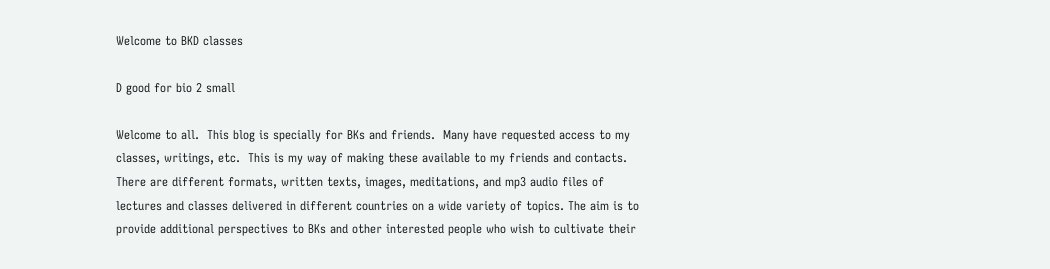Welcome to BKD classes

D good for bio 2 small

Welcome to all.  This blog is specially for BKs and friends.  Many have requested access to my classes, writings, etc.  This is my way of making these available to my friends and contacts.  There are different formats, written texts, images, meditations, and mp3 audio files of lectures and classes delivered in different countries on a wide variety of topics. The aim is to provide additional perspectives to BKs and other interested people who wish to cultivate their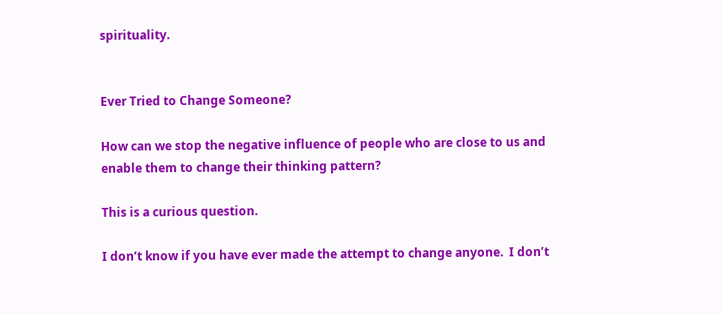spirituality.


Ever Tried to Change Someone?

How can we stop the negative influence of people who are close to us and enable them to change their thinking pattern?

This is a curious question.

I don’t know if you have ever made the attempt to change anyone.  I don’t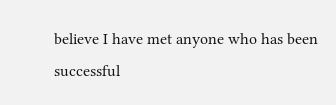believe I have met anyone who has been successful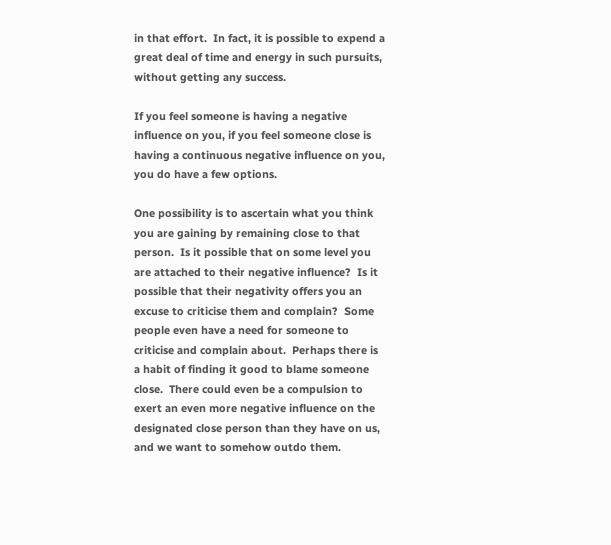in that effort.  In fact, it is possible to expend a great deal of time and energy in such pursuits, without getting any success.

If you feel someone is having a negative influence on you, if you feel someone close is having a continuous negative influence on you, you do have a few options.

One possibility is to ascertain what you think you are gaining by remaining close to that person.  Is it possible that on some level you are attached to their negative influence?  Is it possible that their negativity offers you an excuse to criticise them and complain?  Some people even have a need for someone to criticise and complain about.  Perhaps there is a habit of finding it good to blame someone close.  There could even be a compulsion to exert an even more negative influence on the designated close person than they have on us, and we want to somehow outdo them.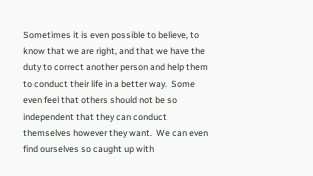Sometimes it is even possible to believe, to know that we are right, and that we have the duty to correct another person and help them to conduct their life in a better way.  Some even feel that others should not be so independent that they can conduct themselves however they want.  We can even find ourselves so caught up with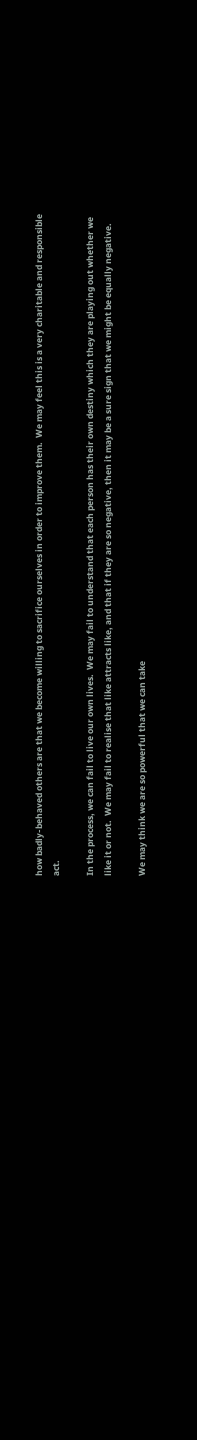how badly-behaved others are that we become willing to sacrifice ourselves in order to improve them.  We may feel this is a very charitable and responsible act.

In the process, we can fail to live our own lives.  We may fail to understand that each person has their own destiny which they are playing out whether we like it or not.  We may fail to realise that like attracts like, and that if they are so negative, then it may be a sure sign that we might be equally negative.

We may think we are so powerful that we can take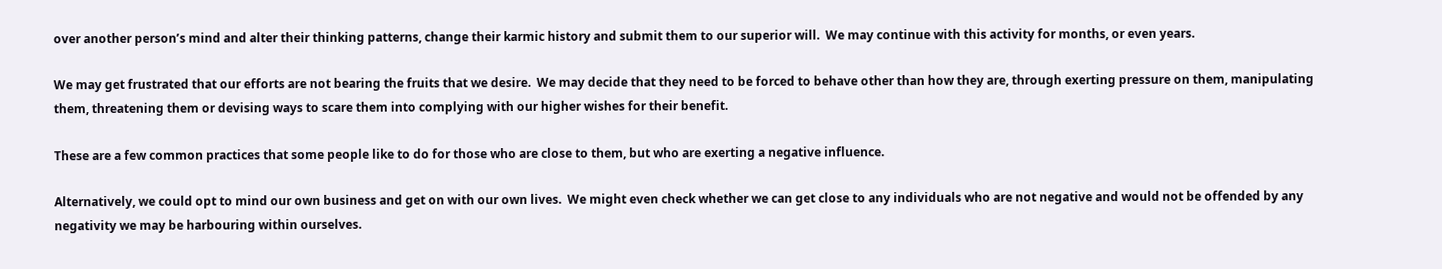over another person’s mind and alter their thinking patterns, change their karmic history and submit them to our superior will.  We may continue with this activity for months, or even years.

We may get frustrated that our efforts are not bearing the fruits that we desire.  We may decide that they need to be forced to behave other than how they are, through exerting pressure on them, manipulating them, threatening them or devising ways to scare them into complying with our higher wishes for their benefit.

These are a few common practices that some people like to do for those who are close to them, but who are exerting a negative influence.

Alternatively, we could opt to mind our own business and get on with our own lives.  We might even check whether we can get close to any individuals who are not negative and would not be offended by any negativity we may be harbouring within ourselves.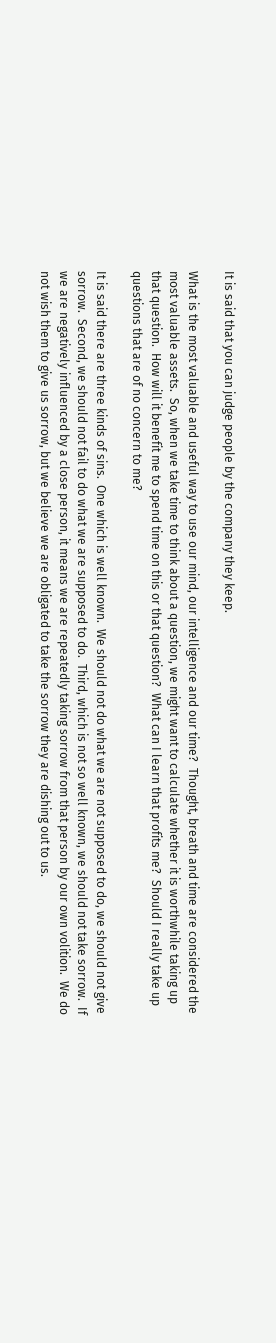It is said that you can judge people by the company they keep.

What is the most valuable and useful way to use our mind, our intelligence and our time?  Thought, breath and time are considered the most valuable assets.  So, when we take time to think about a question, we might want to calculate whether it is worthwhile taking up that question.  How will it benefit me to spend time on this or that question?  What can I learn that profits me?  Should I really take up questions that are of no concern to me?

It is said there are three kinds of sins.  One which is well known.  We should not do what we are not supposed to do, we should not give sorrow.  Second, we should not fail to do what we are supposed to do.  Third, which is not so well known, we should not take sorrow.  If we are negatively influenced by a close person, it means we are repeatedly taking sorrow from that person by our own volition.  We do not wish them to give us sorrow, but we believe we are obligated to take the sorrow they are dishing out to us.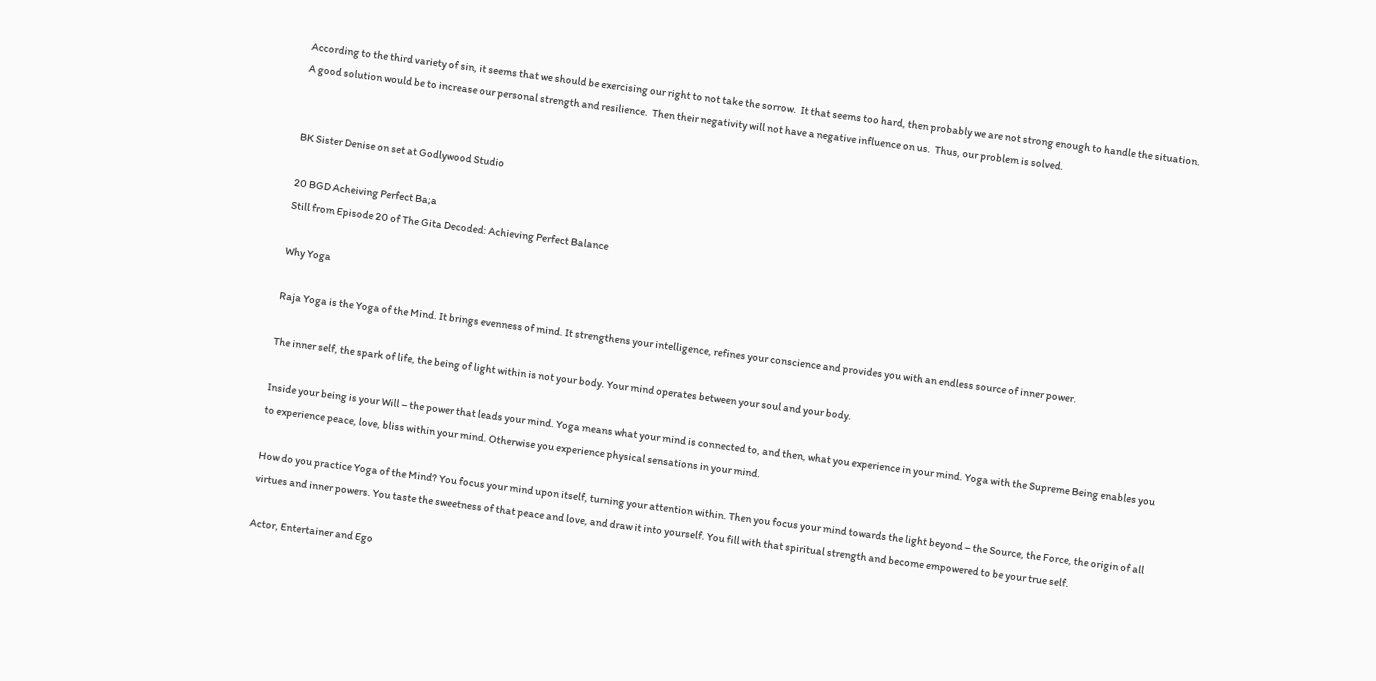According to the third variety of sin, it seems that we should be exercising our right to not take the sorrow.  It that seems too hard, then probably we are not strong enough to handle the situation.  A good solution would be to increase our personal strength and resilience.  Then their negativity will not have a negative influence on us.  Thus, our problem is solved.


BK Sister Denise on set at Godlywood Studio

20 BGD Acheiving Perfect Ba;a
Still from Episode 20 of The Gita Decoded: Achieving Perfect Balance

Why Yoga

Raja Yoga is the Yoga of the Mind. It brings evenness of mind. It strengthens your intelligence, refines your conscience and provides you with an endless source of inner power.

The inner self, the spark of life, the being of light within is not your body. Your mind operates between your soul and your body.

Inside your being is your Will – the power that leads your mind. Yoga means what your mind is connected to, and then, what you experience in your mind. Yoga with the Supreme Being enables you to experience peace, love, bliss within your mind. Otherwise you experience physical sensations in your mind.

How do you practice Yoga of the Mind? You focus your mind upon itself, turning your attention within. Then you focus your mind towards the light beyond – the Source, the Force, the origin of all virtues and inner powers. You taste the sweetness of that peace and love, and draw it into yourself. You fill with that spiritual strength and become empowered to be your true self.

Actor, Entertainer and Ego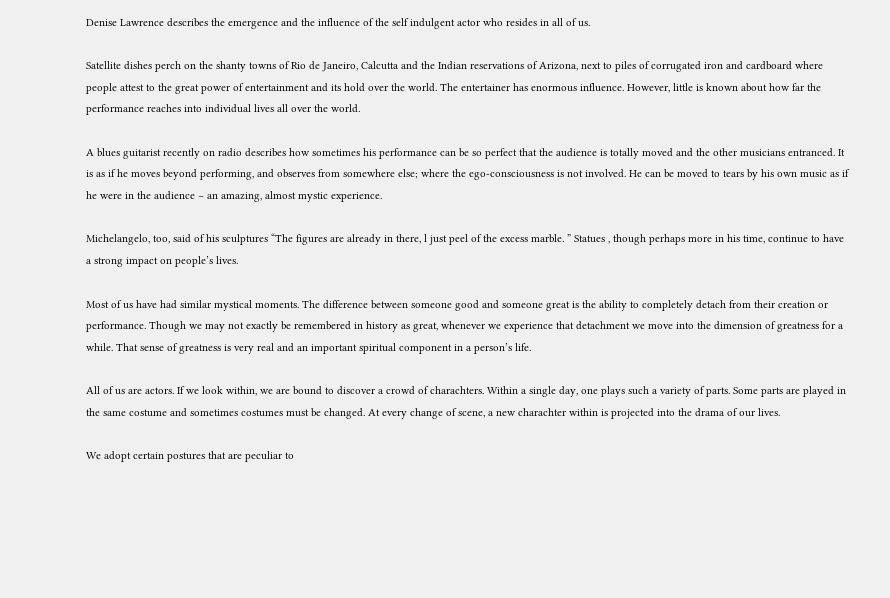Denise Lawrence describes the emergence and the influence of the self indulgent actor who resides in all of us.

Satellite dishes perch on the shanty towns of Rio de Janeiro, Calcutta and the Indian reservations of Arizona, next to piles of corrugated iron and cardboard where people attest to the great power of entertainment and its hold over the world. The entertainer has enormous influence. However, little is known about how far the performance reaches into individual lives all over the world.

A blues guitarist recently on radio describes how sometimes his performance can be so perfect that the audience is totally moved and the other musicians entranced. It is as if he moves beyond performing, and observes from somewhere else; where the ego-consciousness is not involved. He can be moved to tears by his own music as if he were in the audience – an amazing, almost mystic experience.

Michelangelo, too, said of his sculptures “The figures are already in there, l just peel of the excess marble. ” Statues , though perhaps more in his time, continue to have a strong impact on people’s lives.

Most of us have had similar mystical moments. The difference between someone good and someone great is the ability to completely detach from their creation or performance. Though we may not exactly be remembered in history as great, whenever we experience that detachment we move into the dimension of greatness for a while. That sense of greatness is very real and an important spiritual component in a person’s life.

All of us are actors. If we look within, we are bound to discover a crowd of charachters. Within a single day, one plays such a variety of parts. Some parts are played in the same costume and sometimes costumes must be changed. At every change of scene, a new charachter within is projected into the drama of our lives.

We adopt certain postures that are peculiar to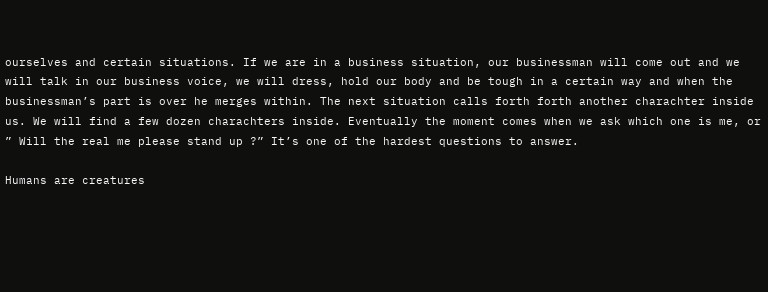ourselves and certain situations. If we are in a business situation, our businessman will come out and we will talk in our business voice, we will dress, hold our body and be tough in a certain way and when the businessman’s part is over he merges within. The next situation calls forth forth another charachter inside us. We will find a few dozen charachters inside. Eventually the moment comes when we ask which one is me, or ” Will the real me please stand up ?” It’s one of the hardest questions to answer.

Humans are creatures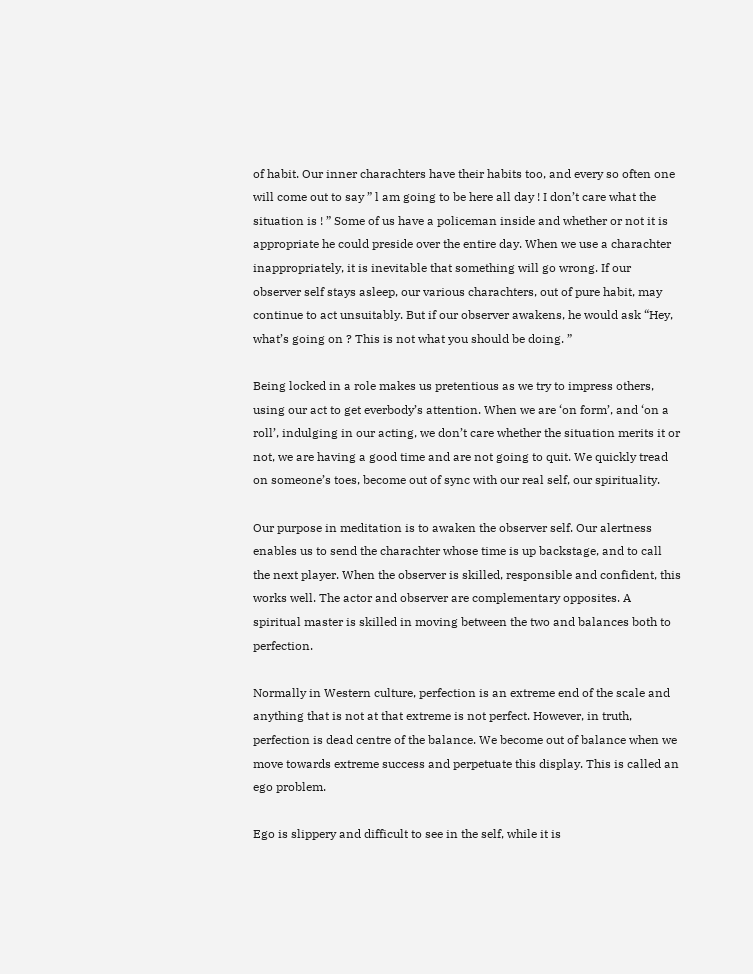of habit. Our inner charachters have their habits too, and every so often one will come out to say ” l am going to be here all day ! I don’t care what the situation is ! ” Some of us have a policeman inside and whether or not it is appropriate he could preside over the entire day. When we use a charachter inappropriately, it is inevitable that something will go wrong. If our observer self stays asleep, our various charachters, out of pure habit, may continue to act unsuitably. But if our observer awakens, he would ask “Hey, what’s going on ? This is not what you should be doing. ”

Being locked in a role makes us pretentious as we try to impress others, using our act to get everbody’s attention. When we are ‘on form’, and ‘on a roll’, indulging in our acting, we don’t care whether the situation merits it or not, we are having a good time and are not going to quit. We quickly tread on someone’s toes, become out of sync with our real self, our spirituality.

Our purpose in meditation is to awaken the observer self. Our alertness enables us to send the charachter whose time is up backstage, and to call the next player. When the observer is skilled, responsible and confident, this works well. The actor and observer are complementary opposites. A spiritual master is skilled in moving between the two and balances both to perfection.

Normally in Western culture, perfection is an extreme end of the scale and anything that is not at that extreme is not perfect. However, in truth, perfection is dead centre of the balance. We become out of balance when we move towards extreme success and perpetuate this display. This is called an ego problem.

Ego is slippery and difficult to see in the self, while it is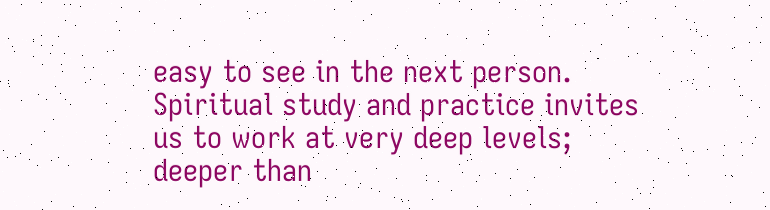easy to see in the next person. Spiritual study and practice invites us to work at very deep levels; deeper than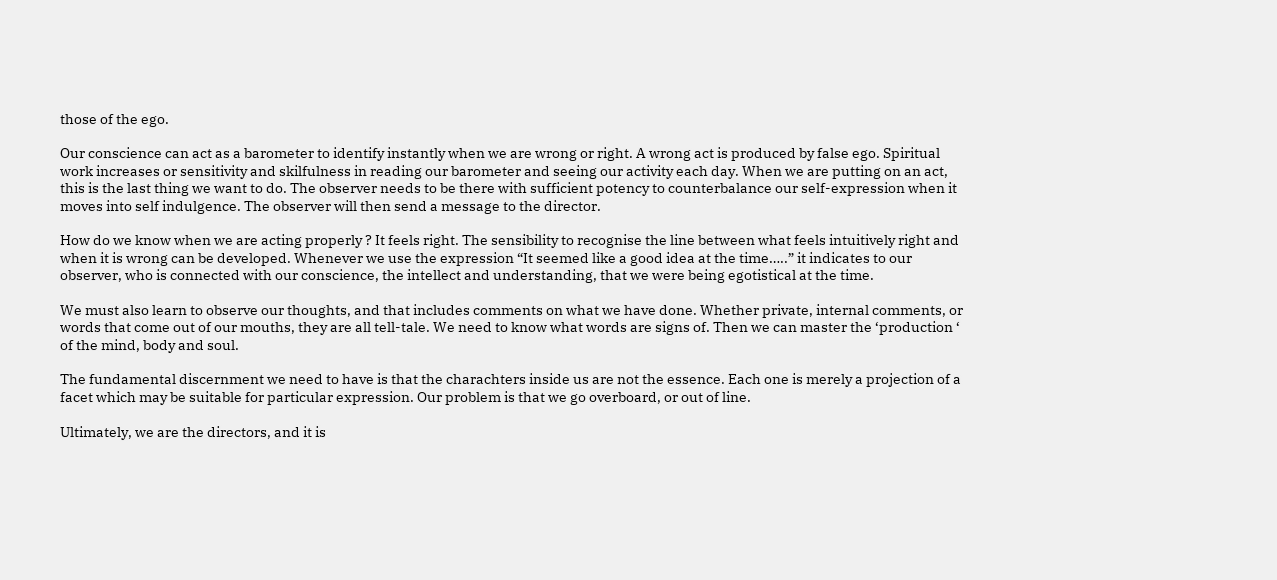those of the ego.

Our conscience can act as a barometer to identify instantly when we are wrong or right. A wrong act is produced by false ego. Spiritual work increases or sensitivity and skilfulness in reading our barometer and seeing our activity each day. When we are putting on an act, this is the last thing we want to do. The observer needs to be there with sufficient potency to counterbalance our self-expression when it moves into self indulgence. The observer will then send a message to the director.

How do we know when we are acting properly ? It feels right. The sensibility to recognise the line between what feels intuitively right and when it is wrong can be developed. Whenever we use the expression “It seemed like a good idea at the time…..” it indicates to our observer, who is connected with our conscience, the intellect and understanding, that we were being egotistical at the time.

We must also learn to observe our thoughts, and that includes comments on what we have done. Whether private, internal comments, or words that come out of our mouths, they are all tell-tale. We need to know what words are signs of. Then we can master the ‘production ‘ of the mind, body and soul.

The fundamental discernment we need to have is that the charachters inside us are not the essence. Each one is merely a projection of a facet which may be suitable for particular expression. Our problem is that we go overboard, or out of line.

Ultimately, we are the directors, and it is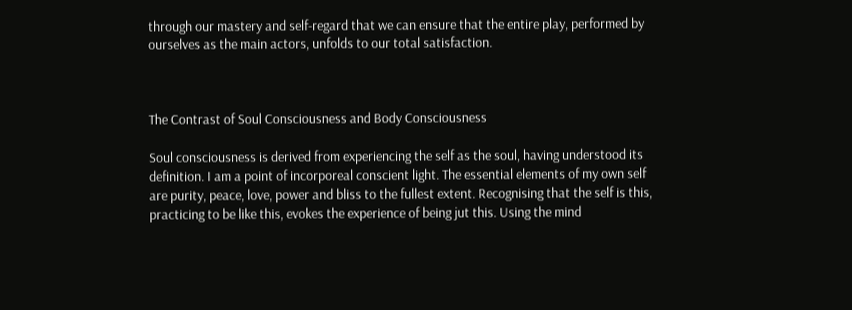through our mastery and self-regard that we can ensure that the entire play, performed by ourselves as the main actors, unfolds to our total satisfaction.



The Contrast of Soul Consciousness and Body Consciousness

Soul consciousness is derived from experiencing the self as the soul, having understood its definition. I am a point of incorporeal conscient light. The essential elements of my own self are purity, peace, love, power and bliss to the fullest extent. Recognising that the self is this, practicing to be like this, evokes the experience of being jut this. Using the mind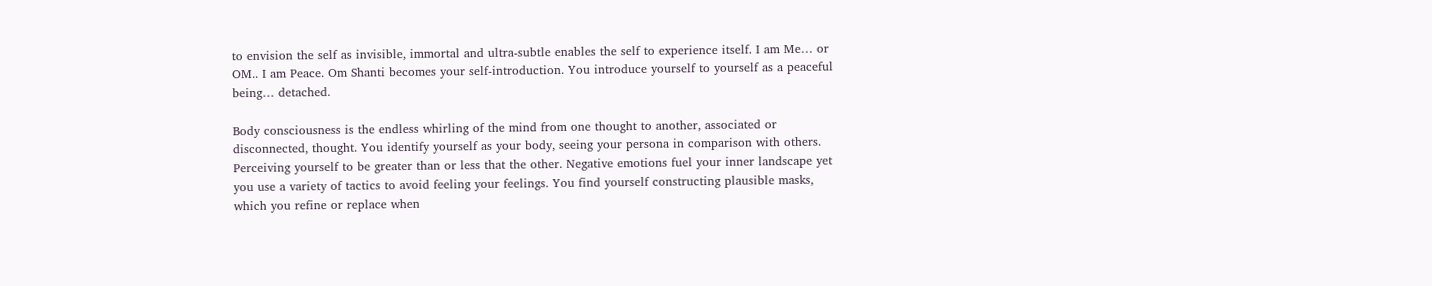to envision the self as invisible, immortal and ultra-subtle enables the self to experience itself. I am Me… or OM.. I am Peace. Om Shanti becomes your self-introduction. You introduce yourself to yourself as a peaceful being… detached.

Body consciousness is the endless whirling of the mind from one thought to another, associated or disconnected, thought. You identify yourself as your body, seeing your persona in comparison with others. Perceiving yourself to be greater than or less that the other. Negative emotions fuel your inner landscape yet you use a variety of tactics to avoid feeling your feelings. You find yourself constructing plausible masks, which you refine or replace when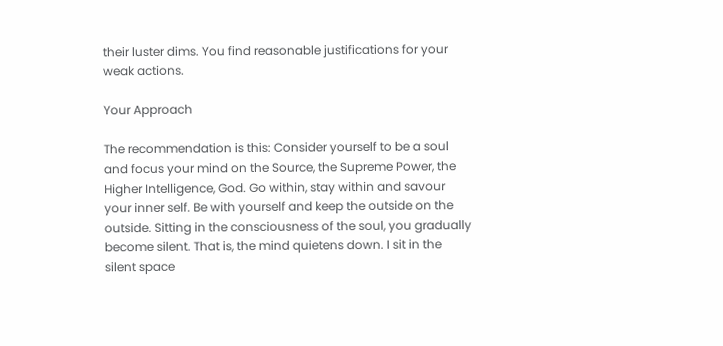their luster dims. You find reasonable justifications for your weak actions.

Your Approach

The recommendation is this: Consider yourself to be a soul and focus your mind on the Source, the Supreme Power, the Higher Intelligence, God. Go within, stay within and savour your inner self. Be with yourself and keep the outside on the outside. Sitting in the consciousness of the soul, you gradually become silent. That is, the mind quietens down. I sit in the silent space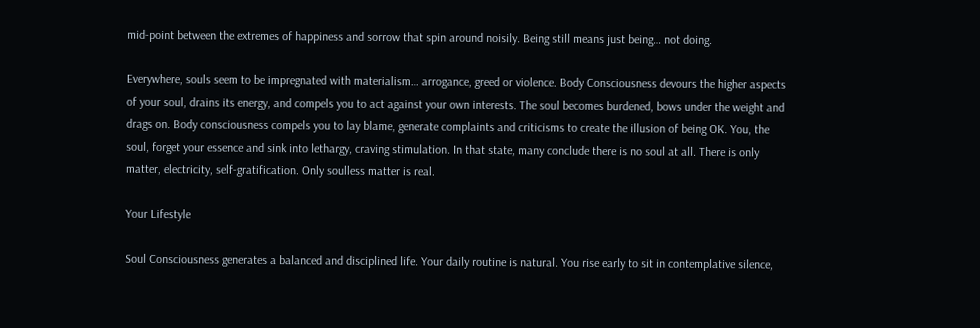mid-point between the extremes of happiness and sorrow that spin around noisily. Being still means just being… not doing.

Everywhere, souls seem to be impregnated with materialism… arrogance, greed or violence. Body Consciousness devours the higher aspects of your soul, drains its energy, and compels you to act against your own interests. The soul becomes burdened, bows under the weight and drags on. Body consciousness compels you to lay blame, generate complaints and criticisms to create the illusion of being OK. You, the soul, forget your essence and sink into lethargy, craving stimulation. In that state, many conclude there is no soul at all. There is only matter, electricity, self-gratification. Only soulless matter is real.

Your Lifestyle

Soul Consciousness generates a balanced and disciplined life. Your daily routine is natural. You rise early to sit in contemplative silence,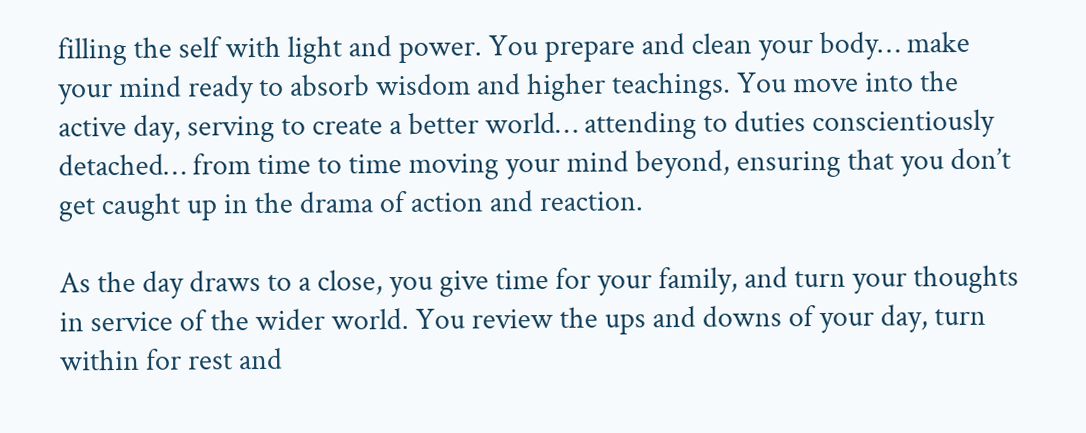filling the self with light and power. You prepare and clean your body… make your mind ready to absorb wisdom and higher teachings. You move into the active day, serving to create a better world… attending to duties conscientiously detached… from time to time moving your mind beyond, ensuring that you don’t get caught up in the drama of action and reaction.

As the day draws to a close, you give time for your family, and turn your thoughts in service of the wider world. You review the ups and downs of your day, turn within for rest and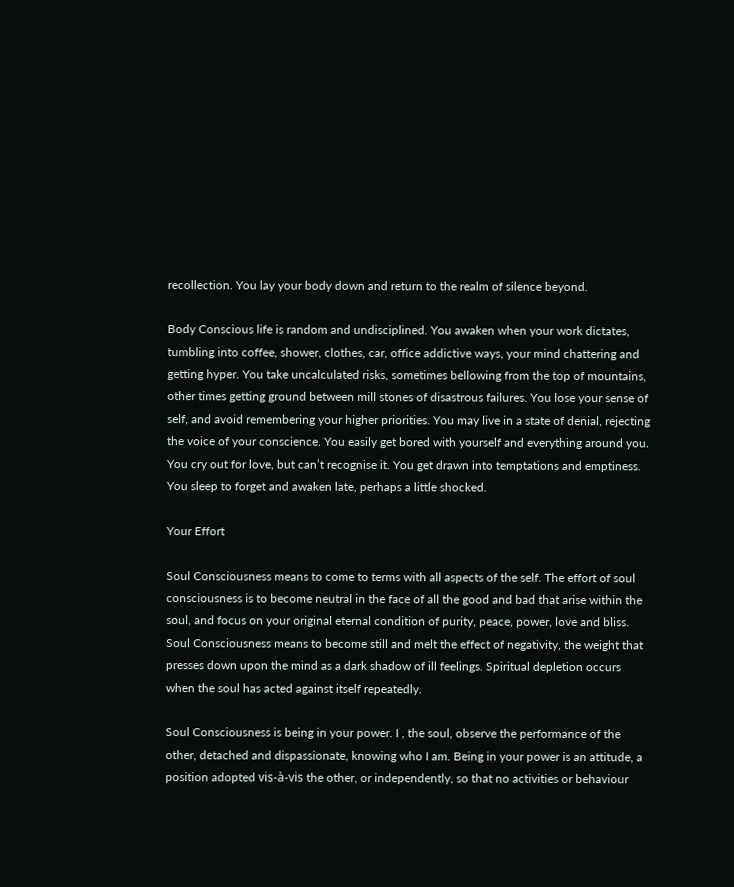recollection. You lay your body down and return to the realm of silence beyond.

Body Conscious life is random and undisciplined. You awaken when your work dictates, tumbling into coffee, shower, clothes, car, office addictive ways, your mind chattering and getting hyper. You take uncalculated risks, sometimes bellowing from the top of mountains, other times getting ground between mill stones of disastrous failures. You lose your sense of self, and avoid remembering your higher priorities. You may live in a state of denial, rejecting the voice of your conscience. You easily get bored with yourself and everything around you. You cry out for love, but can’t recognise it. You get drawn into temptations and emptiness. You sleep to forget and awaken late, perhaps a little shocked.

Your Effort

Soul Consciousness means to come to terms with all aspects of the self. The effort of soul consciousness is to become neutral in the face of all the good and bad that arise within the soul, and focus on your original eternal condition of purity, peace, power, love and bliss. Soul Consciousness means to become still and melt the effect of negativity, the weight that presses down upon the mind as a dark shadow of ill feelings. Spiritual depletion occurs when the soul has acted against itself repeatedly.

Soul Consciousness is being in your power. I , the soul, observe the performance of the other, detached and dispassionate, knowing who I am. Being in your power is an attitude, a position adopted vis-à-vis the other, or independently, so that no activities or behaviour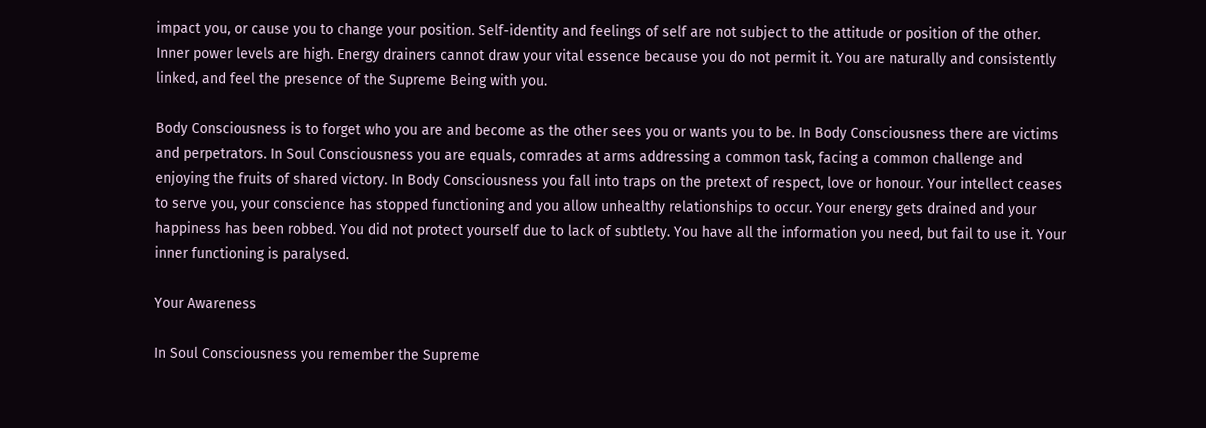impact you, or cause you to change your position. Self-identity and feelings of self are not subject to the attitude or position of the other. Inner power levels are high. Energy drainers cannot draw your vital essence because you do not permit it. You are naturally and consistently linked, and feel the presence of the Supreme Being with you.

Body Consciousness is to forget who you are and become as the other sees you or wants you to be. In Body Consciousness there are victims and perpetrators. In Soul Consciousness you are equals, comrades at arms addressing a common task, facing a common challenge and enjoying the fruits of shared victory. In Body Consciousness you fall into traps on the pretext of respect, love or honour. Your intellect ceases to serve you, your conscience has stopped functioning and you allow unhealthy relationships to occur. Your energy gets drained and your happiness has been robbed. You did not protect yourself due to lack of subtlety. You have all the information you need, but fail to use it. Your inner functioning is paralysed.

Your Awareness

In Soul Consciousness you remember the Supreme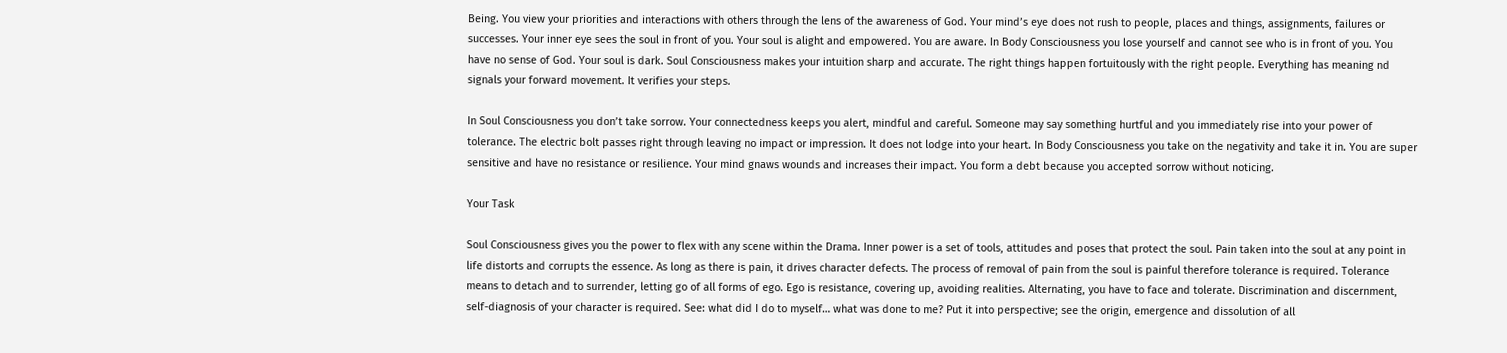Being. You view your priorities and interactions with others through the lens of the awareness of God. Your mind’s eye does not rush to people, places and things, assignments, failures or successes. Your inner eye sees the soul in front of you. Your soul is alight and empowered. You are aware. In Body Consciousness you lose yourself and cannot see who is in front of you. You have no sense of God. Your soul is dark. Soul Consciousness makes your intuition sharp and accurate. The right things happen fortuitously with the right people. Everything has meaning nd signals your forward movement. It verifies your steps.

In Soul Consciousness you don’t take sorrow. Your connectedness keeps you alert, mindful and careful. Someone may say something hurtful and you immediately rise into your power of tolerance. The electric bolt passes right through leaving no impact or impression. It does not lodge into your heart. In Body Consciousness you take on the negativity and take it in. You are super sensitive and have no resistance or resilience. Your mind gnaws wounds and increases their impact. You form a debt because you accepted sorrow without noticing.

Your Task

Soul Consciousness gives you the power to flex with any scene within the Drama. Inner power is a set of tools, attitudes and poses that protect the soul. Pain taken into the soul at any point in life distorts and corrupts the essence. As long as there is pain, it drives character defects. The process of removal of pain from the soul is painful therefore tolerance is required. Tolerance means to detach and to surrender, letting go of all forms of ego. Ego is resistance, covering up, avoiding realities. Alternating, you have to face and tolerate. Discrimination and discernment, self-diagnosis of your character is required. See: what did I do to myself… what was done to me? Put it into perspective; see the origin, emergence and dissolution of all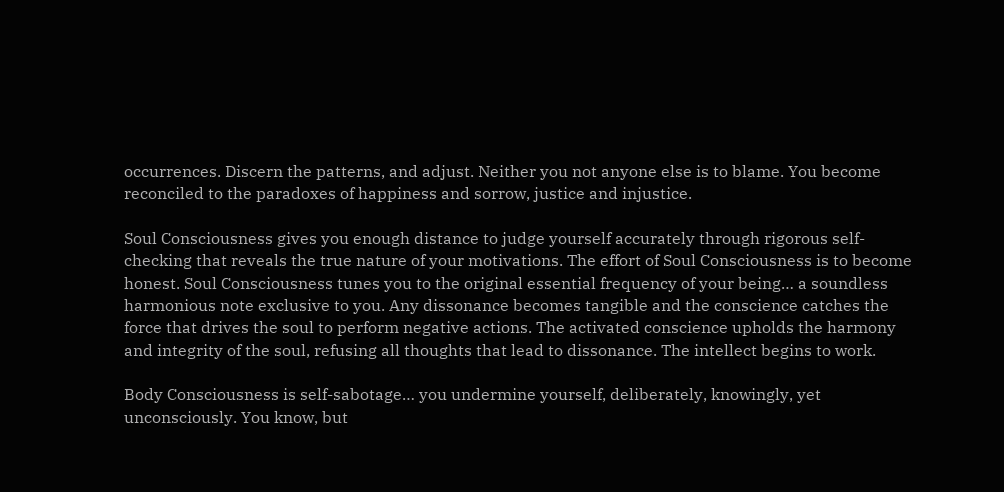occurrences. Discern the patterns, and adjust. Neither you not anyone else is to blame. You become reconciled to the paradoxes of happiness and sorrow, justice and injustice.

Soul Consciousness gives you enough distance to judge yourself accurately through rigorous self-checking that reveals the true nature of your motivations. The effort of Soul Consciousness is to become honest. Soul Consciousness tunes you to the original essential frequency of your being… a soundless harmonious note exclusive to you. Any dissonance becomes tangible and the conscience catches the force that drives the soul to perform negative actions. The activated conscience upholds the harmony and integrity of the soul, refusing all thoughts that lead to dissonance. The intellect begins to work.

Body Consciousness is self-sabotage… you undermine yourself, deliberately, knowingly, yet unconsciously. You know, but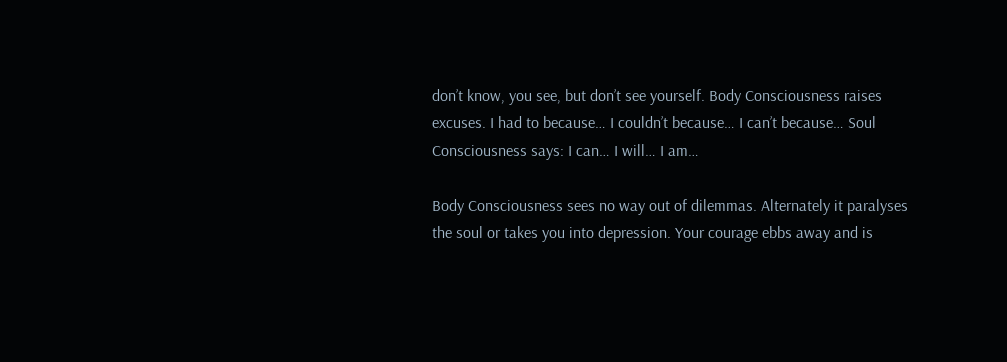don’t know, you see, but don’t see yourself. Body Consciousness raises excuses. I had to because… I couldn’t because… I can’t because… Soul Consciousness says: I can… I will… I am…

Body Consciousness sees no way out of dilemmas. Alternately it paralyses the soul or takes you into depression. Your courage ebbs away and is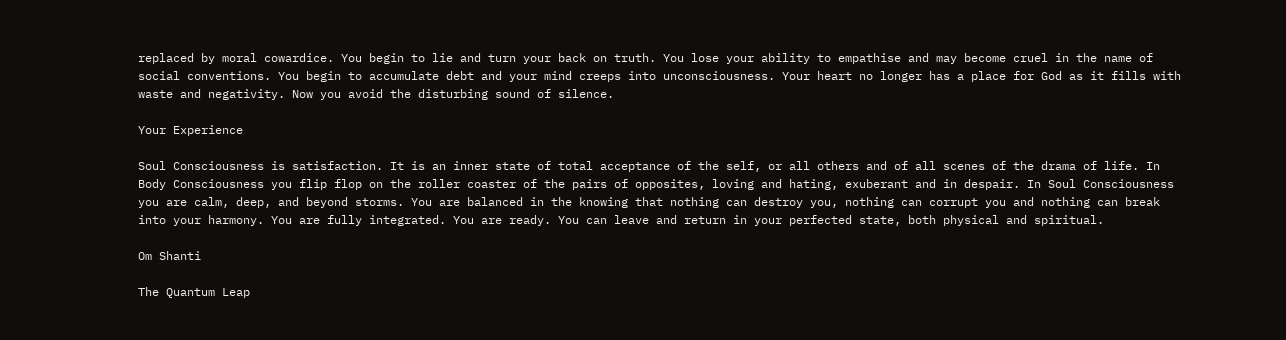replaced by moral cowardice. You begin to lie and turn your back on truth. You lose your ability to empathise and may become cruel in the name of social conventions. You begin to accumulate debt and your mind creeps into unconsciousness. Your heart no longer has a place for God as it fills with waste and negativity. Now you avoid the disturbing sound of silence.

Your Experience

Soul Consciousness is satisfaction. It is an inner state of total acceptance of the self, or all others and of all scenes of the drama of life. In Body Consciousness you flip flop on the roller coaster of the pairs of opposites, loving and hating, exuberant and in despair. In Soul Consciousness you are calm, deep, and beyond storms. You are balanced in the knowing that nothing can destroy you, nothing can corrupt you and nothing can break into your harmony. You are fully integrated. You are ready. You can leave and return in your perfected state, both physical and spiritual.

Om Shanti

The Quantum Leap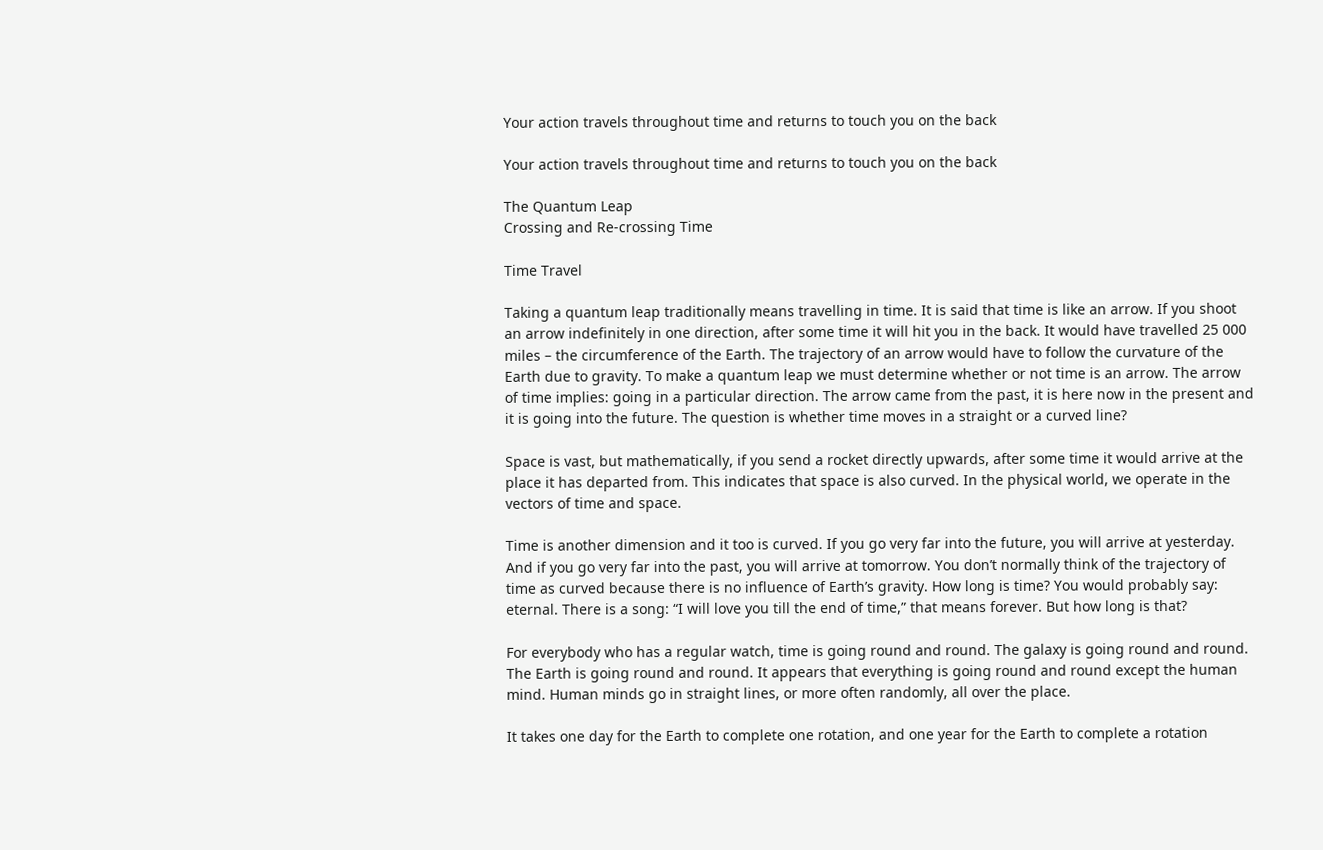Your action travels throughout time and returns to touch you on the back

Your action travels throughout time and returns to touch you on the back

The Quantum Leap
Crossing and Re-crossing Time

Time Travel

Taking a quantum leap traditionally means travelling in time. It is said that time is like an arrow. If you shoot an arrow indefinitely in one direction, after some time it will hit you in the back. It would have travelled 25 000 miles – the circumference of the Earth. The trajectory of an arrow would have to follow the curvature of the Earth due to gravity. To make a quantum leap we must determine whether or not time is an arrow. The arrow of time implies: going in a particular direction. The arrow came from the past, it is here now in the present and it is going into the future. The question is whether time moves in a straight or a curved line?

Space is vast, but mathematically, if you send a rocket directly upwards, after some time it would arrive at the place it has departed from. This indicates that space is also curved. In the physical world, we operate in the vectors of time and space.

Time is another dimension and it too is curved. If you go very far into the future, you will arrive at yesterday. And if you go very far into the past, you will arrive at tomorrow. You don’t normally think of the trajectory of time as curved because there is no influence of Earth’s gravity. How long is time? You would probably say: eternal. There is a song: “I will love you till the end of time,” that means forever. But how long is that?

For everybody who has a regular watch, time is going round and round. The galaxy is going round and round. The Earth is going round and round. It appears that everything is going round and round except the human mind. Human minds go in straight lines, or more often randomly, all over the place.

It takes one day for the Earth to complete one rotation, and one year for the Earth to complete a rotation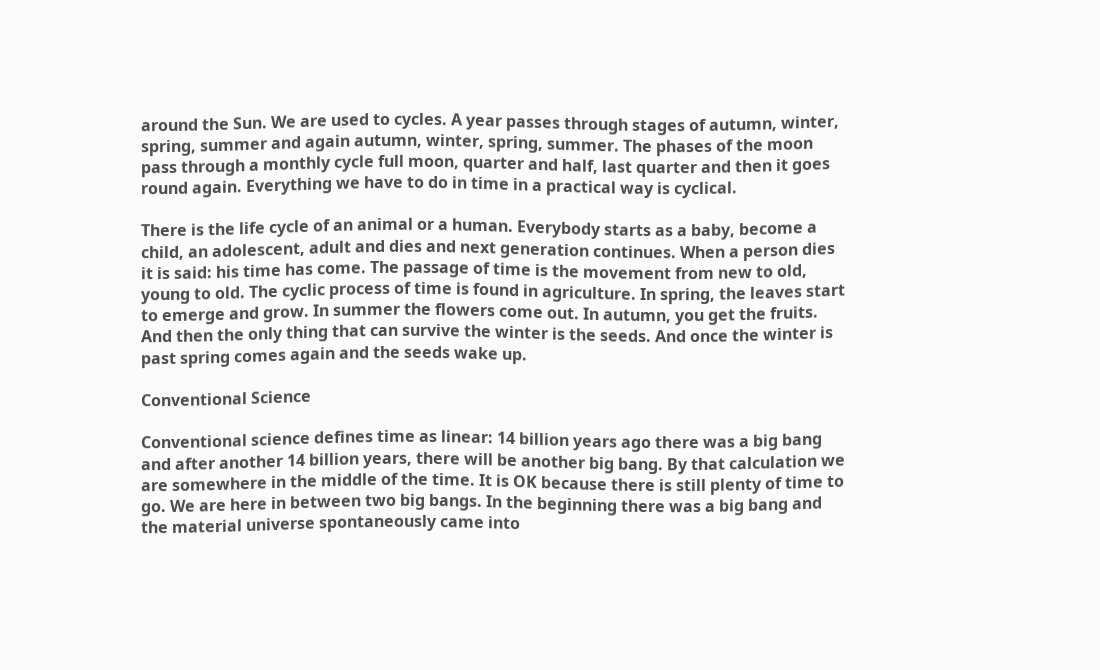around the Sun. We are used to cycles. A year passes through stages of autumn, winter, spring, summer and again autumn, winter, spring, summer. The phases of the moon pass through a monthly cycle full moon, quarter and half, last quarter and then it goes round again. Everything we have to do in time in a practical way is cyclical.

There is the life cycle of an animal or a human. Everybody starts as a baby, become a child, an adolescent, adult and dies and next generation continues. When a person dies it is said: his time has come. The passage of time is the movement from new to old, young to old. The cyclic process of time is found in agriculture. In spring, the leaves start to emerge and grow. In summer the flowers come out. In autumn, you get the fruits. And then the only thing that can survive the winter is the seeds. And once the winter is past spring comes again and the seeds wake up.

Conventional Science

Conventional science defines time as linear: 14 billion years ago there was a big bang and after another 14 billion years, there will be another big bang. By that calculation we are somewhere in the middle of the time. It is OK because there is still plenty of time to go. We are here in between two big bangs. In the beginning there was a big bang and the material universe spontaneously came into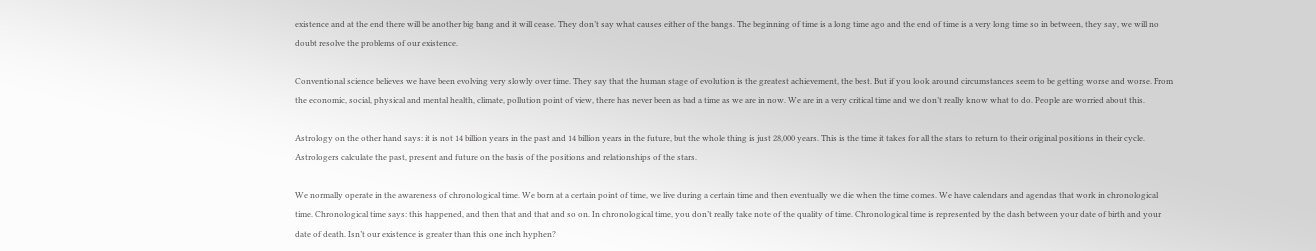existence and at the end there will be another big bang and it will cease. They don’t say what causes either of the bangs. The beginning of time is a long time ago and the end of time is a very long time so in between, they say, we will no doubt resolve the problems of our existence.

Conventional science believes we have been evolving very slowly over time. They say that the human stage of evolution is the greatest achievement, the best. But if you look around circumstances seem to be getting worse and worse. From the economic, social, physical and mental health, climate, pollution point of view, there has never been as bad a time as we are in now. We are in a very critical time and we don’t really know what to do. People are worried about this.

Astrology on the other hand says: it is not 14 billion years in the past and 14 billion years in the future, but the whole thing is just 28,000 years. This is the time it takes for all the stars to return to their original positions in their cycle. Astrologers calculate the past, present and future on the basis of the positions and relationships of the stars.

We normally operate in the awareness of chronological time. We born at a certain point of time, we live during a certain time and then eventually we die when the time comes. We have calendars and agendas that work in chronological time. Chronological time says: this happened, and then that and that and so on. In chronological time, you don’t really take note of the quality of time. Chronological time is represented by the dash between your date of birth and your date of death. Isn’t our existence is greater than this one inch hyphen?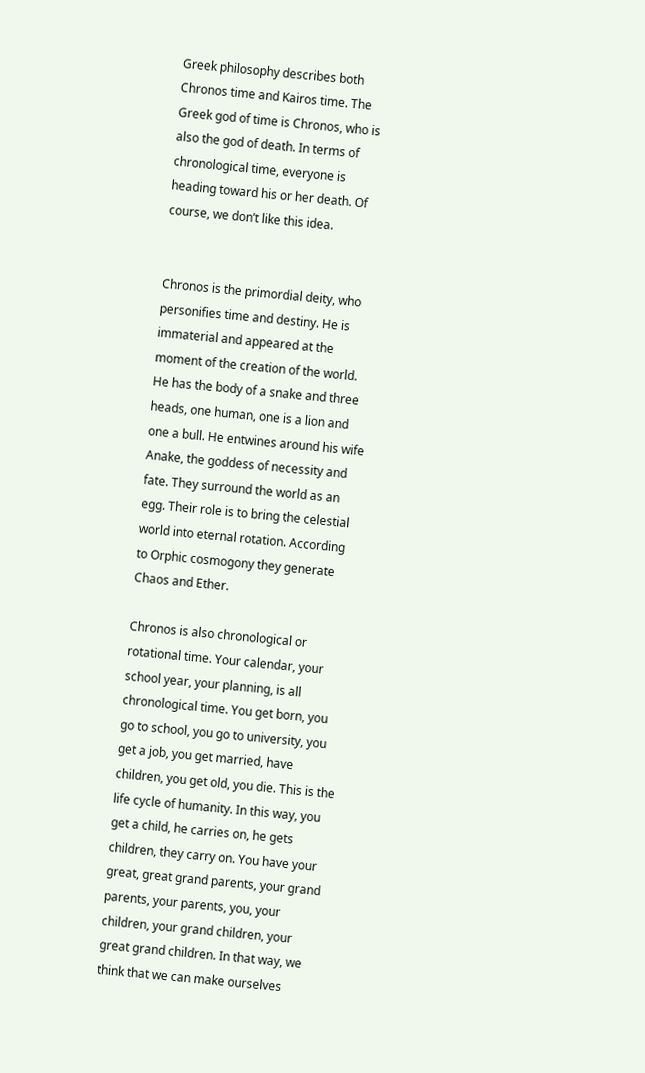Greek philosophy describes both Chronos time and Kairos time. The Greek god of time is Chronos, who is also the god of death. In terms of chronological time, everyone is heading toward his or her death. Of course, we don’t like this idea.


Chronos is the primordial deity, who personifies time and destiny. He is immaterial and appeared at the moment of the creation of the world. He has the body of a snake and three heads, one human, one is a lion and one a bull. He entwines around his wife Anake, the goddess of necessity and fate. They surround the world as an egg. Their role is to bring the celestial world into eternal rotation. According to Orphic cosmogony they generate Chaos and Ether.

Chronos is also chronological or rotational time. Your calendar, your school year, your planning, is all chronological time. You get born, you go to school, you go to university, you get a job, you get married, have children, you get old, you die. This is the life cycle of humanity. In this way, you get a child, he carries on, he gets children, they carry on. You have your great, great grand parents, your grand parents, your parents, you, your children, your grand children, your great grand children. In that way, we think that we can make ourselves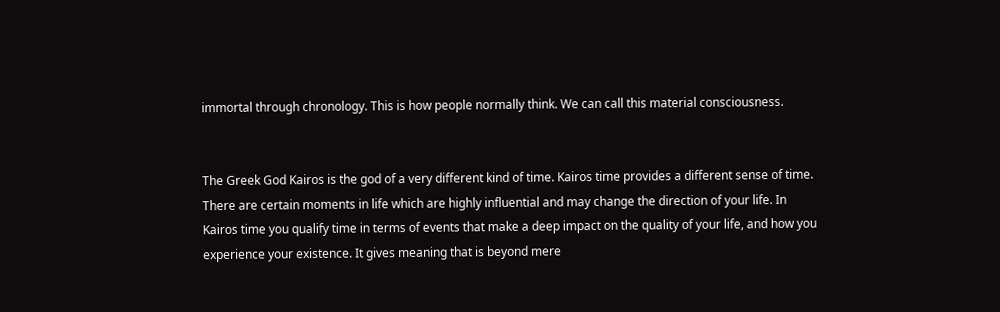immortal through chronology. This is how people normally think. We can call this material consciousness.


The Greek God Kairos is the god of a very different kind of time. Kairos time provides a different sense of time. There are certain moments in life which are highly influential and may change the direction of your life. In Kairos time you qualify time in terms of events that make a deep impact on the quality of your life, and how you experience your existence. It gives meaning that is beyond mere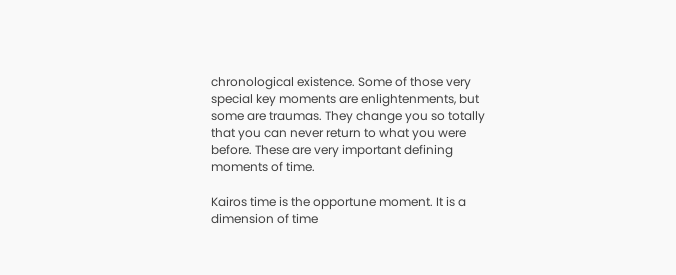chronological existence. Some of those very special key moments are enlightenments, but some are traumas. They change you so totally that you can never return to what you were before. These are very important defining moments of time.

Kairos time is the opportune moment. It is a dimension of time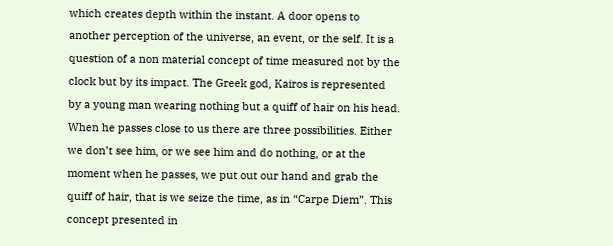which creates depth within the instant. A door opens to another perception of the universe, an event, or the self. It is a question of a non material concept of time measured not by the clock but by its impact. The Greek god, Kairos is represented by a young man wearing nothing but a quiff of hair on his head. When he passes close to us there are three possibilities. Either we don’t see him, or we see him and do nothing, or at the moment when he passes, we put out our hand and grab the quiff of hair, that is we seize the time, as in “Carpe Diem”. This concept presented in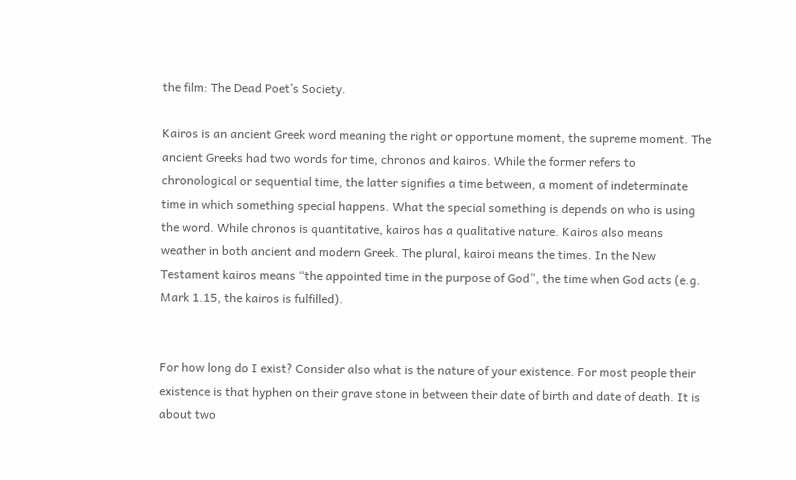the film: The Dead Poet’s Society.

Kairos is an ancient Greek word meaning the right or opportune moment, the supreme moment. The ancient Greeks had two words for time, chronos and kairos. While the former refers to chronological or sequential time, the latter signifies a time between, a moment of indeterminate time in which something special happens. What the special something is depends on who is using the word. While chronos is quantitative, kairos has a qualitative nature. Kairos also means weather in both ancient and modern Greek. The plural, kairoi means the times. In the New Testament kairos means “the appointed time in the purpose of God”, the time when God acts (e.g. Mark 1.15, the kairos is fulfilled).


For how long do I exist? Consider also what is the nature of your existence. For most people their existence is that hyphen on their grave stone in between their date of birth and date of death. It is about two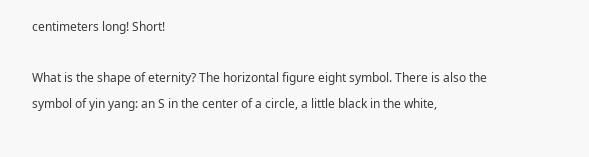centimeters long! Short!

What is the shape of eternity? The horizontal figure eight symbol. There is also the symbol of yin yang: an S in the center of a circle, a little black in the white,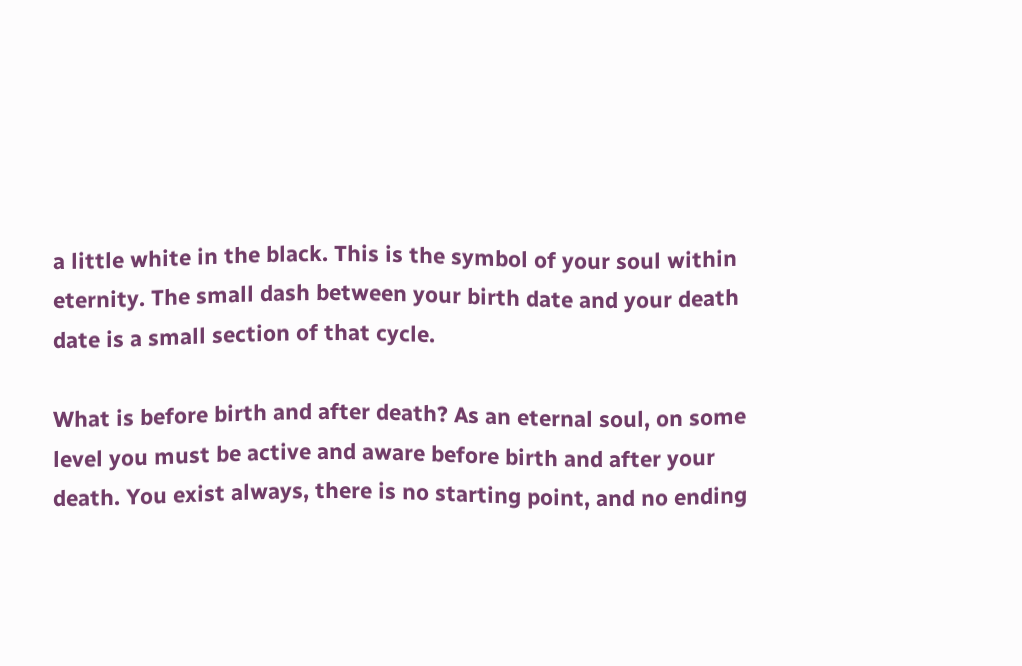a little white in the black. This is the symbol of your soul within eternity. The small dash between your birth date and your death date is a small section of that cycle.

What is before birth and after death? As an eternal soul, on some level you must be active and aware before birth and after your death. You exist always, there is no starting point, and no ending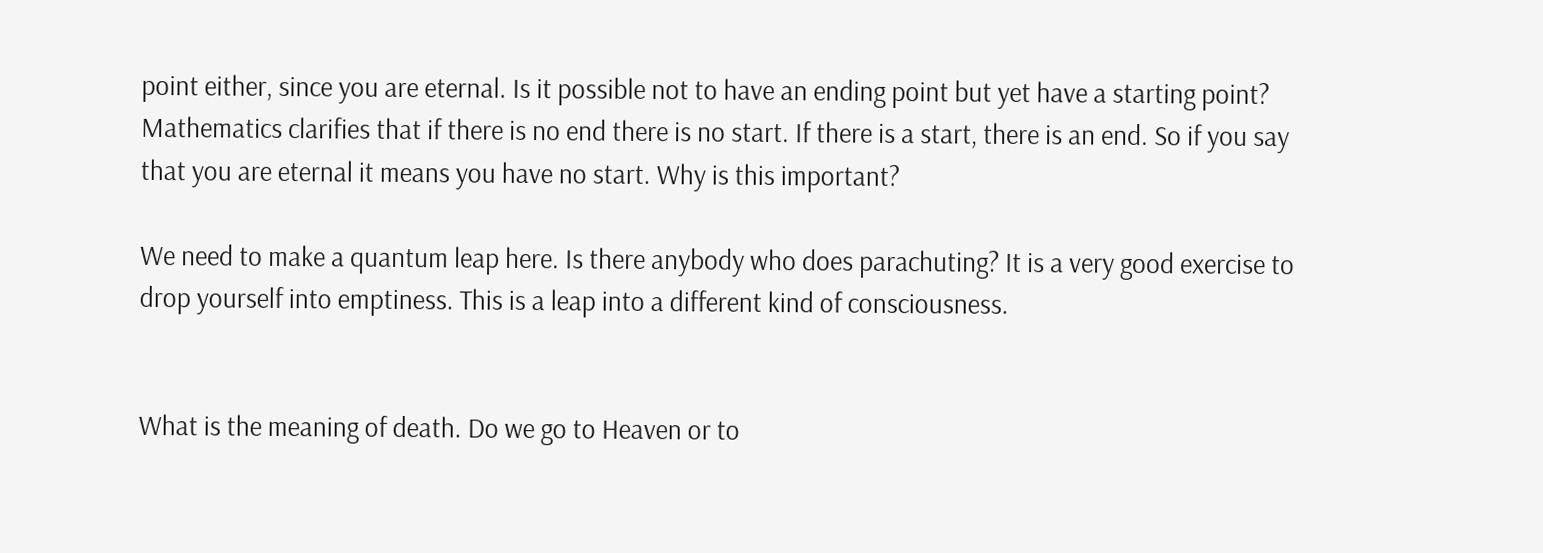point either, since you are eternal. Is it possible not to have an ending point but yet have a starting point? Mathematics clarifies that if there is no end there is no start. If there is a start, there is an end. So if you say that you are eternal it means you have no start. Why is this important?

We need to make a quantum leap here. Is there anybody who does parachuting? It is a very good exercise to drop yourself into emptiness. This is a leap into a different kind of consciousness.


What is the meaning of death. Do we go to Heaven or to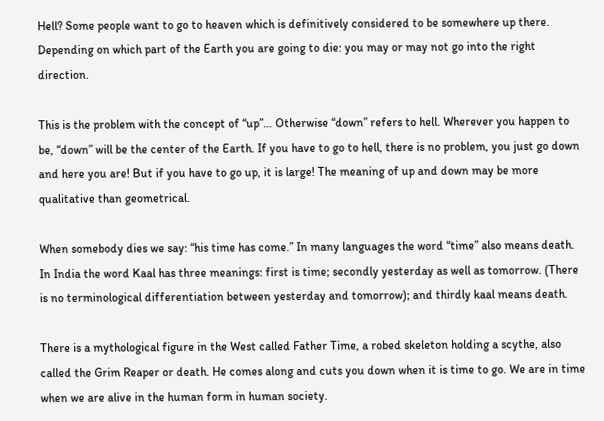Hell? Some people want to go to heaven which is definitively considered to be somewhere up there. Depending on which part of the Earth you are going to die: you may or may not go into the right direction.

This is the problem with the concept of “up”… Otherwise “down” refers to hell. Wherever you happen to be, “down” will be the center of the Earth. If you have to go to hell, there is no problem, you just go down and here you are! But if you have to go up, it is large! The meaning of up and down may be more qualitative than geometrical.

When somebody dies we say: “his time has come.” In many languages the word “time” also means death. In India the word Kaal has three meanings: first is time; secondly yesterday as well as tomorrow. (There is no terminological differentiation between yesterday and tomorrow); and thirdly kaal means death.

There is a mythological figure in the West called Father Time, a robed skeleton holding a scythe, also called the Grim Reaper or death. He comes along and cuts you down when it is time to go. We are in time when we are alive in the human form in human society.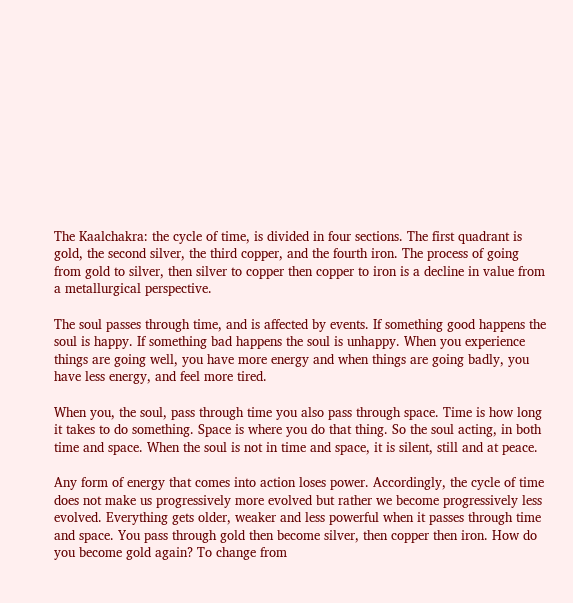The Kaalchakra: the cycle of time, is divided in four sections. The first quadrant is gold, the second silver, the third copper, and the fourth iron. The process of going from gold to silver, then silver to copper then copper to iron is a decline in value from a metallurgical perspective.

The soul passes through time, and is affected by events. If something good happens the soul is happy. If something bad happens the soul is unhappy. When you experience things are going well, you have more energy and when things are going badly, you have less energy, and feel more tired.

When you, the soul, pass through time you also pass through space. Time is how long it takes to do something. Space is where you do that thing. So the soul acting, in both time and space. When the soul is not in time and space, it is silent, still and at peace.

Any form of energy that comes into action loses power. Accordingly, the cycle of time does not make us progressively more evolved but rather we become progressively less evolved. Everything gets older, weaker and less powerful when it passes through time and space. You pass through gold then become silver, then copper then iron. How do you become gold again? To change from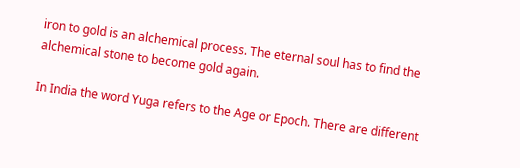iron to gold is an alchemical process. The eternal soul has to find the alchemical stone to become gold again.

In India the word Yuga refers to the Age or Epoch. There are different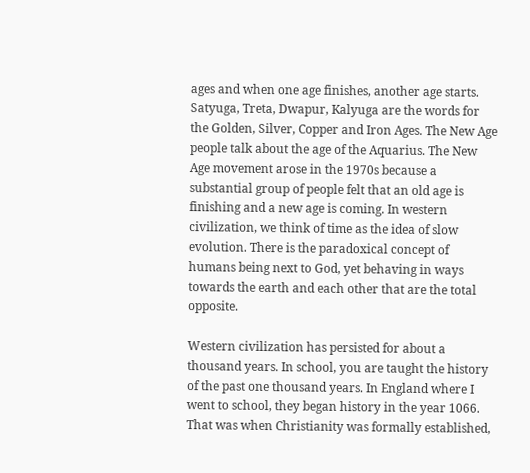ages and when one age finishes, another age starts. Satyuga, Treta, Dwapur, Kalyuga are the words for the Golden, Silver, Copper and Iron Ages. The New Age people talk about the age of the Aquarius. The New Age movement arose in the 1970s because a substantial group of people felt that an old age is finishing and a new age is coming. In western civilization, we think of time as the idea of slow evolution. There is the paradoxical concept of humans being next to God, yet behaving in ways towards the earth and each other that are the total opposite.

Western civilization has persisted for about a thousand years. In school, you are taught the history of the past one thousand years. In England where I went to school, they began history in the year 1066. That was when Christianity was formally established,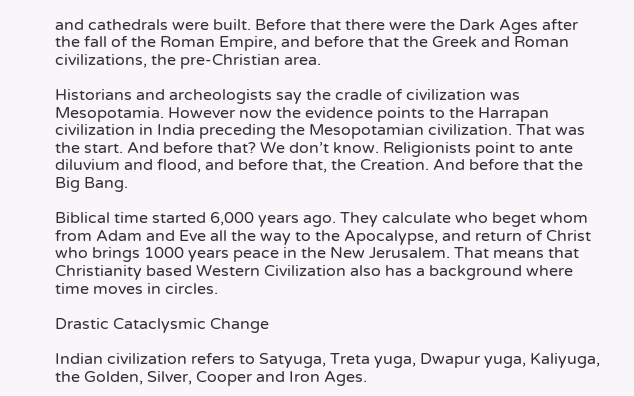and cathedrals were built. Before that there were the Dark Ages after the fall of the Roman Empire, and before that the Greek and Roman civilizations, the pre-Christian area.

Historians and archeologists say the cradle of civilization was Mesopotamia. However now the evidence points to the Harrapan civilization in India preceding the Mesopotamian civilization. That was the start. And before that? We don’t know. Religionists point to ante diluvium and flood, and before that, the Creation. And before that the Big Bang.

Biblical time started 6,000 years ago. They calculate who beget whom from Adam and Eve all the way to the Apocalypse, and return of Christ who brings 1000 years peace in the New Jerusalem. That means that Christianity based Western Civilization also has a background where time moves in circles.

Drastic Cataclysmic Change

Indian civilization refers to Satyuga, Treta yuga, Dwapur yuga, Kaliyuga, the Golden, Silver, Cooper and Iron Ages.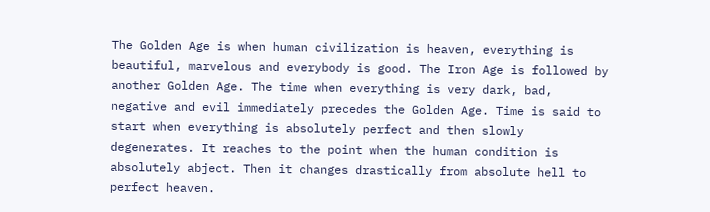The Golden Age is when human civilization is heaven, everything is beautiful, marvelous and everybody is good. The Iron Age is followed by another Golden Age. The time when everything is very dark, bad, negative and evil immediately precedes the Golden Age. Time is said to start when everything is absolutely perfect and then slowly degenerates. It reaches to the point when the human condition is absolutely abject. Then it changes drastically from absolute hell to perfect heaven.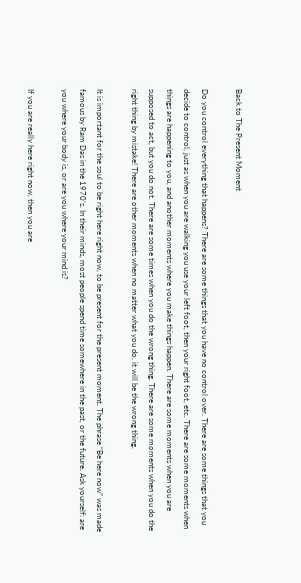Back to The Present Moment

Do you control everything that happens? There are some things that you have no control over. There are some things that you decide to control, just as when you are walking you use your left foot, then your right foot, etc. There are some moments when things are happening to you, and another moments where you make things happen. There are some moments when you are supposed to act, but you do not. There are some times when you do the wrong thing. There are some moments when you do the right thing by mistake! There are other moments when no matter what you do, it will be the wrong thing.

It is important for the soul to be right here right now, to be present for the present moment. The phrase “Be here now” was made famous by Ram Das in the 1970’s. In their minds, most people spend time somewhere in the past, or the future. Ask yourself: are you where your body is, or are you where your mind is?

If you are really here right now, then you are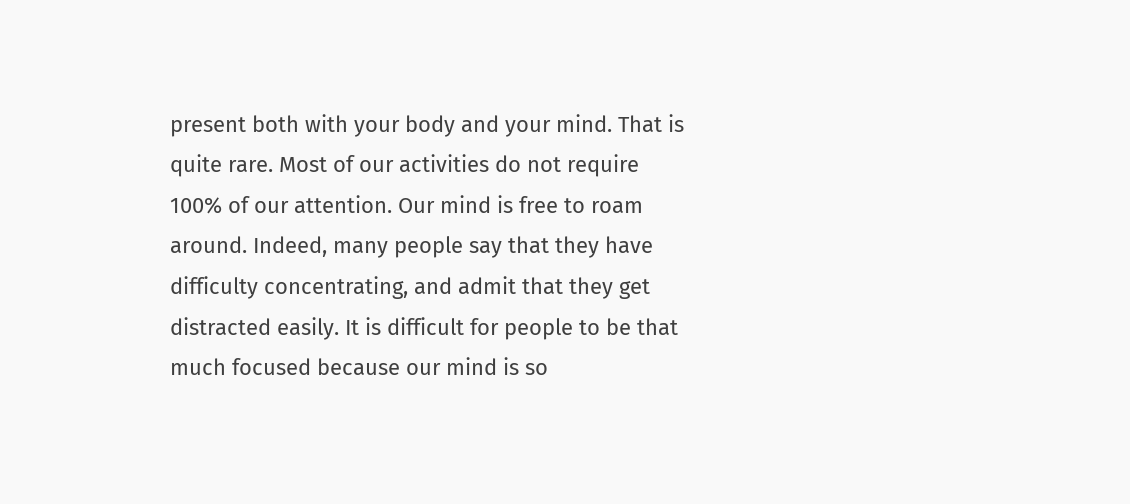present both with your body and your mind. That is quite rare. Most of our activities do not require 100% of our attention. Our mind is free to roam around. Indeed, many people say that they have difficulty concentrating, and admit that they get distracted easily. It is difficult for people to be that much focused because our mind is so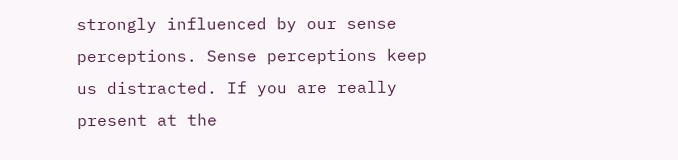strongly influenced by our sense perceptions. Sense perceptions keep us distracted. If you are really present at the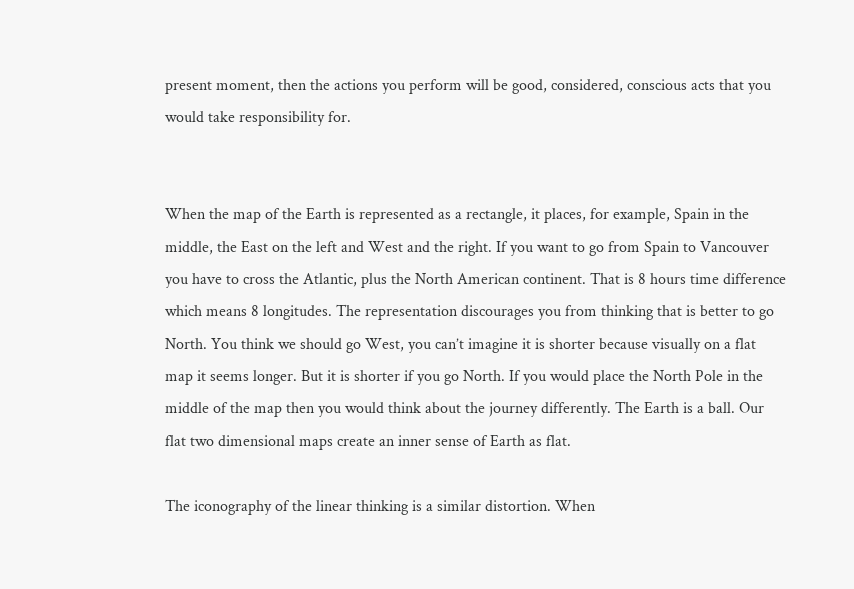present moment, then the actions you perform will be good, considered, conscious acts that you would take responsibility for.


When the map of the Earth is represented as a rectangle, it places, for example, Spain in the middle, the East on the left and West and the right. If you want to go from Spain to Vancouver you have to cross the Atlantic, plus the North American continent. That is 8 hours time difference which means 8 longitudes. The representation discourages you from thinking that is better to go North. You think we should go West, you can’t imagine it is shorter because visually on a flat map it seems longer. But it is shorter if you go North. If you would place the North Pole in the middle of the map then you would think about the journey differently. The Earth is a ball. Our flat two dimensional maps create an inner sense of Earth as flat.

The iconography of the linear thinking is a similar distortion. When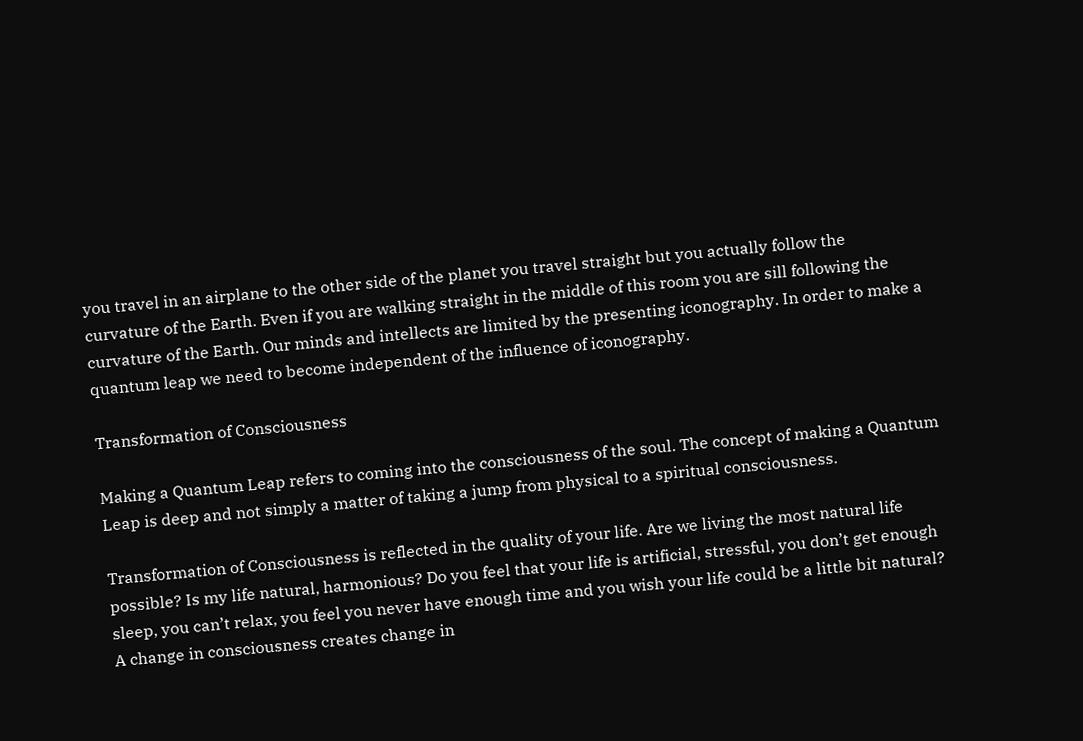you travel in an airplane to the other side of the planet you travel straight but you actually follow the curvature of the Earth. Even if you are walking straight in the middle of this room you are sill following the curvature of the Earth. Our minds and intellects are limited by the presenting iconography. In order to make a quantum leap we need to become independent of the influence of iconography.

Transformation of Consciousness

Making a Quantum Leap refers to coming into the consciousness of the soul. The concept of making a Quantum Leap is deep and not simply a matter of taking a jump from physical to a spiritual consciousness.

Transformation of Consciousness is reflected in the quality of your life. Are we living the most natural life possible? Is my life natural, harmonious? Do you feel that your life is artificial, stressful, you don’t get enough sleep, you can’t relax, you feel you never have enough time and you wish your life could be a little bit natural? A change in consciousness creates change in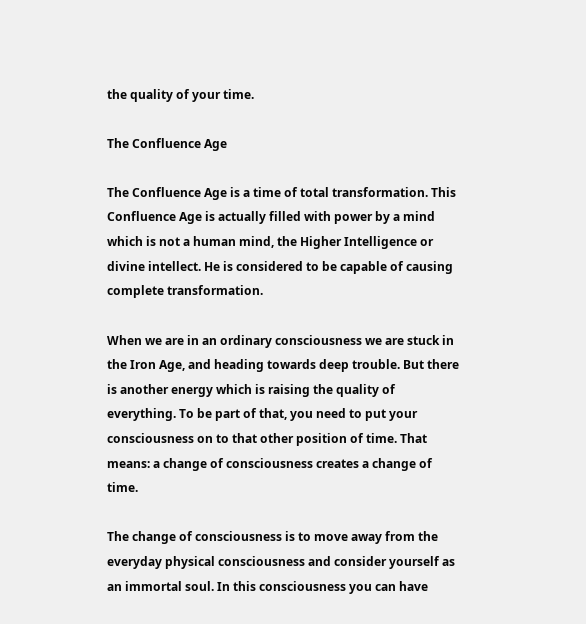the quality of your time.

The Confluence Age

The Confluence Age is a time of total transformation. This Confluence Age is actually filled with power by a mind which is not a human mind, the Higher Intelligence or divine intellect. He is considered to be capable of causing complete transformation.

When we are in an ordinary consciousness we are stuck in the Iron Age, and heading towards deep trouble. But there is another energy which is raising the quality of everything. To be part of that, you need to put your consciousness on to that other position of time. That means: a change of consciousness creates a change of time.

The change of consciousness is to move away from the everyday physical consciousness and consider yourself as an immortal soul. In this consciousness you can have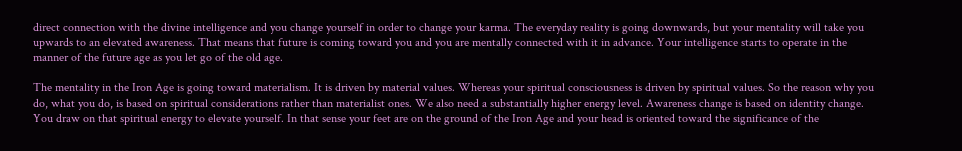direct connection with the divine intelligence and you change yourself in order to change your karma. The everyday reality is going downwards, but your mentality will take you upwards to an elevated awareness. That means that future is coming toward you and you are mentally connected with it in advance. Your intelligence starts to operate in the manner of the future age as you let go of the old age.

The mentality in the Iron Age is going toward materialism. It is driven by material values. Whereas your spiritual consciousness is driven by spiritual values. So the reason why you do, what you do, is based on spiritual considerations rather than materialist ones. We also need a substantially higher energy level. Awareness change is based on identity change. You draw on that spiritual energy to elevate yourself. In that sense your feet are on the ground of the Iron Age and your head is oriented toward the significance of the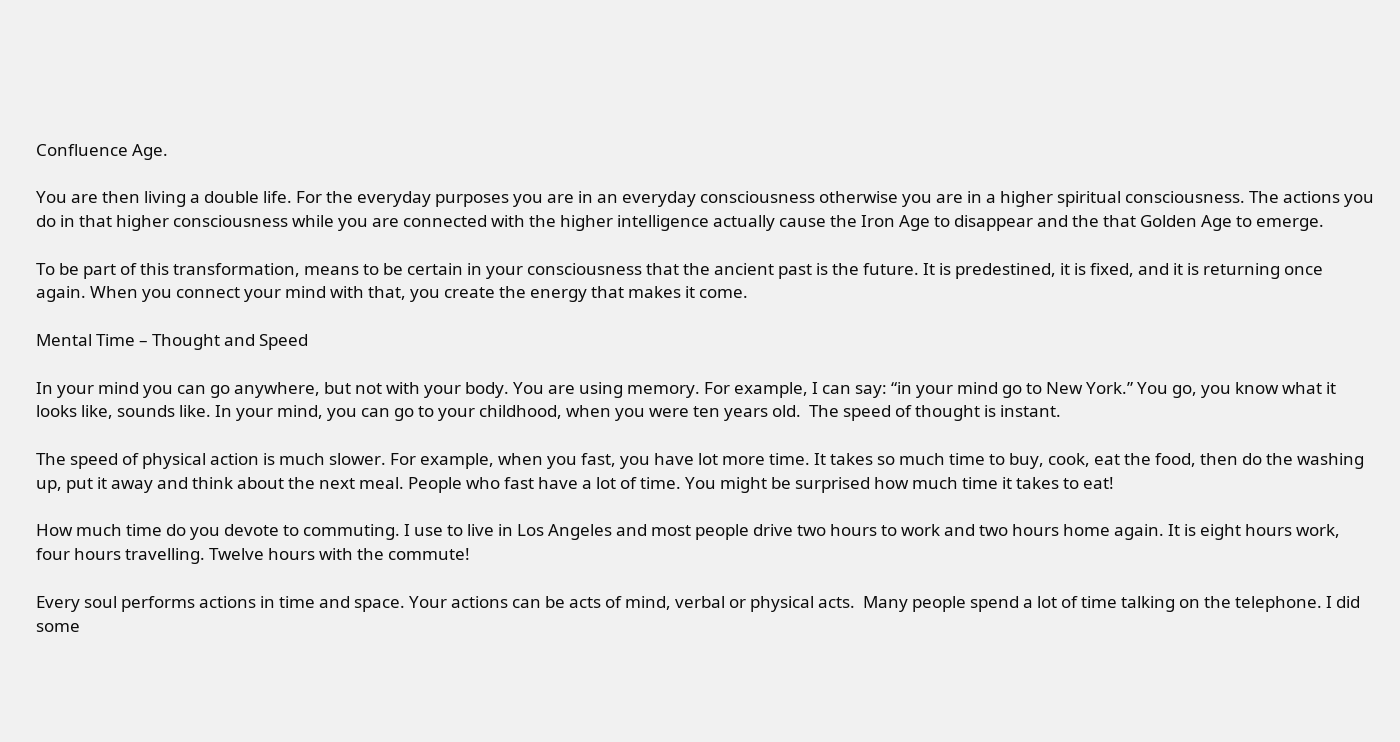Confluence Age.

You are then living a double life. For the everyday purposes you are in an everyday consciousness otherwise you are in a higher spiritual consciousness. The actions you do in that higher consciousness while you are connected with the higher intelligence actually cause the Iron Age to disappear and the that Golden Age to emerge.

To be part of this transformation, means to be certain in your consciousness that the ancient past is the future. It is predestined, it is fixed, and it is returning once again. When you connect your mind with that, you create the energy that makes it come.

Mental Time – Thought and Speed

In your mind you can go anywhere, but not with your body. You are using memory. For example, I can say: “in your mind go to New York.” You go, you know what it looks like, sounds like. In your mind, you can go to your childhood, when you were ten years old.  The speed of thought is instant.

The speed of physical action is much slower. For example, when you fast, you have lot more time. It takes so much time to buy, cook, eat the food, then do the washing up, put it away and think about the next meal. People who fast have a lot of time. You might be surprised how much time it takes to eat!

How much time do you devote to commuting. I use to live in Los Angeles and most people drive two hours to work and two hours home again. It is eight hours work, four hours travelling. Twelve hours with the commute!

Every soul performs actions in time and space. Your actions can be acts of mind, verbal or physical acts.  Many people spend a lot of time talking on the telephone. I did some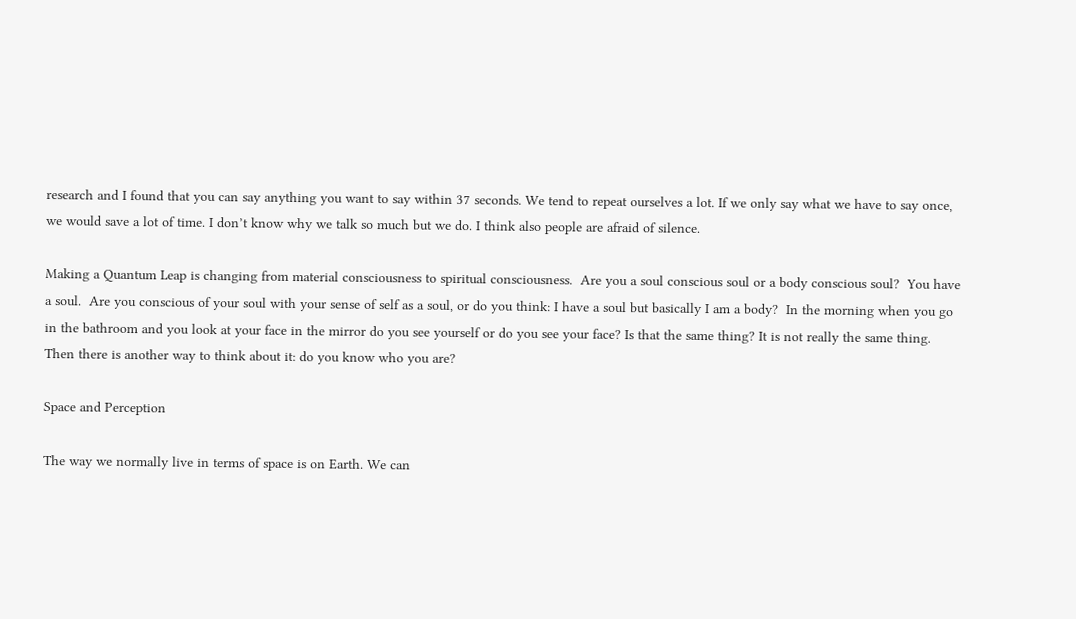research and I found that you can say anything you want to say within 37 seconds. We tend to repeat ourselves a lot. If we only say what we have to say once, we would save a lot of time. I don’t know why we talk so much but we do. I think also people are afraid of silence.

Making a Quantum Leap is changing from material consciousness to spiritual consciousness.  Are you a soul conscious soul or a body conscious soul?  You have a soul.  Are you conscious of your soul with your sense of self as a soul, or do you think: I have a soul but basically I am a body?  In the morning when you go in the bathroom and you look at your face in the mirror do you see yourself or do you see your face? Is that the same thing? It is not really the same thing.  Then there is another way to think about it: do you know who you are?

Space and Perception

The way we normally live in terms of space is on Earth. We can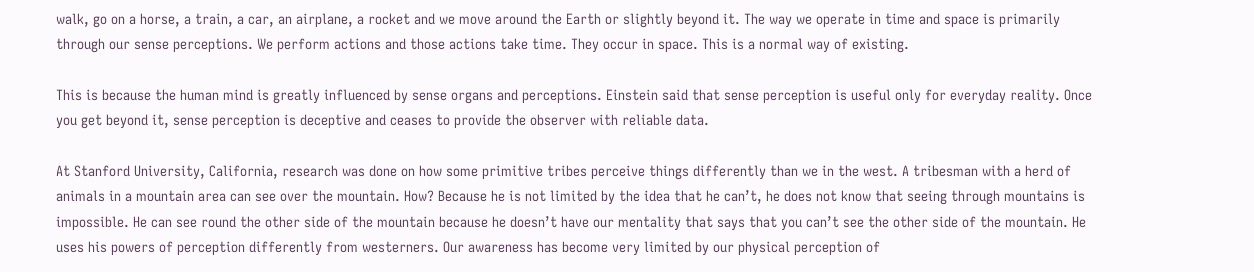walk, go on a horse, a train, a car, an airplane, a rocket and we move around the Earth or slightly beyond it. The way we operate in time and space is primarily through our sense perceptions. We perform actions and those actions take time. They occur in space. This is a normal way of existing.

This is because the human mind is greatly influenced by sense organs and perceptions. Einstein said that sense perception is useful only for everyday reality. Once you get beyond it, sense perception is deceptive and ceases to provide the observer with reliable data.

At Stanford University, California, research was done on how some primitive tribes perceive things differently than we in the west. A tribesman with a herd of animals in a mountain area can see over the mountain. How? Because he is not limited by the idea that he can’t, he does not know that seeing through mountains is impossible. He can see round the other side of the mountain because he doesn’t have our mentality that says that you can’t see the other side of the mountain. He uses his powers of perception differently from westerners. Our awareness has become very limited by our physical perception of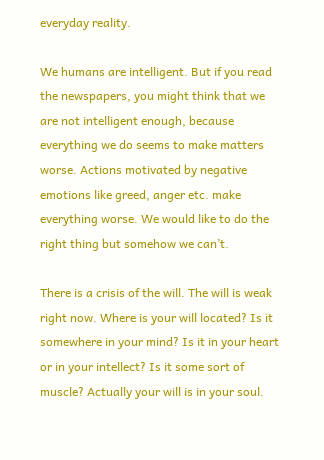everyday reality.

We humans are intelligent. But if you read the newspapers, you might think that we are not intelligent enough, because everything we do seems to make matters worse. Actions motivated by negative emotions like greed, anger etc. make everything worse. We would like to do the right thing but somehow we can’t.

There is a crisis of the will. The will is weak right now. Where is your will located? Is it somewhere in your mind? Is it in your heart or in your intellect? Is it some sort of muscle? Actually your will is in your soul.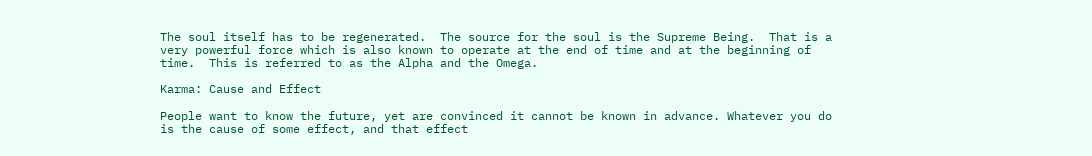The soul itself has to be regenerated.  The source for the soul is the Supreme Being.  That is a very powerful force which is also known to operate at the end of time and at the beginning of time.  This is referred to as the Alpha and the Omega.

Karma: Cause and Effect

People want to know the future, yet are convinced it cannot be known in advance. Whatever you do is the cause of some effect, and that effect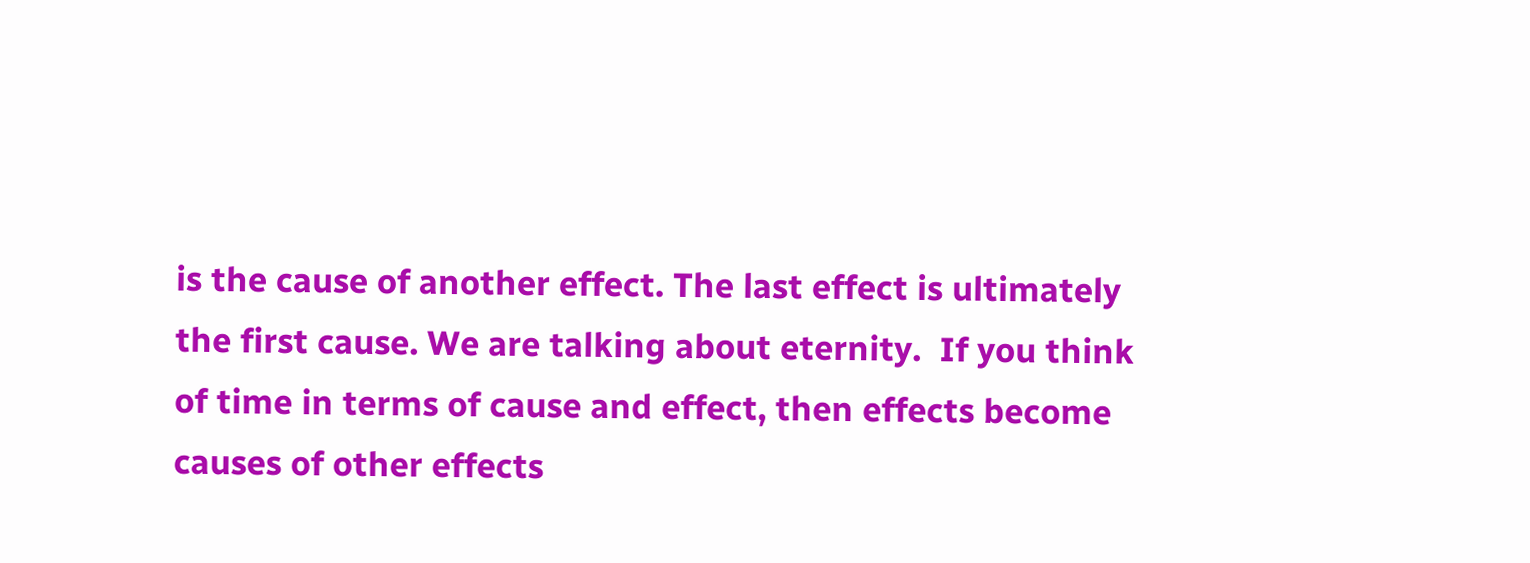is the cause of another effect. The last effect is ultimately the first cause. We are talking about eternity.  If you think of time in terms of cause and effect, then effects become causes of other effects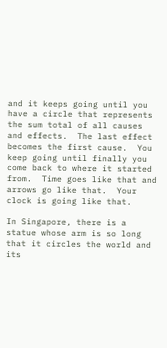and it keeps going until you have a circle that represents the sum total of all causes and effects.  The last effect becomes the first cause.  You keep going until finally you come back to where it started from.  Time goes like that and arrows go like that.  Your clock is going like that.

In Singapore, there is a statue whose arm is so long that it circles the world and its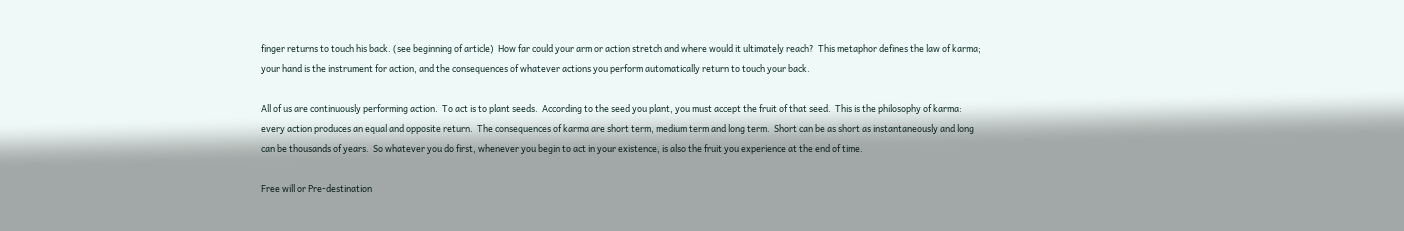finger returns to touch his back. (see beginning of article)  How far could your arm or action stretch and where would it ultimately reach?  This metaphor defines the law of karma; your hand is the instrument for action, and the consequences of whatever actions you perform automatically return to touch your back.

All of us are continuously performing action.  To act is to plant seeds.  According to the seed you plant, you must accept the fruit of that seed.  This is the philosophy of karma: every action produces an equal and opposite return.  The consequences of karma are short term, medium term and long term.  Short can be as short as instantaneously and long can be thousands of years.  So whatever you do first, whenever you begin to act in your existence, is also the fruit you experience at the end of time.

Free will or Pre-destination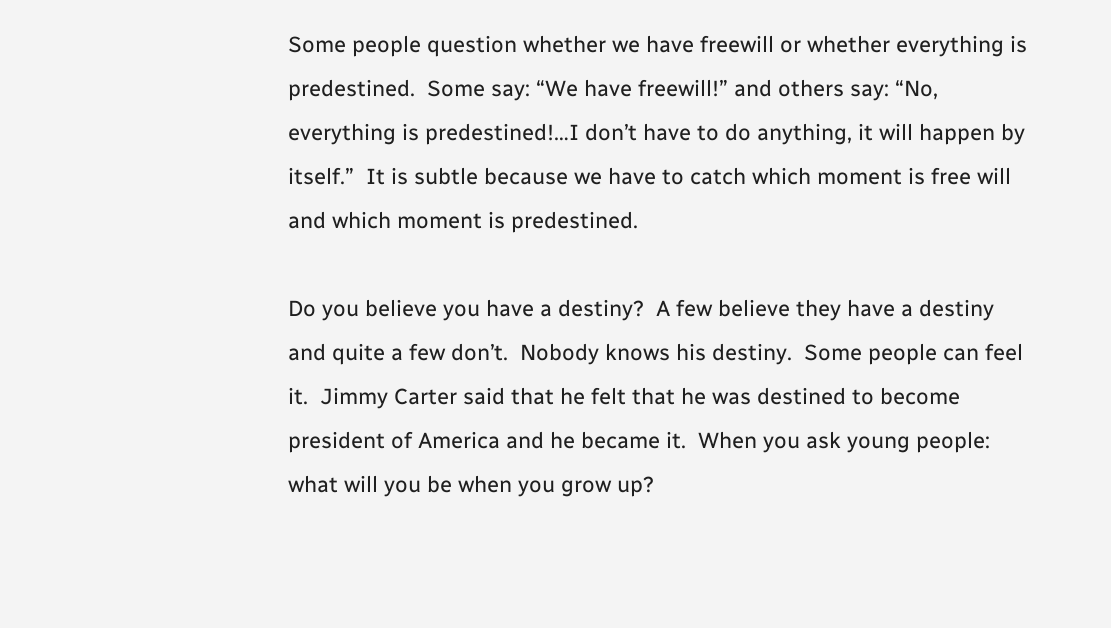Some people question whether we have freewill or whether everything is predestined.  Some say: “We have freewill!” and others say: “No, everything is predestined!…I don’t have to do anything, it will happen by itself.”  It is subtle because we have to catch which moment is free will and which moment is predestined.

Do you believe you have a destiny?  A few believe they have a destiny and quite a few don’t.  Nobody knows his destiny.  Some people can feel it.  Jimmy Carter said that he felt that he was destined to become president of America and he became it.  When you ask young people: what will you be when you grow up?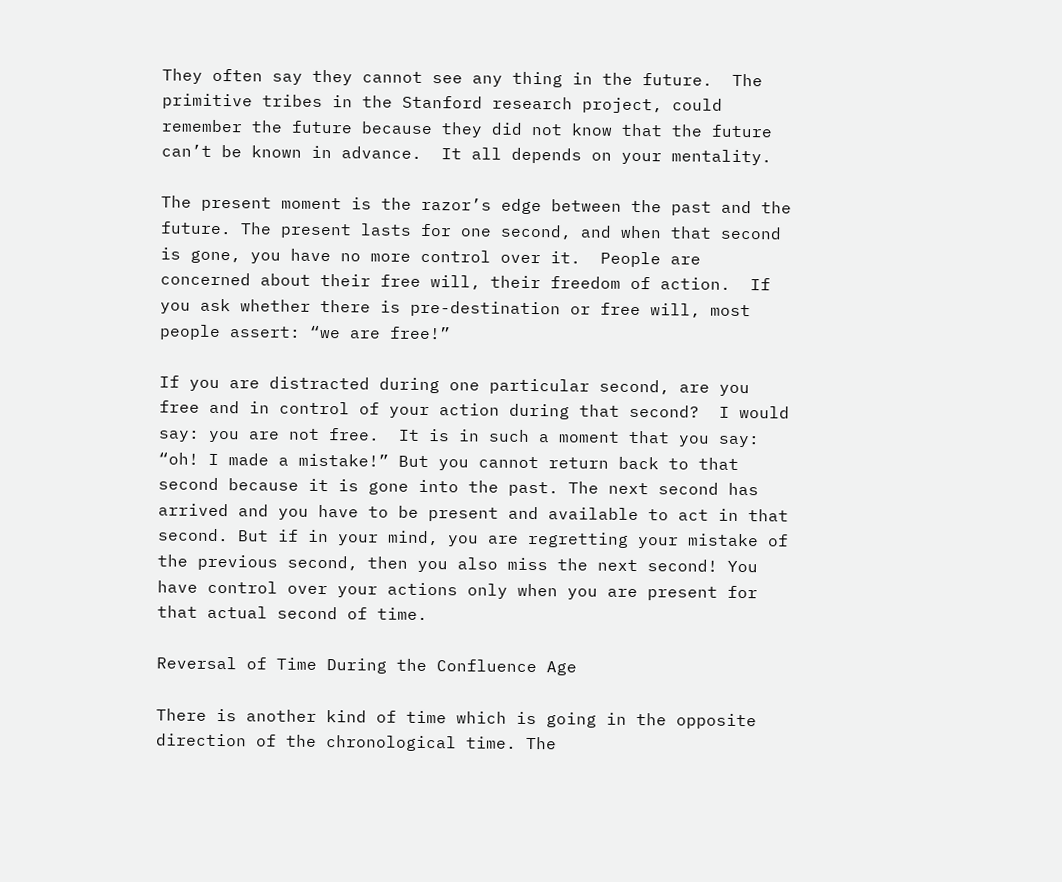They often say they cannot see any thing in the future.  The primitive tribes in the Stanford research project, could remember the future because they did not know that the future can’t be known in advance.  It all depends on your mentality.

The present moment is the razor’s edge between the past and the future. The present lasts for one second, and when that second is gone, you have no more control over it.  People are concerned about their free will, their freedom of action.  If you ask whether there is pre-destination or free will, most people assert: “we are free!”

If you are distracted during one particular second, are you free and in control of your action during that second?  I would say: you are not free.  It is in such a moment that you say: “oh! I made a mistake!” But you cannot return back to that second because it is gone into the past. The next second has arrived and you have to be present and available to act in that second. But if in your mind, you are regretting your mistake of the previous second, then you also miss the next second! You have control over your actions only when you are present for that actual second of time.

Reversal of Time During the Confluence Age

There is another kind of time which is going in the opposite direction of the chronological time. The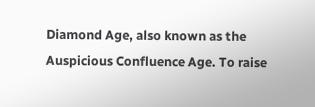Diamond Age, also known as the Auspicious Confluence Age. To raise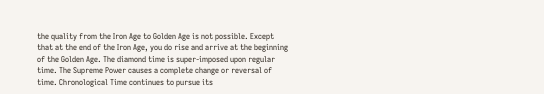the quality from the Iron Age to Golden Age is not possible. Except that at the end of the Iron Age, you do rise and arrive at the beginning of the Golden Age. The diamond time is super-imposed upon regular time. The Supreme Power causes a complete change or reversal of time. Chronological Time continues to pursue its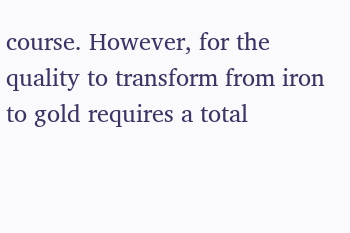course. However, for the quality to transform from iron to gold requires a total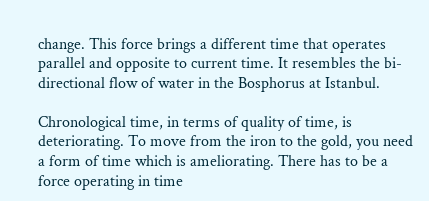change. This force brings a different time that operates parallel and opposite to current time. It resembles the bi-directional flow of water in the Bosphorus at Istanbul.

Chronological time, in terms of quality of time, is deteriorating. To move from the iron to the gold, you need a form of time which is ameliorating. There has to be a force operating in time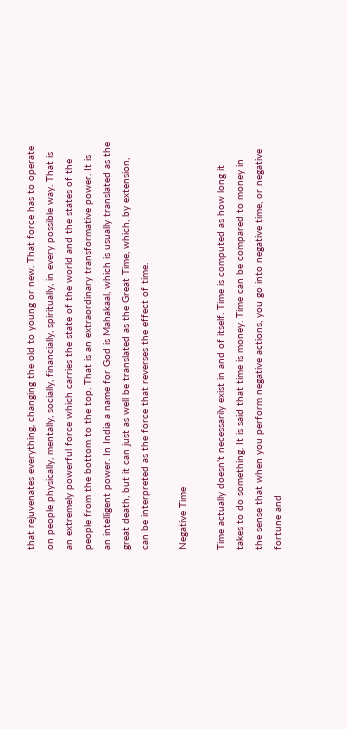that rejuvenates everything, changing the old to young or new. That force has to operate on people physically, mentally, socially, financially, spiritually, in every possible way. That is an extremely powerful force which carries the state of the world and the states of the people from the bottom to the top. That is an extraordinary transformative power. It is an intelligent power. In India a name for God is Mahakaal, which is usually translated as the great death, but it can just as well be translated as the Great Time, which, by extension, can be interpreted as the force that reverses the effect of time.

Negative Time

Time actually doesn’t necessarily exist in and of itself. Time is computed as how long it takes to do something. It is said that time is money. Time can be compared to money in the sense that when you perform negative actions, you go into negative time, or negative fortune and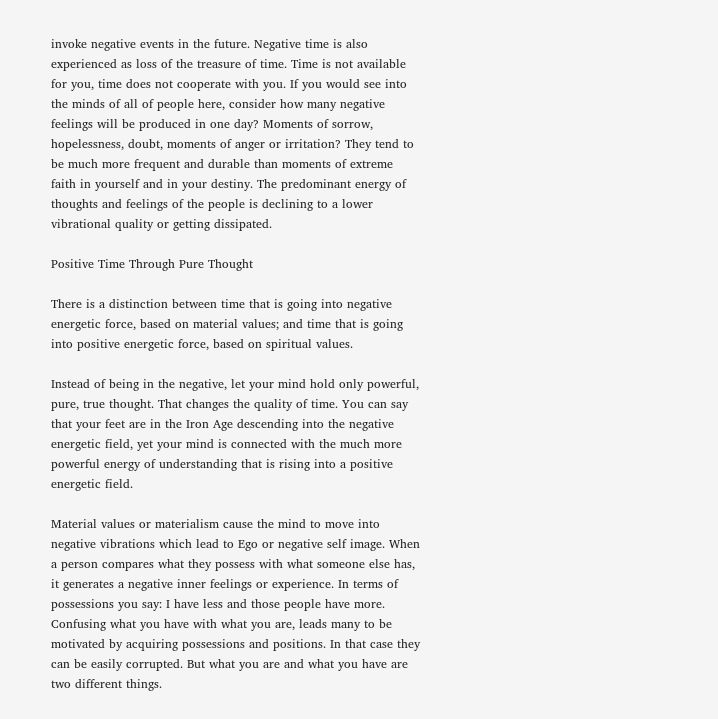invoke negative events in the future. Negative time is also experienced as loss of the treasure of time. Time is not available for you, time does not cooperate with you. If you would see into the minds of all of people here, consider how many negative feelings will be produced in one day? Moments of sorrow, hopelessness, doubt, moments of anger or irritation? They tend to be much more frequent and durable than moments of extreme faith in yourself and in your destiny. The predominant energy of thoughts and feelings of the people is declining to a lower vibrational quality or getting dissipated.

Positive Time Through Pure Thought

There is a distinction between time that is going into negative energetic force, based on material values; and time that is going into positive energetic force, based on spiritual values.

Instead of being in the negative, let your mind hold only powerful, pure, true thought. That changes the quality of time. You can say that your feet are in the Iron Age descending into the negative energetic field, yet your mind is connected with the much more powerful energy of understanding that is rising into a positive energetic field.

Material values or materialism cause the mind to move into negative vibrations which lead to Ego or negative self image. When a person compares what they possess with what someone else has, it generates a negative inner feelings or experience. In terms of possessions you say: I have less and those people have more. Confusing what you have with what you are, leads many to be motivated by acquiring possessions and positions. In that case they can be easily corrupted. But what you are and what you have are two different things.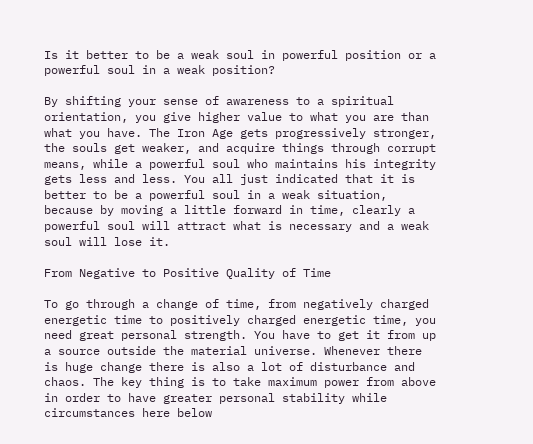Is it better to be a weak soul in powerful position or a powerful soul in a weak position?

By shifting your sense of awareness to a spiritual orientation, you give higher value to what you are than what you have. The Iron Age gets progressively stronger, the souls get weaker, and acquire things through corrupt means, while a powerful soul who maintains his integrity gets less and less. You all just indicated that it is better to be a powerful soul in a weak situation, because by moving a little forward in time, clearly a powerful soul will attract what is necessary and a weak soul will lose it.

From Negative to Positive Quality of Time

To go through a change of time, from negatively charged energetic time to positively charged energetic time, you need great personal strength. You have to get it from up a source outside the material universe. Whenever there is huge change there is also a lot of disturbance and chaos. The key thing is to take maximum power from above in order to have greater personal stability while circumstances here below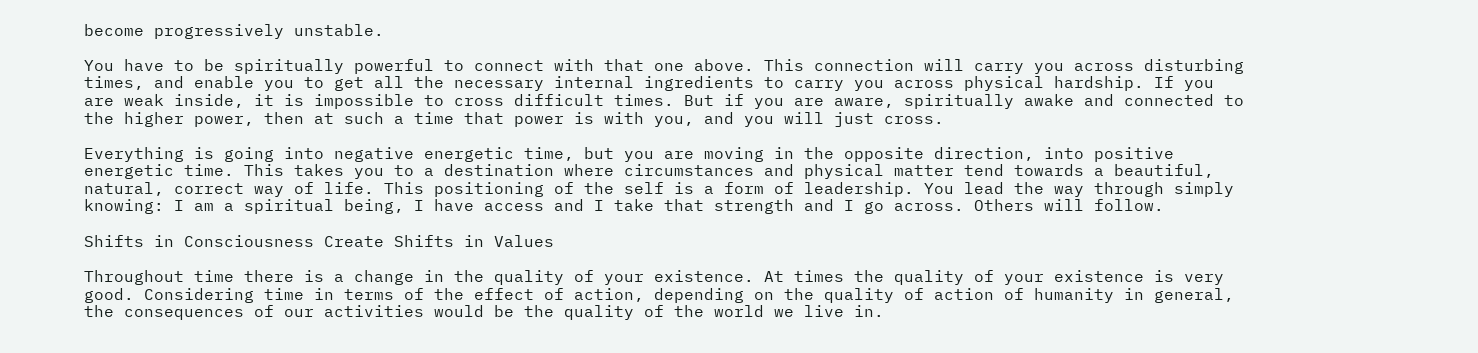become progressively unstable.

You have to be spiritually powerful to connect with that one above. This connection will carry you across disturbing times, and enable you to get all the necessary internal ingredients to carry you across physical hardship. If you are weak inside, it is impossible to cross difficult times. But if you are aware, spiritually awake and connected to the higher power, then at such a time that power is with you, and you will just cross.

Everything is going into negative energetic time, but you are moving in the opposite direction, into positive energetic time. This takes you to a destination where circumstances and physical matter tend towards a beautiful, natural, correct way of life. This positioning of the self is a form of leadership. You lead the way through simply knowing: I am a spiritual being, I have access and I take that strength and I go across. Others will follow.

Shifts in Consciousness Create Shifts in Values

Throughout time there is a change in the quality of your existence. At times the quality of your existence is very good. Considering time in terms of the effect of action, depending on the quality of action of humanity in general, the consequences of our activities would be the quality of the world we live in.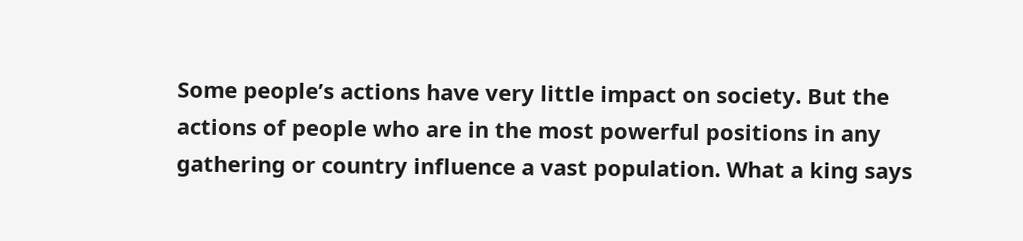Some people’s actions have very little impact on society. But the actions of people who are in the most powerful positions in any gathering or country influence a vast population. What a king says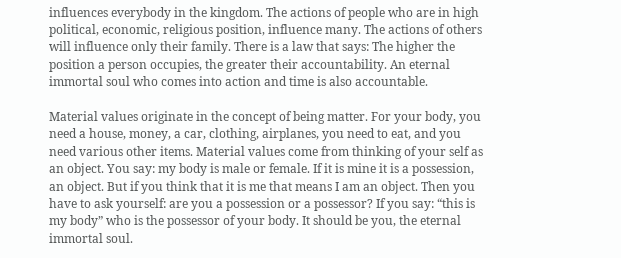influences everybody in the kingdom. The actions of people who are in high political, economic, religious position, influence many. The actions of others will influence only their family. There is a law that says: The higher the position a person occupies, the greater their accountability. An eternal immortal soul who comes into action and time is also accountable.

Material values originate in the concept of being matter. For your body, you need a house, money, a car, clothing, airplanes, you need to eat, and you need various other items. Material values come from thinking of your self as an object. You say: my body is male or female. If it is mine it is a possession, an object. But if you think that it is me that means I am an object. Then you have to ask yourself: are you a possession or a possessor? If you say: “this is my body” who is the possessor of your body. It should be you, the eternal immortal soul.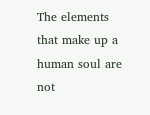The elements that make up a human soul are not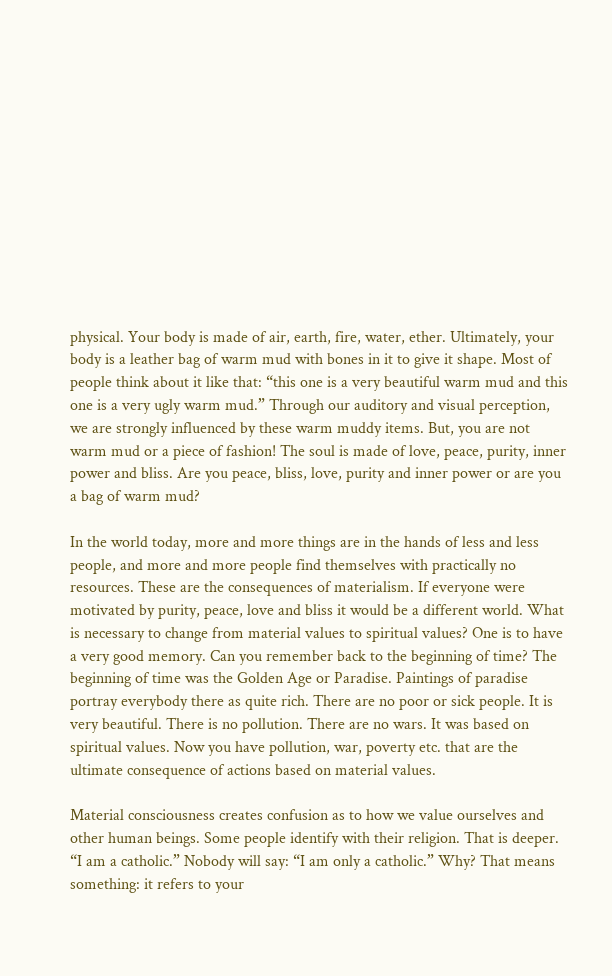physical. Your body is made of air, earth, fire, water, ether. Ultimately, your body is a leather bag of warm mud with bones in it to give it shape. Most of people think about it like that: “this one is a very beautiful warm mud and this one is a very ugly warm mud.” Through our auditory and visual perception, we are strongly influenced by these warm muddy items. But, you are not warm mud or a piece of fashion! The soul is made of love, peace, purity, inner power and bliss. Are you peace, bliss, love, purity and inner power or are you a bag of warm mud?

In the world today, more and more things are in the hands of less and less people, and more and more people find themselves with practically no resources. These are the consequences of materialism. If everyone were motivated by purity, peace, love and bliss it would be a different world. What is necessary to change from material values to spiritual values? One is to have a very good memory. Can you remember back to the beginning of time? The beginning of time was the Golden Age or Paradise. Paintings of paradise portray everybody there as quite rich. There are no poor or sick people. It is very beautiful. There is no pollution. There are no wars. It was based on spiritual values. Now you have pollution, war, poverty etc. that are the ultimate consequence of actions based on material values.

Material consciousness creates confusion as to how we value ourselves and other human beings. Some people identify with their religion. That is deeper. “I am a catholic.” Nobody will say: “I am only a catholic.” Why? That means something: it refers to your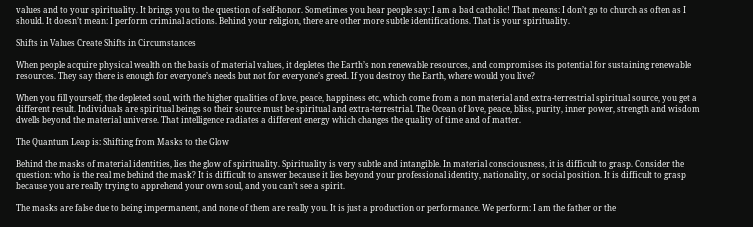values and to your spirituality. It brings you to the question of self-honor. Sometimes you hear people say: I am a bad catholic! That means: I don’t go to church as often as I should. It doesn’t mean: I perform criminal actions. Behind your religion, there are other more subtle identifications. That is your spirituality.

Shifts in Values Create Shifts in Circumstances

When people acquire physical wealth on the basis of material values, it depletes the Earth’s non renewable resources, and compromises its potential for sustaining renewable resources. They say there is enough for everyone’s needs but not for everyone’s greed. If you destroy the Earth, where would you live?

When you fill yourself, the depleted soul, with the higher qualities of love, peace, happiness etc, which come from a non material and extra-terrestrial spiritual source, you get a different result. Individuals are spiritual beings so their source must be spiritual and extra-terrestrial. The Ocean of love, peace, bliss, purity, inner power, strength and wisdom dwells beyond the material universe. That intelligence radiates a different energy which changes the quality of time and of matter.

The Quantum Leap is: Shifting from Masks to the Glow

Behind the masks of material identities, lies the glow of spirituality. Spirituality is very subtle and intangible. In material consciousness, it is difficult to grasp. Consider the question: who is the real me behind the mask? It is difficult to answer because it lies beyond your professional identity, nationality, or social position. It is difficult to grasp because you are really trying to apprehend your own soul, and you can’t see a spirit.

The masks are false due to being impermanent, and none of them are really you. It is just a production or performance. We perform: I am the father or the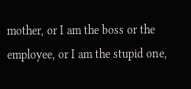mother, or I am the boss or the employee, or I am the stupid one,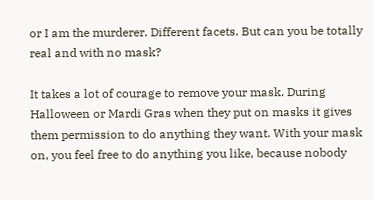or I am the murderer. Different facets. But can you be totally real and with no mask?

It takes a lot of courage to remove your mask. During Halloween or Mardi Gras when they put on masks it gives them permission to do anything they want. With your mask on, you feel free to do anything you like, because nobody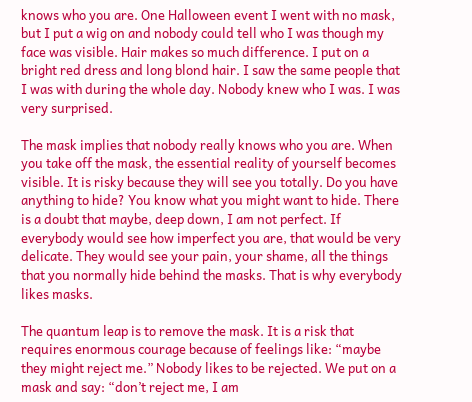knows who you are. One Halloween event I went with no mask, but I put a wig on and nobody could tell who I was though my face was visible. Hair makes so much difference. I put on a bright red dress and long blond hair. I saw the same people that I was with during the whole day. Nobody knew who I was. I was very surprised.

The mask implies that nobody really knows who you are. When you take off the mask, the essential reality of yourself becomes visible. It is risky because they will see you totally. Do you have anything to hide? You know what you might want to hide. There is a doubt that maybe, deep down, I am not perfect. If everybody would see how imperfect you are, that would be very delicate. They would see your pain, your shame, all the things that you normally hide behind the masks. That is why everybody likes masks.

The quantum leap is to remove the mask. It is a risk that requires enormous courage because of feelings like: “maybe they might reject me.” Nobody likes to be rejected. We put on a mask and say: “don’t reject me, I am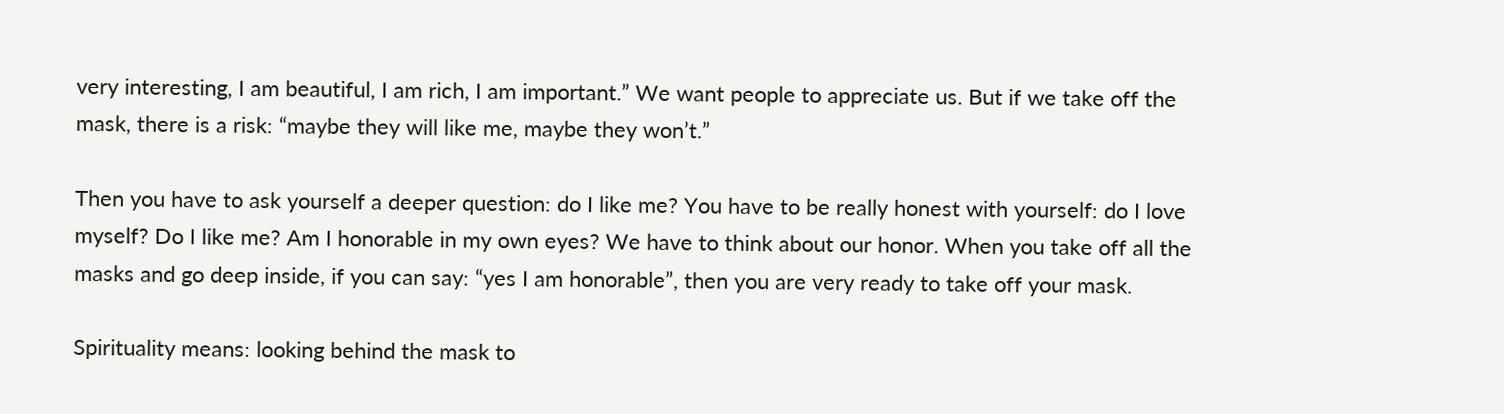very interesting, I am beautiful, I am rich, I am important.” We want people to appreciate us. But if we take off the mask, there is a risk: “maybe they will like me, maybe they won’t.”

Then you have to ask yourself a deeper question: do I like me? You have to be really honest with yourself: do I love myself? Do I like me? Am I honorable in my own eyes? We have to think about our honor. When you take off all the masks and go deep inside, if you can say: “yes I am honorable”, then you are very ready to take off your mask.

Spirituality means: looking behind the mask to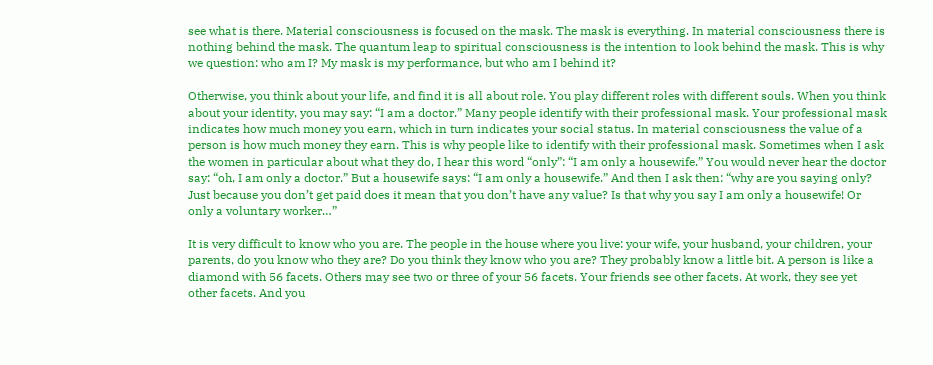see what is there. Material consciousness is focused on the mask. The mask is everything. In material consciousness there is nothing behind the mask. The quantum leap to spiritual consciousness is the intention to look behind the mask. This is why we question: who am I? My mask is my performance, but who am I behind it?

Otherwise, you think about your life, and find it is all about role. You play different roles with different souls. When you think about your identity, you may say: “I am a doctor.” Many people identify with their professional mask. Your professional mask indicates how much money you earn, which in turn indicates your social status. In material consciousness the value of a person is how much money they earn. This is why people like to identify with their professional mask. Sometimes when I ask the women in particular about what they do, I hear this word “only”: “I am only a housewife.” You would never hear the doctor say: “oh, I am only a doctor.” But a housewife says: “I am only a housewife.” And then I ask then: “why are you saying only? Just because you don’t get paid does it mean that you don’t have any value? Is that why you say I am only a housewife! Or only a voluntary worker…”

It is very difficult to know who you are. The people in the house where you live: your wife, your husband, your children, your parents, do you know who they are? Do you think they know who you are? They probably know a little bit. A person is like a diamond with 56 facets. Others may see two or three of your 56 facets. Your friends see other facets. At work, they see yet other facets. And you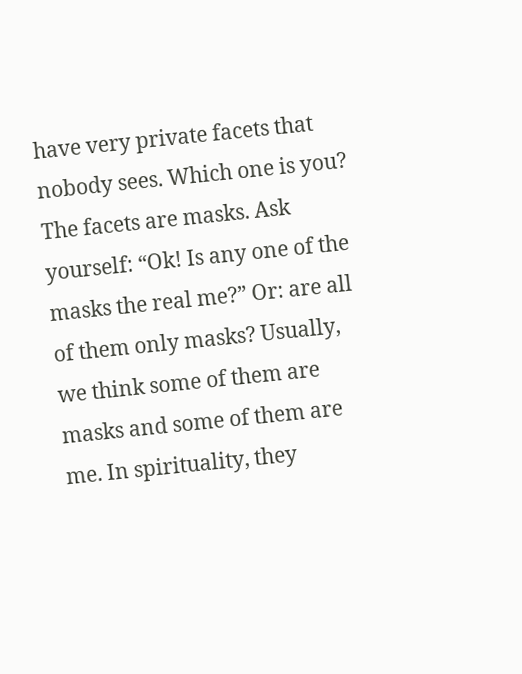have very private facets that nobody sees. Which one is you? The facets are masks. Ask yourself: “Ok! Is any one of the masks the real me?” Or: are all of them only masks? Usually, we think some of them are masks and some of them are me. In spirituality, they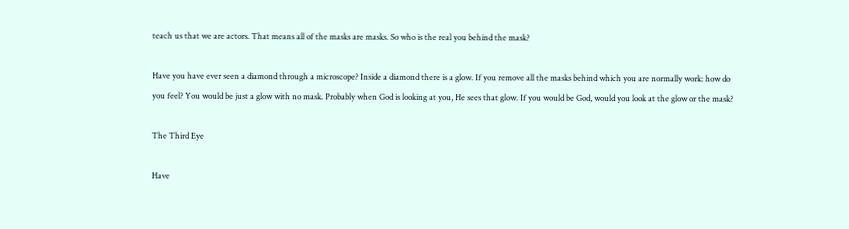teach us that we are actors. That means all of the masks are masks. So who is the real you behind the mask?

Have you have ever seen a diamond through a microscope? Inside a diamond there is a glow. If you remove all the masks behind which you are normally work: how do you feel? You would be just a glow with no mask. Probably when God is looking at you, He sees that glow. If you would be God, would you look at the glow or the mask?

The Third Eye

Have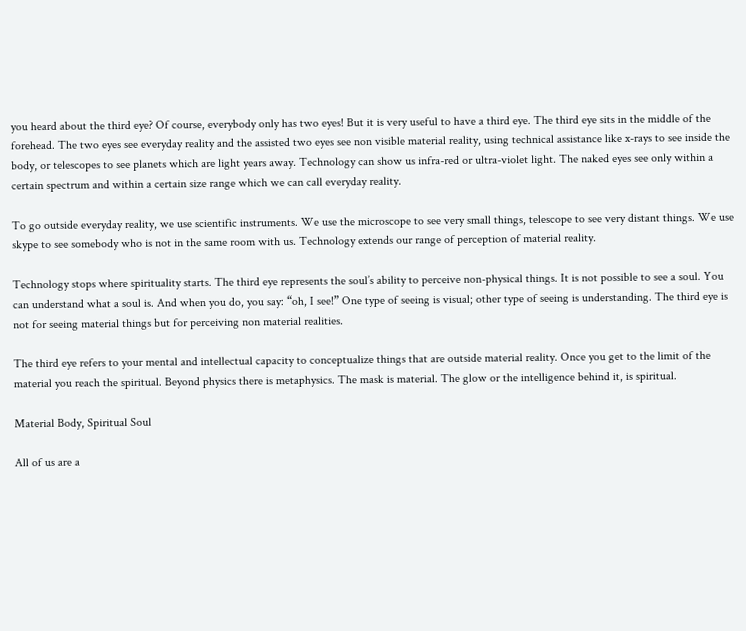you heard about the third eye? Of course, everybody only has two eyes! But it is very useful to have a third eye. The third eye sits in the middle of the forehead. The two eyes see everyday reality and the assisted two eyes see non visible material reality, using technical assistance like x-rays to see inside the body, or telescopes to see planets which are light years away. Technology can show us infra-red or ultra-violet light. The naked eyes see only within a certain spectrum and within a certain size range which we can call everyday reality.

To go outside everyday reality, we use scientific instruments. We use the microscope to see very small things, telescope to see very distant things. We use skype to see somebody who is not in the same room with us. Technology extends our range of perception of material reality.

Technology stops where spirituality starts. The third eye represents the soul’s ability to perceive non-physical things. It is not possible to see a soul. You can understand what a soul is. And when you do, you say: “oh, I see!” One type of seeing is visual; other type of seeing is understanding. The third eye is not for seeing material things but for perceiving non material realities.

The third eye refers to your mental and intellectual capacity to conceptualize things that are outside material reality. Once you get to the limit of the material you reach the spiritual. Beyond physics there is metaphysics. The mask is material. The glow or the intelligence behind it, is spiritual.

Material Body, Spiritual Soul

All of us are a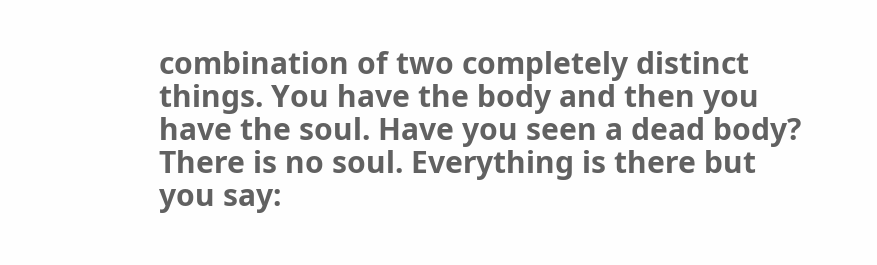combination of two completely distinct things. You have the body and then you have the soul. Have you seen a dead body? There is no soul. Everything is there but you say: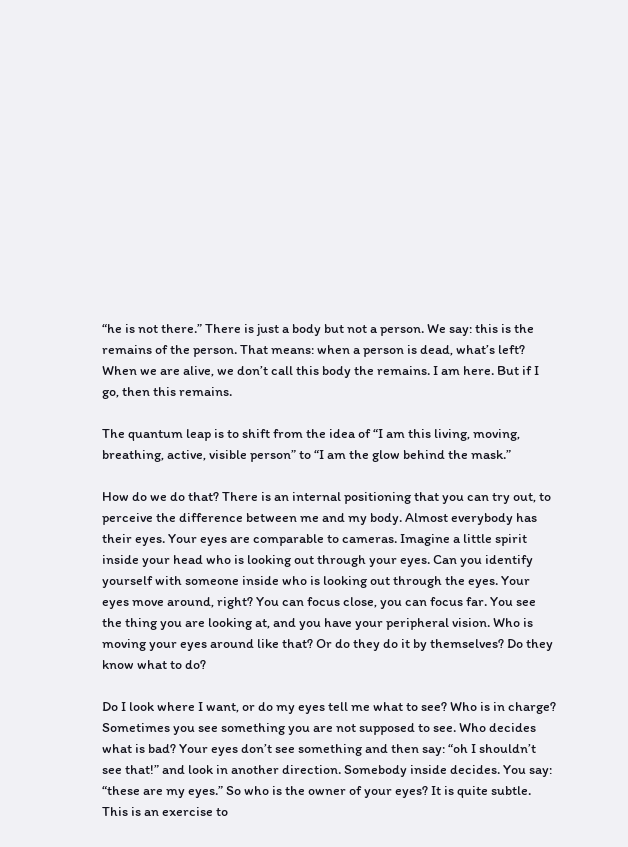“he is not there.” There is just a body but not a person. We say: this is the remains of the person. That means: when a person is dead, what’s left? When we are alive, we don’t call this body the remains. I am here. But if I go, then this remains.

The quantum leap is to shift from the idea of “I am this living, moving, breathing, active, visible person” to “I am the glow behind the mask.”

How do we do that? There is an internal positioning that you can try out, to perceive the difference between me and my body. Almost everybody has their eyes. Your eyes are comparable to cameras. Imagine a little spirit inside your head who is looking out through your eyes. Can you identify yourself with someone inside who is looking out through the eyes. Your eyes move around, right? You can focus close, you can focus far. You see the thing you are looking at, and you have your peripheral vision. Who is moving your eyes around like that? Or do they do it by themselves? Do they know what to do?

Do I look where I want, or do my eyes tell me what to see? Who is in charge? Sometimes you see something you are not supposed to see. Who decides what is bad? Your eyes don’t see something and then say: “oh I shouldn’t see that!” and look in another direction. Somebody inside decides. You say: “these are my eyes.” So who is the owner of your eyes? It is quite subtle. This is an exercise to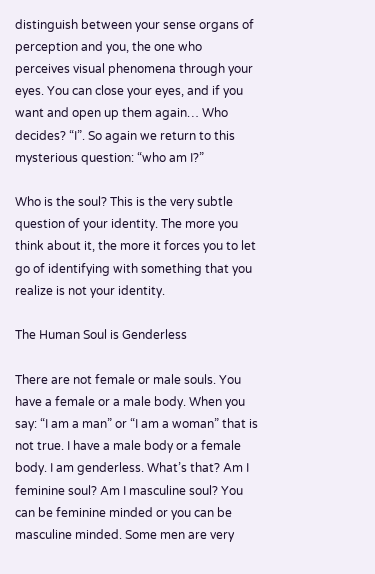distinguish between your sense organs of perception and you, the one who perceives visual phenomena through your eyes. You can close your eyes, and if you want and open up them again… Who decides? “I”. So again we return to this mysterious question: “who am I?”

Who is the soul? This is the very subtle question of your identity. The more you think about it, the more it forces you to let go of identifying with something that you realize is not your identity.

The Human Soul is Genderless

There are not female or male souls. You have a female or a male body. When you say: “I am a man” or “I am a woman” that is not true. I have a male body or a female body. I am genderless. What’s that? Am I feminine soul? Am I masculine soul? You can be feminine minded or you can be masculine minded. Some men are very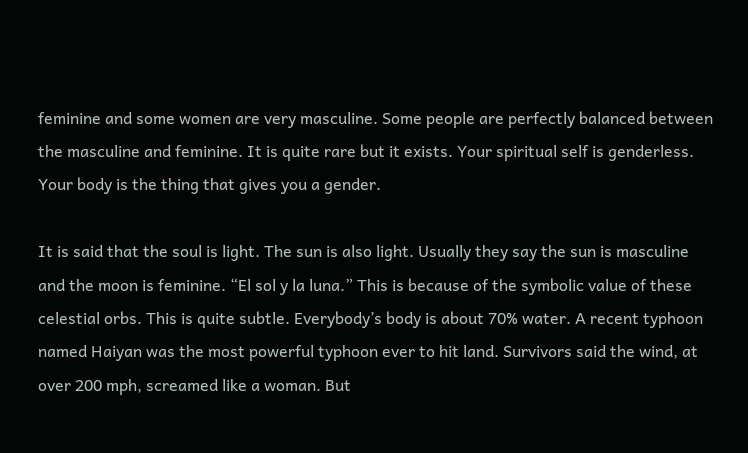feminine and some women are very masculine. Some people are perfectly balanced between the masculine and feminine. It is quite rare but it exists. Your spiritual self is genderless. Your body is the thing that gives you a gender.

It is said that the soul is light. The sun is also light. Usually they say the sun is masculine and the moon is feminine. “El sol y la luna.” This is because of the symbolic value of these celestial orbs. This is quite subtle. Everybody’s body is about 70% water. A recent typhoon named Haiyan was the most powerful typhoon ever to hit land. Survivors said the wind, at over 200 mph, screamed like a woman. But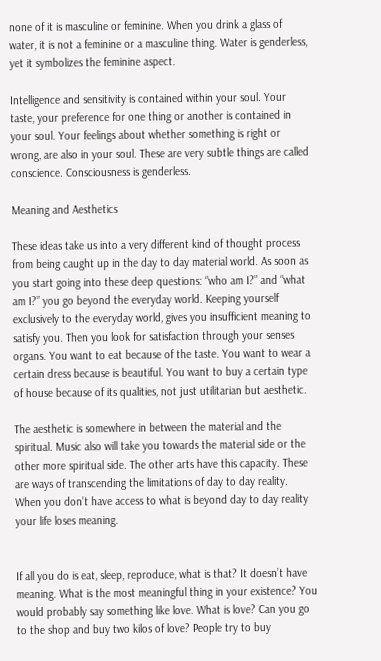none of it is masculine or feminine. When you drink a glass of water, it is not a feminine or a masculine thing. Water is genderless, yet it symbolizes the feminine aspect.

Intelligence and sensitivity is contained within your soul. Your taste, your preference for one thing or another is contained in your soul. Your feelings about whether something is right or wrong, are also in your soul. These are very subtle things are called conscience. Consciousness is genderless.

Meaning and Aesthetics

These ideas take us into a very different kind of thought process from being caught up in the day to day material world. As soon as you start going into these deep questions: “who am I?” and “what am I?” you go beyond the everyday world. Keeping yourself exclusively to the everyday world, gives you insufficient meaning to satisfy you. Then you look for satisfaction through your senses organs. You want to eat because of the taste. You want to wear a certain dress because is beautiful. You want to buy a certain type of house because of its qualities, not just utilitarian but aesthetic.

The aesthetic is somewhere in between the material and the spiritual. Music also will take you towards the material side or the other more spiritual side. The other arts have this capacity. These are ways of transcending the limitations of day to day reality. When you don’t have access to what is beyond day to day reality your life loses meaning.


If all you do is eat, sleep, reproduce, what is that? It doesn’t have meaning. What is the most meaningful thing in your existence? You would probably say something like love. What is love? Can you go to the shop and buy two kilos of love? People try to buy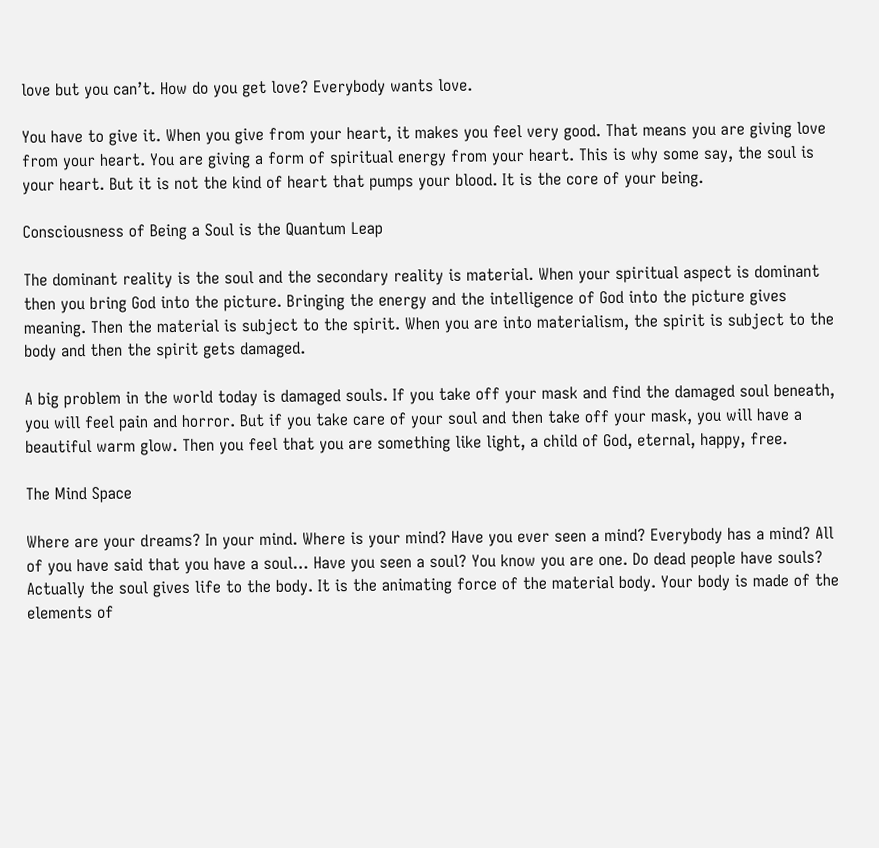love but you can’t. How do you get love? Everybody wants love.

You have to give it. When you give from your heart, it makes you feel very good. That means you are giving love from your heart. You are giving a form of spiritual energy from your heart. This is why some say, the soul is your heart. But it is not the kind of heart that pumps your blood. It is the core of your being.

Consciousness of Being a Soul is the Quantum Leap

The dominant reality is the soul and the secondary reality is material. When your spiritual aspect is dominant then you bring God into the picture. Bringing the energy and the intelligence of God into the picture gives meaning. Then the material is subject to the spirit. When you are into materialism, the spirit is subject to the body and then the spirit gets damaged.

A big problem in the world today is damaged souls. If you take off your mask and find the damaged soul beneath, you will feel pain and horror. But if you take care of your soul and then take off your mask, you will have a beautiful warm glow. Then you feel that you are something like light, a child of God, eternal, happy, free.

The Mind Space

Where are your dreams? In your mind. Where is your mind? Have you ever seen a mind? Everybody has a mind? All of you have said that you have a soul… Have you seen a soul? You know you are one. Do dead people have souls? Actually the soul gives life to the body. It is the animating force of the material body. Your body is made of the elements of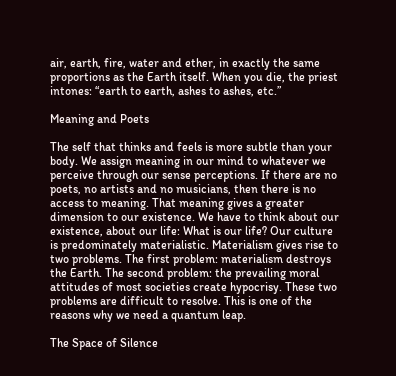air, earth, fire, water and ether, in exactly the same proportions as the Earth itself. When you die, the priest intones: “earth to earth, ashes to ashes, etc.”

Meaning and Poets

The self that thinks and feels is more subtle than your body. We assign meaning in our mind to whatever we perceive through our sense perceptions. If there are no poets, no artists and no musicians, then there is no access to meaning. That meaning gives a greater dimension to our existence. We have to think about our existence, about our life: What is our life? Our culture is predominately materialistic. Materialism gives rise to two problems. The first problem: materialism destroys the Earth. The second problem: the prevailing moral attitudes of most societies create hypocrisy. These two problems are difficult to resolve. This is one of the reasons why we need a quantum leap.

The Space of Silence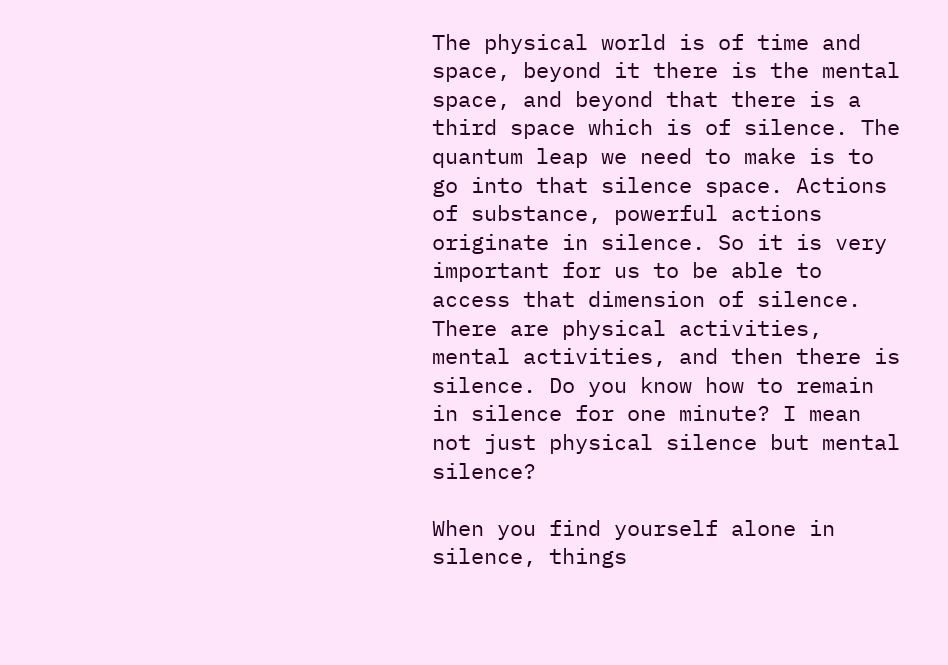The physical world is of time and space, beyond it there is the mental space, and beyond that there is a third space which is of silence. The quantum leap we need to make is to go into that silence space. Actions of substance, powerful actions originate in silence. So it is very important for us to be able to access that dimension of silence. There are physical activities, mental activities, and then there is silence. Do you know how to remain in silence for one minute? I mean not just physical silence but mental silence?

When you find yourself alone in silence, things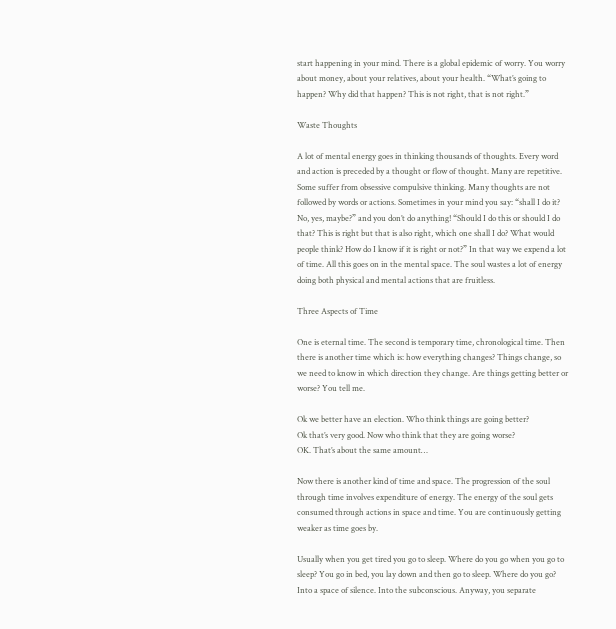start happening in your mind. There is a global epidemic of worry. You worry about money, about your relatives, about your health. “What’s going to happen? Why did that happen? This is not right, that is not right.”

Waste Thoughts

A lot of mental energy goes in thinking thousands of thoughts. Every word and action is preceded by a thought or flow of thought. Many are repetitive. Some suffer from obsessive compulsive thinking. Many thoughts are not followed by words or actions. Sometimes in your mind you say: “shall I do it? No, yes, maybe?” and you don’t do anything! “Should I do this or should I do that? This is right but that is also right, which one shall I do? What would people think? How do I know if it is right or not?” In that way we expend a lot of time. All this goes on in the mental space. The soul wastes a lot of energy doing both physical and mental actions that are fruitless.

Three Aspects of Time

One is eternal time. The second is temporary time, chronological time. Then there is another time which is: how everything changes? Things change, so we need to know in which direction they change. Are things getting better or worse? You tell me.

Ok we better have an election. Who think things are going better?
Ok that’s very good. Now who think that they are going worse?
OK. That’s about the same amount…

Now there is another kind of time and space. The progression of the soul through time involves expenditure of energy. The energy of the soul gets consumed through actions in space and time. You are continuously getting weaker as time goes by.

Usually when you get tired you go to sleep. Where do you go when you go to sleep? You go in bed, you lay down and then go to sleep. Where do you go? Into a space of silence. Into the subconscious. Anyway, you separate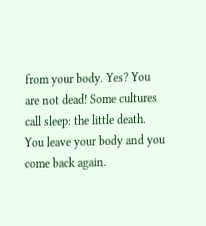from your body. Yes? You are not dead! Some cultures call sleep: the little death. You leave your body and you come back again.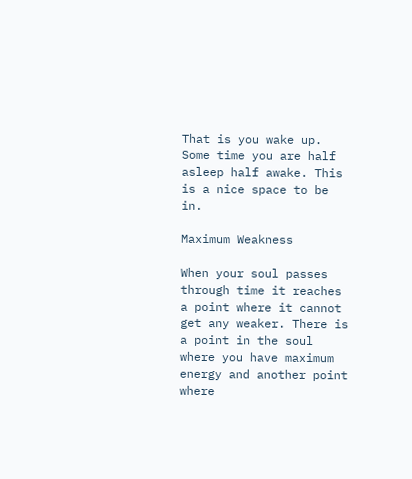That is you wake up. Some time you are half asleep half awake. This is a nice space to be in.

Maximum Weakness

When your soul passes through time it reaches a point where it cannot get any weaker. There is a point in the soul where you have maximum energy and another point where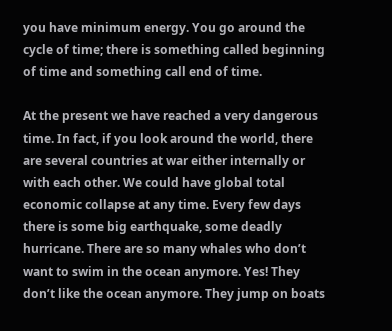you have minimum energy. You go around the cycle of time; there is something called beginning of time and something call end of time.

At the present we have reached a very dangerous time. In fact, if you look around the world, there are several countries at war either internally or with each other. We could have global total economic collapse at any time. Every few days there is some big earthquake, some deadly hurricane. There are so many whales who don’t want to swim in the ocean anymore. Yes! They don’t like the ocean anymore. They jump on boats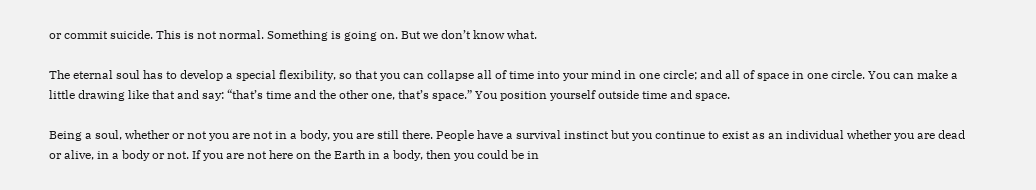or commit suicide. This is not normal. Something is going on. But we don’t know what.

The eternal soul has to develop a special flexibility, so that you can collapse all of time into your mind in one circle; and all of space in one circle. You can make a little drawing like that and say: “that’s time and the other one, that’s space.” You position yourself outside time and space.

Being a soul, whether or not you are not in a body, you are still there. People have a survival instinct but you continue to exist as an individual whether you are dead or alive, in a body or not. If you are not here on the Earth in a body, then you could be in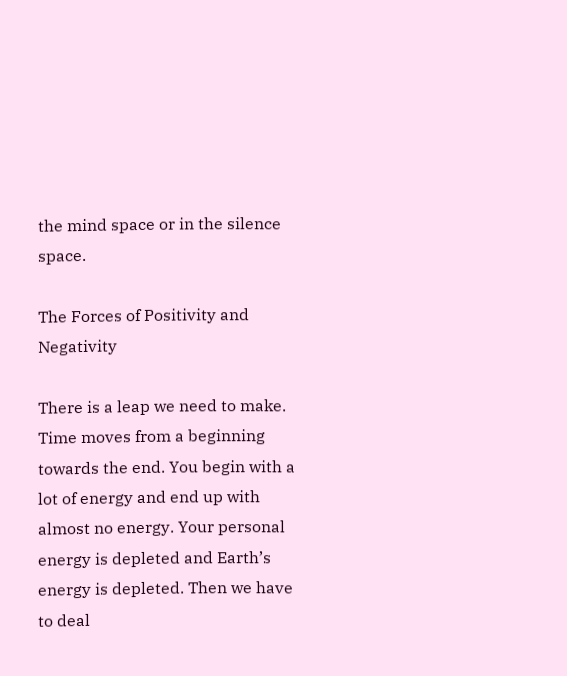the mind space or in the silence space.

The Forces of Positivity and Negativity

There is a leap we need to make. Time moves from a beginning towards the end. You begin with a lot of energy and end up with almost no energy. Your personal energy is depleted and Earth’s energy is depleted. Then we have to deal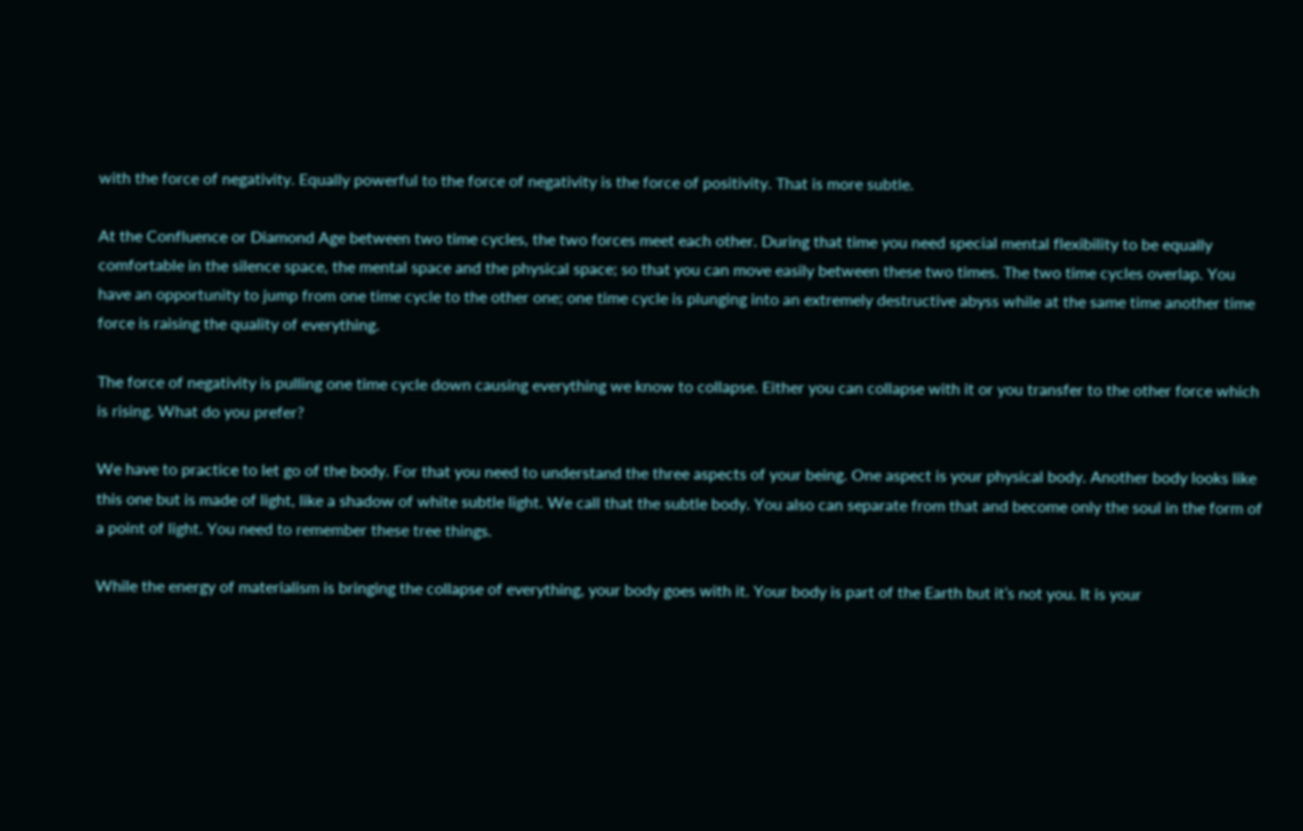with the force of negativity. Equally powerful to the force of negativity is the force of positivity. That is more subtle.

At the Confluence or Diamond Age between two time cycles, the two forces meet each other. During that time you need special mental flexibility to be equally comfortable in the silence space, the mental space and the physical space; so that you can move easily between these two times. The two time cycles overlap. You have an opportunity to jump from one time cycle to the other one; one time cycle is plunging into an extremely destructive abyss while at the same time another time force is raising the quality of everything.

The force of negativity is pulling one time cycle down causing everything we know to collapse. Either you can collapse with it or you transfer to the other force which is rising. What do you prefer?

We have to practice to let go of the body. For that you need to understand the three aspects of your being. One aspect is your physical body. Another body looks like this one but is made of light, like a shadow of white subtle light. We call that the subtle body. You also can separate from that and become only the soul in the form of a point of light. You need to remember these tree things.

While the energy of materialism is bringing the collapse of everything, your body goes with it. Your body is part of the Earth but it’s not you. It is your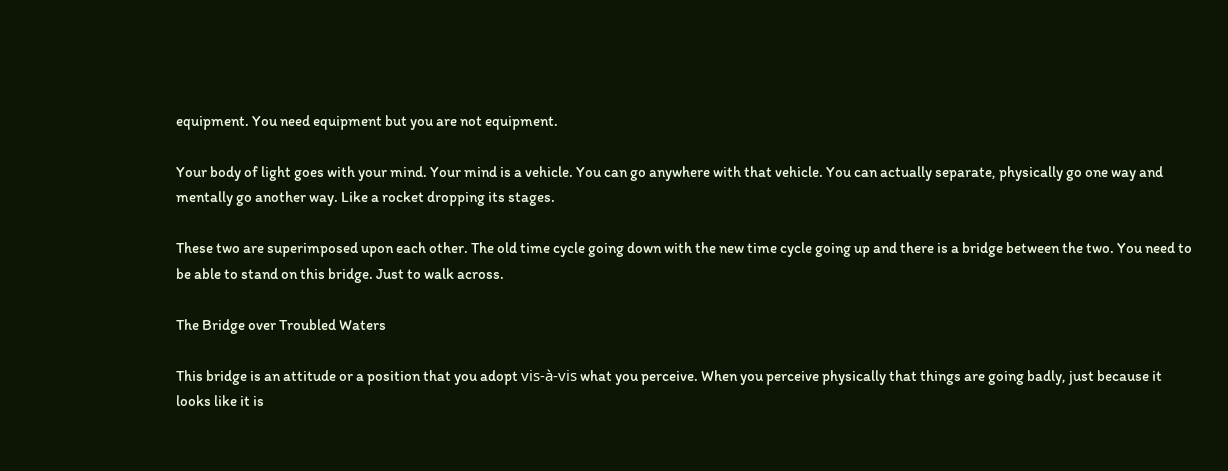equipment. You need equipment but you are not equipment.

Your body of light goes with your mind. Your mind is a vehicle. You can go anywhere with that vehicle. You can actually separate, physically go one way and mentally go another way. Like a rocket dropping its stages.

These two are superimposed upon each other. The old time cycle going down with the new time cycle going up and there is a bridge between the two. You need to be able to stand on this bridge. Just to walk across.

The Bridge over Troubled Waters

This bridge is an attitude or a position that you adopt vis-à-vis what you perceive. When you perceive physically that things are going badly, just because it looks like it is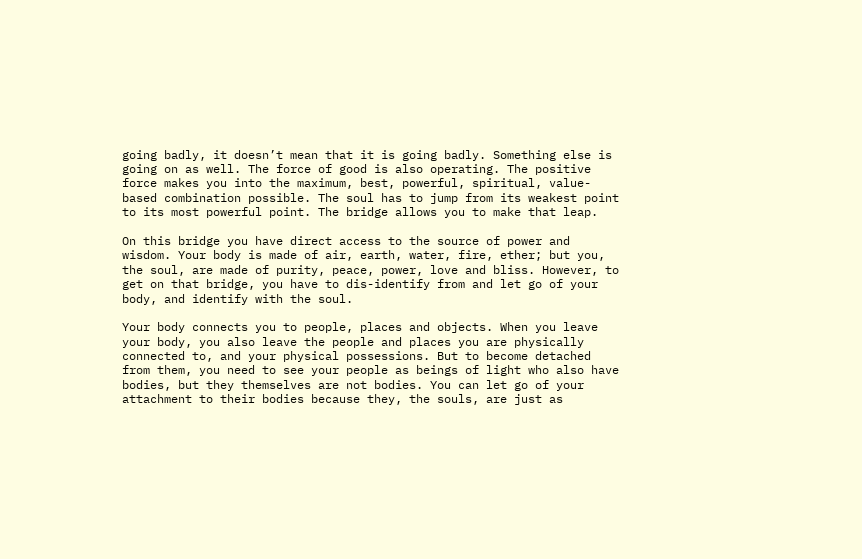going badly, it doesn’t mean that it is going badly. Something else is going on as well. The force of good is also operating. The positive force makes you into the maximum, best, powerful, spiritual, value-based combination possible. The soul has to jump from its weakest point to its most powerful point. The bridge allows you to make that leap.

On this bridge you have direct access to the source of power and wisdom. Your body is made of air, earth, water, fire, ether; but you, the soul, are made of purity, peace, power, love and bliss. However, to get on that bridge, you have to dis-identify from and let go of your body, and identify with the soul.

Your body connects you to people, places and objects. When you leave your body, you also leave the people and places you are physically connected to, and your physical possessions. But to become detached from them, you need to see your people as beings of light who also have bodies, but they themselves are not bodies. You can let go of your attachment to their bodies because they, the souls, are just as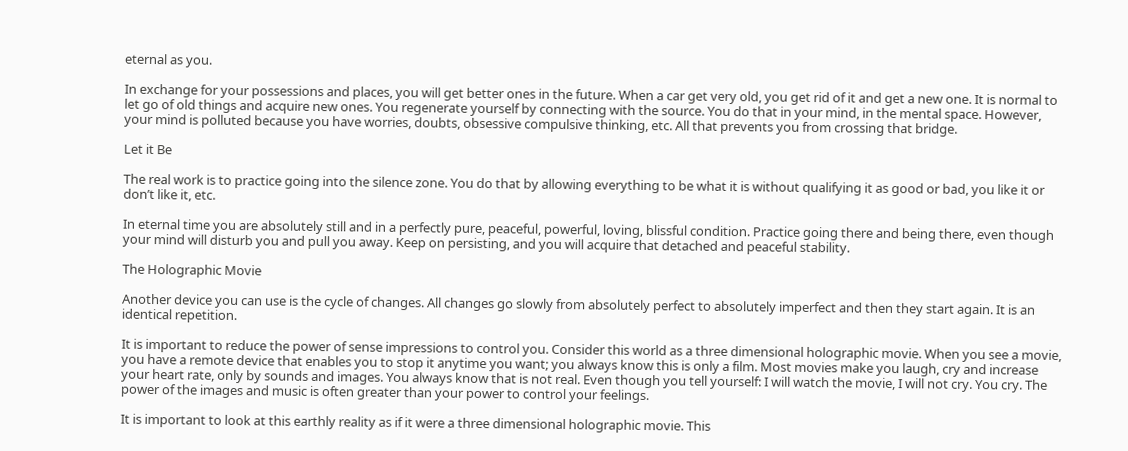eternal as you.

In exchange for your possessions and places, you will get better ones in the future. When a car get very old, you get rid of it and get a new one. It is normal to let go of old things and acquire new ones. You regenerate yourself by connecting with the source. You do that in your mind, in the mental space. However, your mind is polluted because you have worries, doubts, obsessive compulsive thinking, etc. All that prevents you from crossing that bridge.

Let it Be

The real work is to practice going into the silence zone. You do that by allowing everything to be what it is without qualifying it as good or bad, you like it or don’t like it, etc.

In eternal time you are absolutely still and in a perfectly pure, peaceful, powerful, loving, blissful condition. Practice going there and being there, even though your mind will disturb you and pull you away. Keep on persisting, and you will acquire that detached and peaceful stability.

The Holographic Movie

Another device you can use is the cycle of changes. All changes go slowly from absolutely perfect to absolutely imperfect and then they start again. It is an identical repetition.

It is important to reduce the power of sense impressions to control you. Consider this world as a three dimensional holographic movie. When you see a movie, you have a remote device that enables you to stop it anytime you want; you always know this is only a film. Most movies make you laugh, cry and increase your heart rate, only by sounds and images. You always know that is not real. Even though you tell yourself: I will watch the movie, I will not cry. You cry. The power of the images and music is often greater than your power to control your feelings.

It is important to look at this earthly reality as if it were a three dimensional holographic movie. This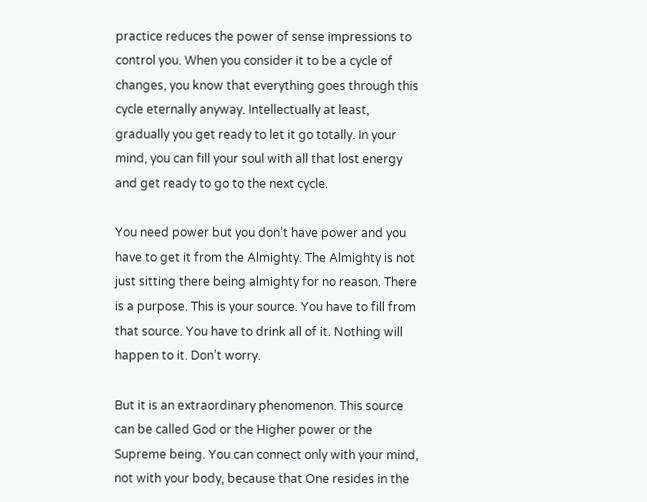practice reduces the power of sense impressions to control you. When you consider it to be a cycle of changes, you know that everything goes through this cycle eternally anyway. Intellectually at least, gradually you get ready to let it go totally. In your mind, you can fill your soul with all that lost energy and get ready to go to the next cycle.

You need power but you don’t have power and you have to get it from the Almighty. The Almighty is not just sitting there being almighty for no reason. There is a purpose. This is your source. You have to fill from that source. You have to drink all of it. Nothing will happen to it. Don’t worry.

But it is an extraordinary phenomenon. This source can be called God or the Higher power or the Supreme being. You can connect only with your mind, not with your body, because that One resides in the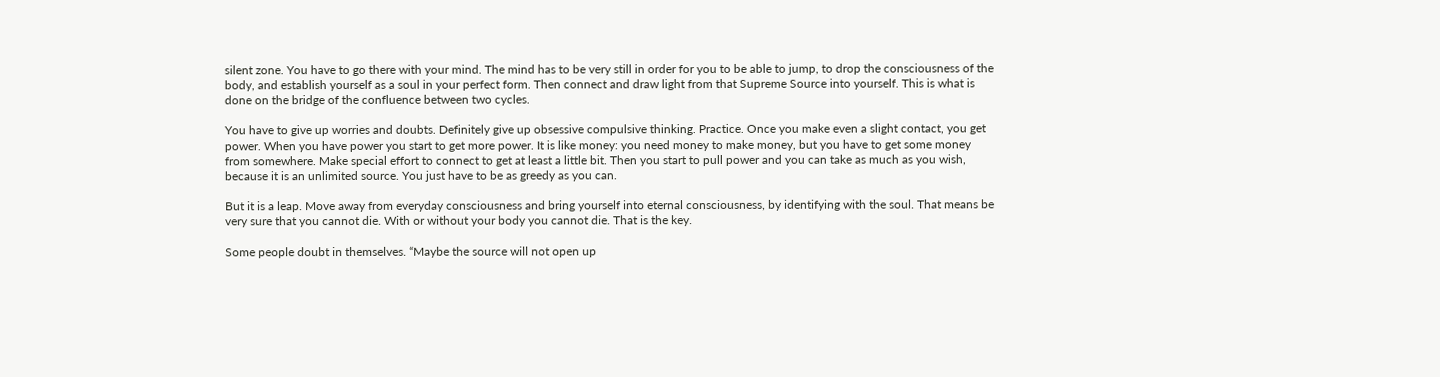silent zone. You have to go there with your mind. The mind has to be very still in order for you to be able to jump, to drop the consciousness of the body, and establish yourself as a soul in your perfect form. Then connect and draw light from that Supreme Source into yourself. This is what is done on the bridge of the confluence between two cycles.

You have to give up worries and doubts. Definitely give up obsessive compulsive thinking. Practice. Once you make even a slight contact, you get power. When you have power you start to get more power. It is like money: you need money to make money, but you have to get some money from somewhere. Make special effort to connect to get at least a little bit. Then you start to pull power and you can take as much as you wish, because it is an unlimited source. You just have to be as greedy as you can.

But it is a leap. Move away from everyday consciousness and bring yourself into eternal consciousness, by identifying with the soul. That means be very sure that you cannot die. With or without your body you cannot die. That is the key.

Some people doubt in themselves. “Maybe the source will not open up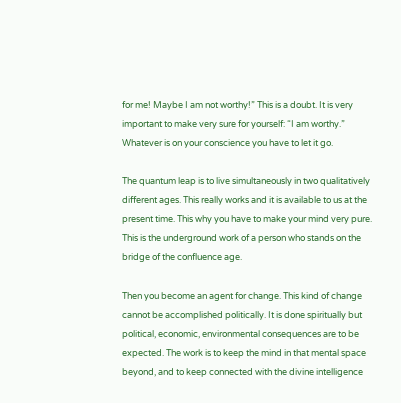for me! Maybe I am not worthy!” This is a doubt. It is very important to make very sure for yourself: “I am worthy.” Whatever is on your conscience you have to let it go.

The quantum leap is to live simultaneously in two qualitatively different ages. This really works and it is available to us at the present time. This why you have to make your mind very pure. This is the underground work of a person who stands on the bridge of the confluence age.

Then you become an agent for change. This kind of change cannot be accomplished politically. It is done spiritually but political, economic, environmental consequences are to be expected. The work is to keep the mind in that mental space beyond, and to keep connected with the divine intelligence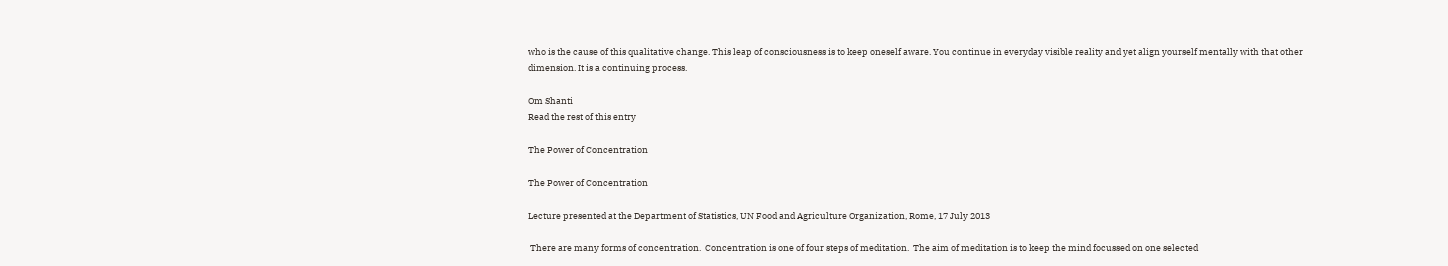who is the cause of this qualitative change. This leap of consciousness is to keep oneself aware. You continue in everyday visible reality and yet align yourself mentally with that other dimension. It is a continuing process.

Om Shanti
Read the rest of this entry

The Power of Concentration

The Power of Concentration

Lecture presented at the Department of Statistics, UN Food and Agriculture Organization, Rome, 17 July 2013

 There are many forms of concentration.  Concentration is one of four steps of meditation.  The aim of meditation is to keep the mind focussed on one selected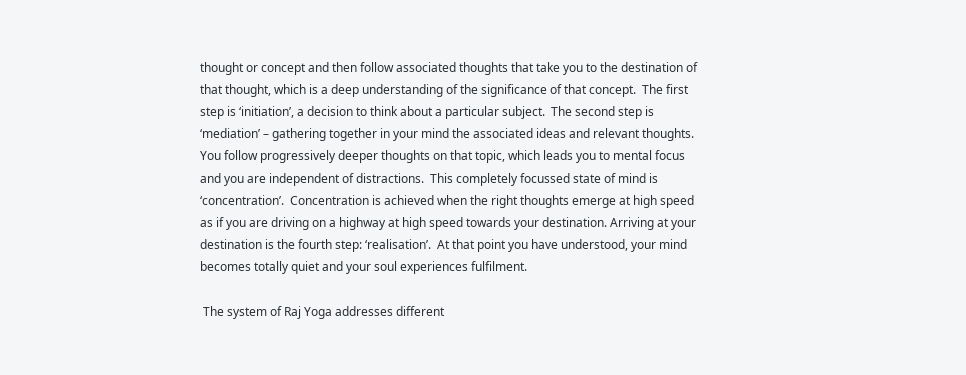thought or concept and then follow associated thoughts that take you to the destination of that thought, which is a deep understanding of the significance of that concept.  The first step is ‘initiation’, a decision to think about a particular subject.  The second step is ‘mediation’ – gathering together in your mind the associated ideas and relevant thoughts.  You follow progressively deeper thoughts on that topic, which leads you to mental focus and you are independent of distractions.  This completely focussed state of mind is ‘concentration’.  Concentration is achieved when the right thoughts emerge at high speed as if you are driving on a highway at high speed towards your destination. Arriving at your destination is the fourth step: ‘realisation’.  At that point you have understood, your mind becomes totally quiet and your soul experiences fulfilment.

 The system of Raj Yoga addresses different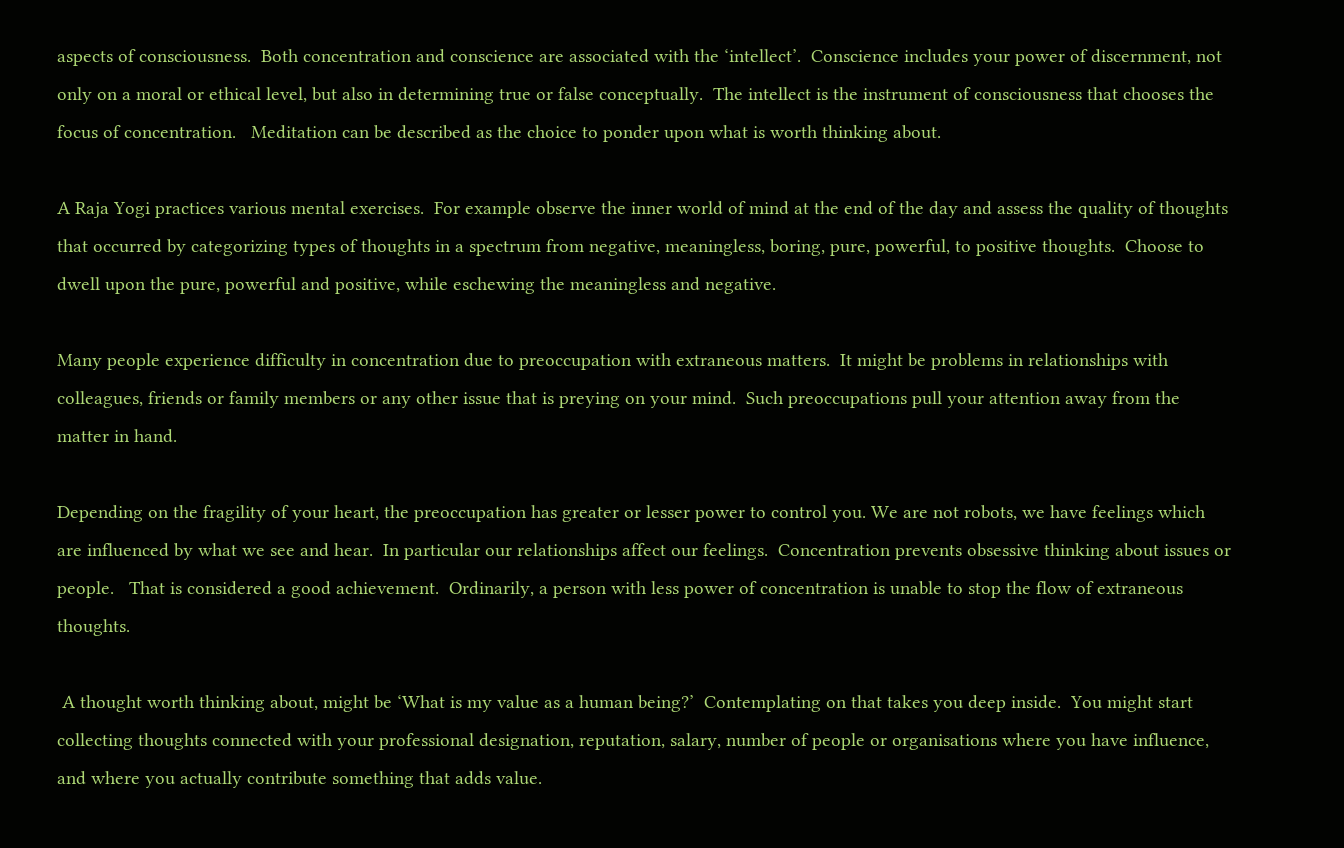aspects of consciousness.  Both concentration and conscience are associated with the ‘intellect’.  Conscience includes your power of discernment, not only on a moral or ethical level, but also in determining true or false conceptually.  The intellect is the instrument of consciousness that chooses the focus of concentration.   Meditation can be described as the choice to ponder upon what is worth thinking about.

A Raja Yogi practices various mental exercises.  For example observe the inner world of mind at the end of the day and assess the quality of thoughts that occurred by categorizing types of thoughts in a spectrum from negative, meaningless, boring, pure, powerful, to positive thoughts.  Choose to dwell upon the pure, powerful and positive, while eschewing the meaningless and negative.

Many people experience difficulty in concentration due to preoccupation with extraneous matters.  It might be problems in relationships with colleagues, friends or family members or any other issue that is preying on your mind.  Such preoccupations pull your attention away from the matter in hand.

Depending on the fragility of your heart, the preoccupation has greater or lesser power to control you. We are not robots, we have feelings which are influenced by what we see and hear.  In particular our relationships affect our feelings.  Concentration prevents obsessive thinking about issues or people.   That is considered a good achievement.  Ordinarily, a person with less power of concentration is unable to stop the flow of extraneous thoughts.

 A thought worth thinking about, might be ‘What is my value as a human being?’  Contemplating on that takes you deep inside.  You might start collecting thoughts connected with your professional designation, reputation, salary, number of people or organisations where you have influence, and where you actually contribute something that adds value.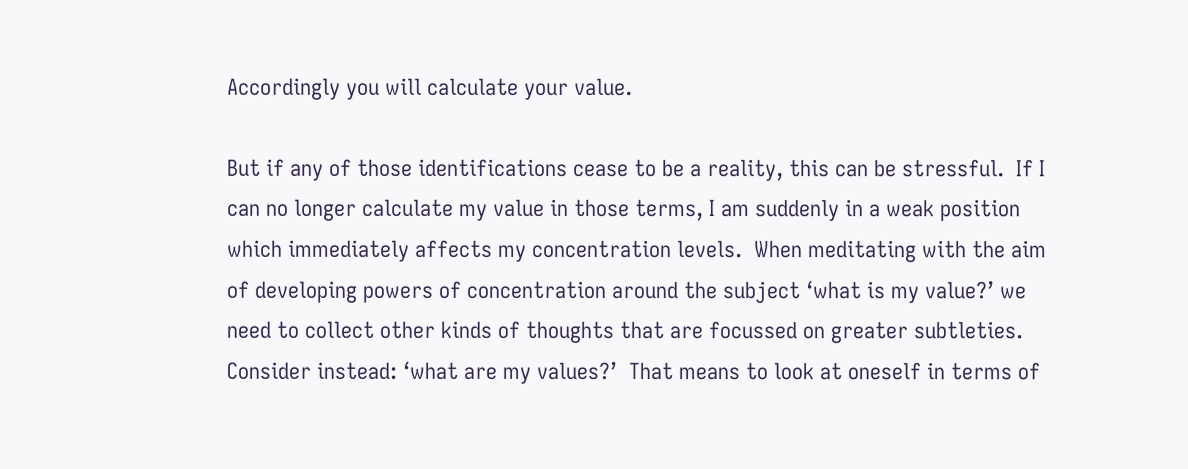Accordingly you will calculate your value.

But if any of those identifications cease to be a reality, this can be stressful.  If I can no longer calculate my value in those terms, I am suddenly in a weak position which immediately affects my concentration levels.  When meditating with the aim of developing powers of concentration around the subject ‘what is my value?’ we need to collect other kinds of thoughts that are focussed on greater subtleties.  Consider instead: ‘what are my values?’  That means to look at oneself in terms of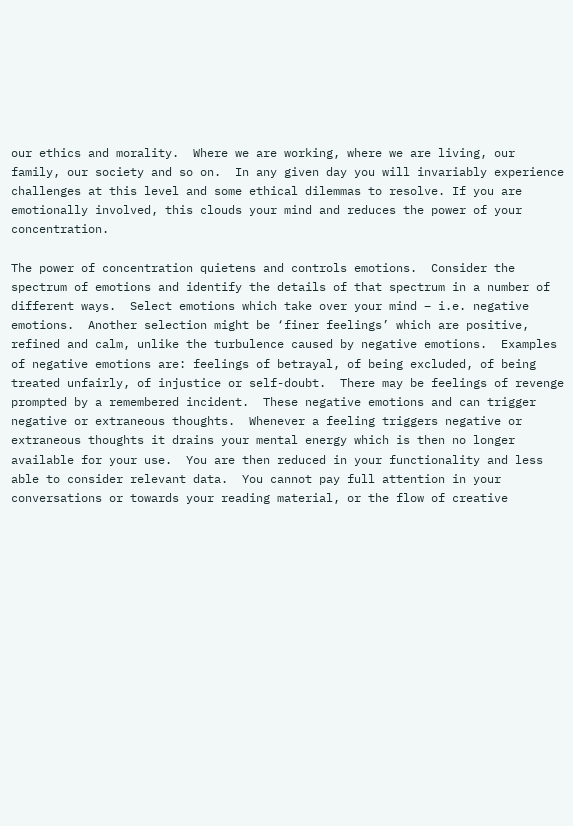our ethics and morality.  Where we are working, where we are living, our family, our society and so on.  In any given day you will invariably experience challenges at this level and some ethical dilemmas to resolve. If you are emotionally involved, this clouds your mind and reduces the power of your concentration.

The power of concentration quietens and controls emotions.  Consider the spectrum of emotions and identify the details of that spectrum in a number of different ways.  Select emotions which take over your mind – i.e. negative emotions.  Another selection might be ‘finer feelings’ which are positive, refined and calm, unlike the turbulence caused by negative emotions.  Examples of negative emotions are: feelings of betrayal, of being excluded, of being treated unfairly, of injustice or self-doubt.  There may be feelings of revenge prompted by a remembered incident.  These negative emotions and can trigger negative or extraneous thoughts.  Whenever a feeling triggers negative or extraneous thoughts it drains your mental energy which is then no longer available for your use.  You are then reduced in your functionality and less able to consider relevant data.  You cannot pay full attention in your conversations or towards your reading material, or the flow of creative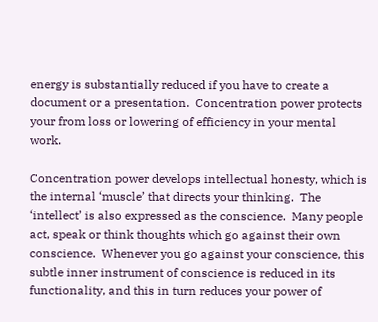energy is substantially reduced if you have to create a document or a presentation.  Concentration power protects your from loss or lowering of efficiency in your mental work.

Concentration power develops intellectual honesty, which is the internal ‘muscle’ that directs your thinking.  The ‘intellect’ is also expressed as the conscience.  Many people act, speak or think thoughts which go against their own conscience.  Whenever you go against your conscience, this subtle inner instrument of conscience is reduced in its functionality, and this in turn reduces your power of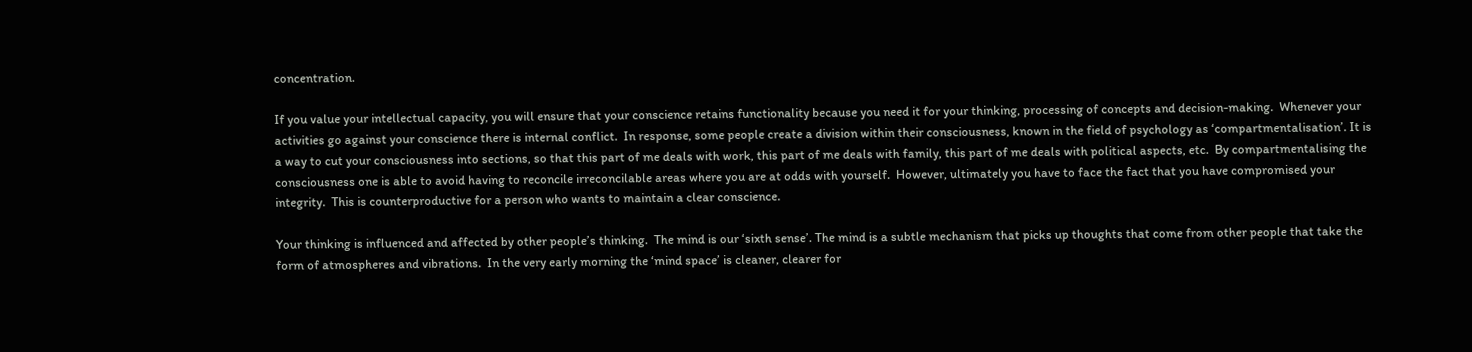concentration.

If you value your intellectual capacity, you will ensure that your conscience retains functionality because you need it for your thinking, processing of concepts and decision-making.  Whenever your activities go against your conscience there is internal conflict.  In response, some people create a division within their consciousness, known in the field of psychology as ‘compartmentalisation’. It is a way to cut your consciousness into sections, so that this part of me deals with work, this part of me deals with family, this part of me deals with political aspects, etc.  By compartmentalising the consciousness one is able to avoid having to reconcile irreconcilable areas where you are at odds with yourself.  However, ultimately you have to face the fact that you have compromised your integrity.  This is counterproductive for a person who wants to maintain a clear conscience.

Your thinking is influenced and affected by other people’s thinking.  The mind is our ‘sixth sense’. The mind is a subtle mechanism that picks up thoughts that come from other people that take the form of atmospheres and vibrations.  In the very early morning the ‘mind space’ is cleaner, clearer for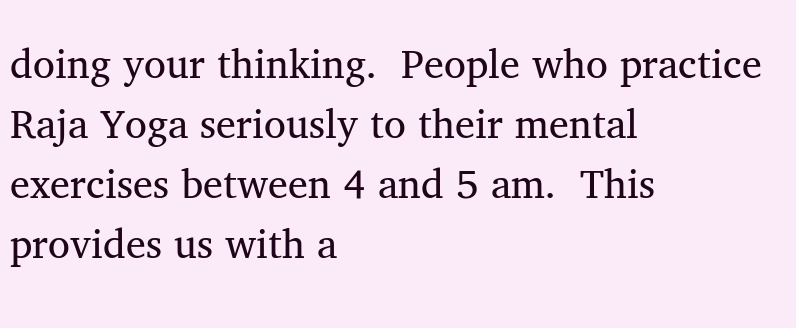doing your thinking.  People who practice Raja Yoga seriously to their mental exercises between 4 and 5 am.  This provides us with a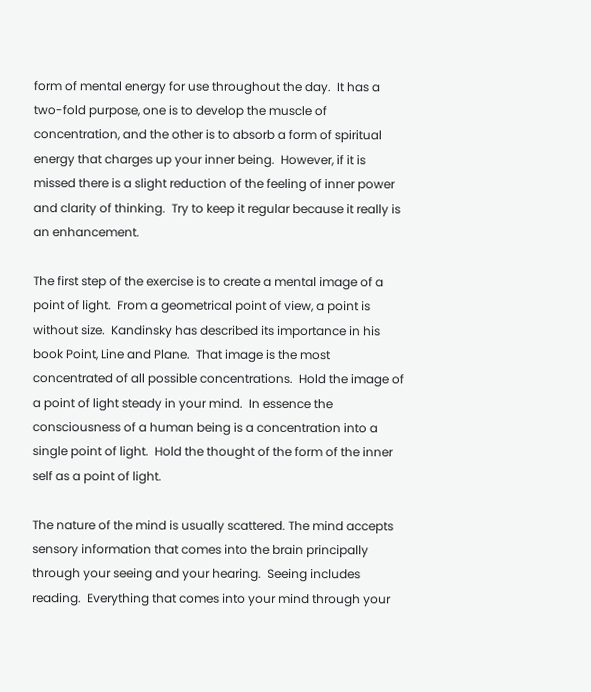form of mental energy for use throughout the day.  It has a two-fold purpose, one is to develop the muscle of concentration, and the other is to absorb a form of spiritual energy that charges up your inner being.  However, if it is missed there is a slight reduction of the feeling of inner power and clarity of thinking.  Try to keep it regular because it really is an enhancement.

The first step of the exercise is to create a mental image of a point of light.  From a geometrical point of view, a point is without size.  Kandinsky has described its importance in his book Point, Line and Plane.  That image is the most concentrated of all possible concentrations.  Hold the image of a point of light steady in your mind.  In essence the consciousness of a human being is a concentration into a single point of light.  Hold the thought of the form of the inner self as a point of light.

The nature of the mind is usually scattered. The mind accepts sensory information that comes into the brain principally through your seeing and your hearing.  Seeing includes reading.  Everything that comes into your mind through your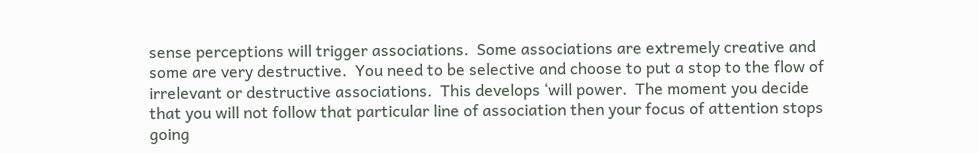sense perceptions will trigger associations.  Some associations are extremely creative and some are very destructive.  You need to be selective and choose to put a stop to the flow of irrelevant or destructive associations.  This develops ‘will power.  The moment you decide that you will not follow that particular line of association then your focus of attention stops going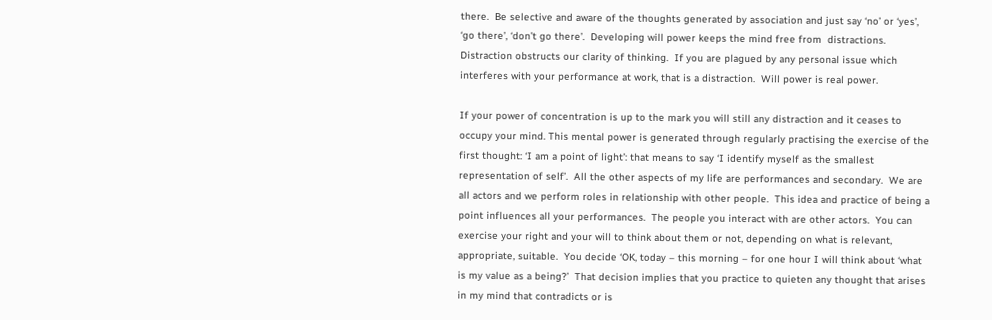there.  Be selective and aware of the thoughts generated by association and just say ‘no’ or ‘yes’, ‘go there’, ‘don’t go there’.  Developing will power keeps the mind free from  distractions.  Distraction obstructs our clarity of thinking.  If you are plagued by any personal issue which interferes with your performance at work, that is a distraction.  Will power is real power.

If your power of concentration is up to the mark you will still any distraction and it ceases to occupy your mind. This mental power is generated through regularly practising the exercise of the first thought: ‘I am a point of light’: that means to say ‘I identify myself as the smallest representation of self’.  All the other aspects of my life are performances and secondary.  We are all actors and we perform roles in relationship with other people.  This idea and practice of being a point influences all your performances.  The people you interact with are other actors.  You can exercise your right and your will to think about them or not, depending on what is relevant, appropriate, suitable.  You decide ‘OK, today – this morning – for one hour I will think about ‘what is my value as a being?’  That decision implies that you practice to quieten any thought that arises in my mind that contradicts or is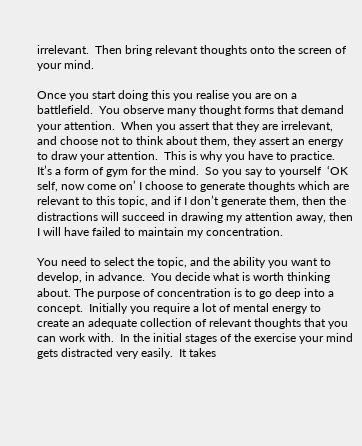irrelevant.  Then bring relevant thoughts onto the screen of your mind.

Once you start doing this you realise you are on a battlefield.  You observe many thought forms that demand your attention.  When you assert that they are irrelevant, and choose not to think about them, they assert an energy to draw your attention.  This is why you have to practice.  It’s a form of gym for the mind.  So you say to yourself  ‘OK self, now come on’ I choose to generate thoughts which are relevant to this topic, and if I don’t generate them, then the distractions will succeed in drawing my attention away, then I will have failed to maintain my concentration.

You need to select the topic, and the ability you want to develop, in advance.  You decide what is worth thinking about. The purpose of concentration is to go deep into a concept.  Initially you require a lot of mental energy to create an adequate collection of relevant thoughts that you can work with.  In the initial stages of the exercise your mind gets distracted very easily.  It takes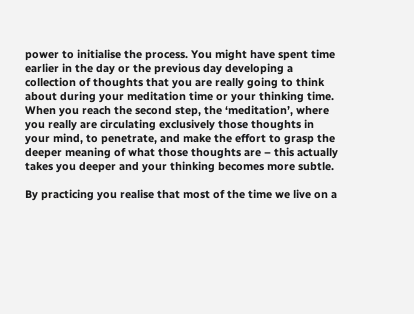power to initialise the process. You might have spent time earlier in the day or the previous day developing a collection of thoughts that you are really going to think about during your meditation time or your thinking time.  When you reach the second step, the ‘meditation’, where you really are circulating exclusively those thoughts in your mind, to penetrate, and make the effort to grasp the deeper meaning of what those thoughts are – this actually takes you deeper and your thinking becomes more subtle.

By practicing you realise that most of the time we live on a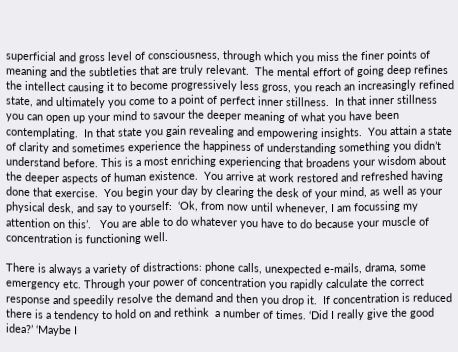superficial and gross level of consciousness, through which you miss the finer points of meaning and the subtleties that are truly relevant.  The mental effort of going deep refines the intellect causing it to become progressively less gross, you reach an increasingly refined state, and ultimately you come to a point of perfect inner stillness.  In that inner stillness you can open up your mind to savour the deeper meaning of what you have been contemplating.  In that state you gain revealing and empowering insights.  You attain a state of clarity and sometimes experience the happiness of understanding something you didn’t understand before. This is a most enriching experiencing that broadens your wisdom about the deeper aspects of human existence.  You arrive at work restored and refreshed having done that exercise.  You begin your day by clearing the desk of your mind, as well as your physical desk, and say to yourself:  ‘Ok, from now until whenever, I am focussing my attention on this’.   You are able to do whatever you have to do because your muscle of concentration is functioning well.

There is always a variety of distractions: phone calls, unexpected e-mails, drama, some emergency etc. Through your power of concentration you rapidly calculate the correct response and speedily resolve the demand and then you drop it.  If concentration is reduced there is a tendency to hold on and rethink  a number of times. ‘Did I really give the good idea?’ ‘Maybe I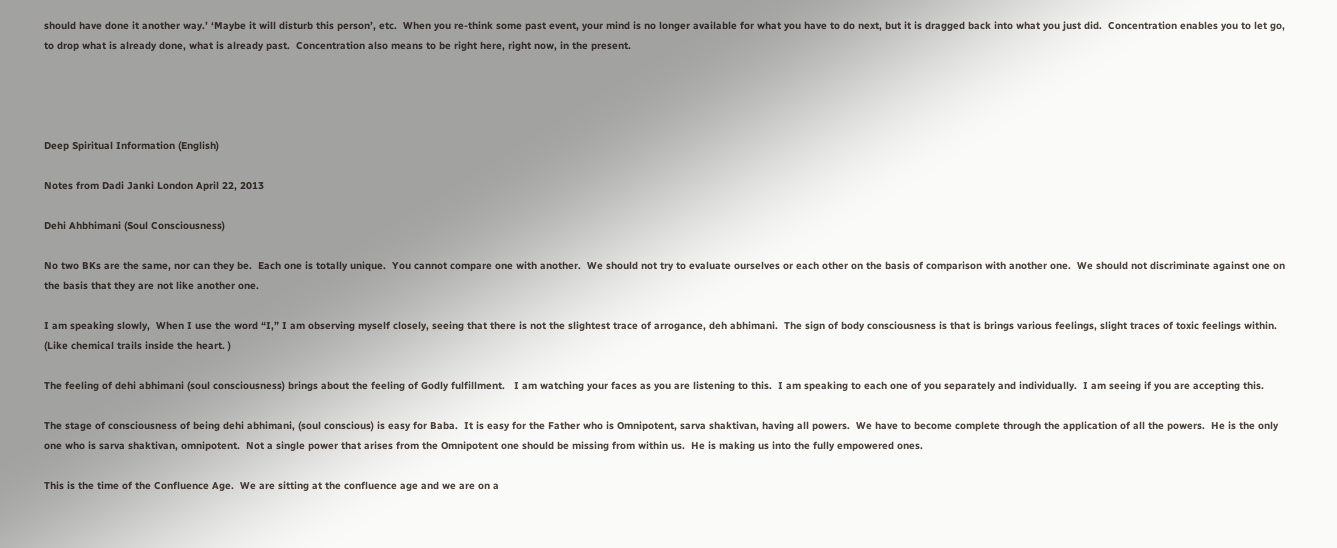should have done it another way.’ ‘Maybe it will disturb this person’, etc.  When you re-think some past event, your mind is no longer available for what you have to do next, but it is dragged back into what you just did.  Concentration enables you to let go, to drop what is already done, what is already past.  Concentration also means to be right here, right now, in the present.




Deep Spiritual Information (English)

Notes from Dadi Janki London April 22, 2013

Dehi Ahbhimani (Soul Consciousness)

No two BKs are the same, nor can they be.  Each one is totally unique.  You cannot compare one with another.  We should not try to evaluate ourselves or each other on the basis of comparison with another one.  We should not discriminate against one on the basis that they are not like another one.

I am speaking slowly,  When I use the word “I,” I am observing myself closely, seeing that there is not the slightest trace of arrogance, deh abhimani.  The sign of body consciousness is that is brings various feelings, slight traces of toxic feelings within. (Like chemical trails inside the heart. )

The feeling of dehi abhimani (soul consciousness) brings about the feeling of Godly fulfillment.   I am watching your faces as you are listening to this.  I am speaking to each one of you separately and individually.  I am seeing if you are accepting this.

The stage of consciousness of being dehi abhimani, (soul conscious) is easy for Baba.  It is easy for the Father who is Omnipotent, sarva shaktivan, having all powers.  We have to become complete through the application of all the powers.  He is the only one who is sarva shaktivan, omnipotent.  Not a single power that arises from the Omnipotent one should be missing from within us.  He is making us into the fully empowered ones.

This is the time of the Confluence Age.  We are sitting at the confluence age and we are on a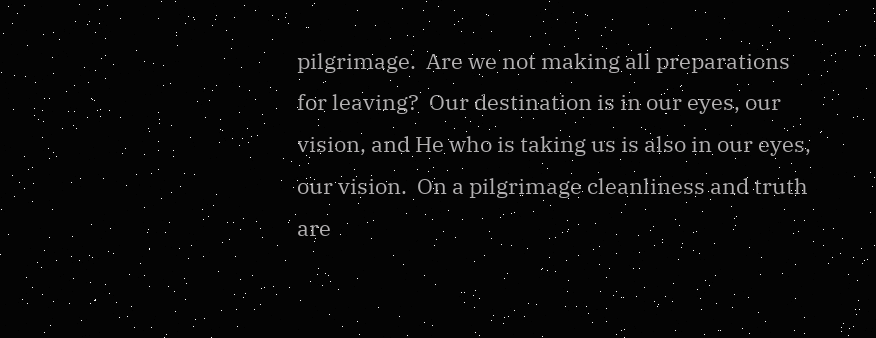pilgrimage.  Are we not making all preparations for leaving?  Our destination is in our eyes, our vision, and He who is taking us is also in our eyes, our vision.  On a pilgrimage cleanliness and truth are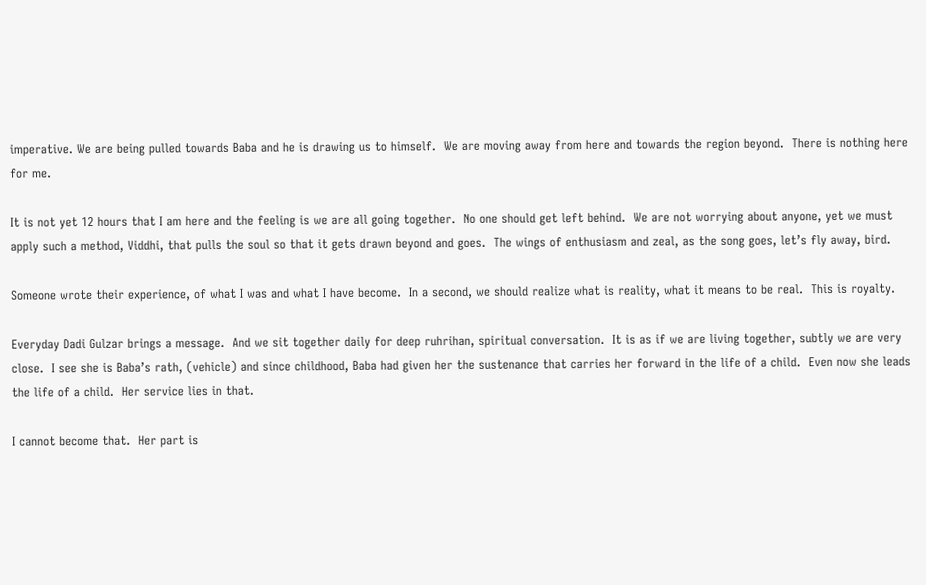imperative. We are being pulled towards Baba and he is drawing us to himself.  We are moving away from here and towards the region beyond.  There is nothing here for me.

It is not yet 12 hours that I am here and the feeling is we are all going together.  No one should get left behind.  We are not worrying about anyone, yet we must apply such a method, Viddhi, that pulls the soul so that it gets drawn beyond and goes.  The wings of enthusiasm and zeal, as the song goes, let’s fly away, bird.

Someone wrote their experience, of what I was and what I have become.  In a second, we should realize what is reality, what it means to be real.  This is royalty.

Everyday Dadi Gulzar brings a message.  And we sit together daily for deep ruhrihan, spiritual conversation.  It is as if we are living together, subtly we are very close.  I see she is Baba’s rath, (vehicle) and since childhood, Baba had given her the sustenance that carries her forward in the life of a child.  Even now she leads the life of a child.  Her service lies in that.

I cannot become that.  Her part is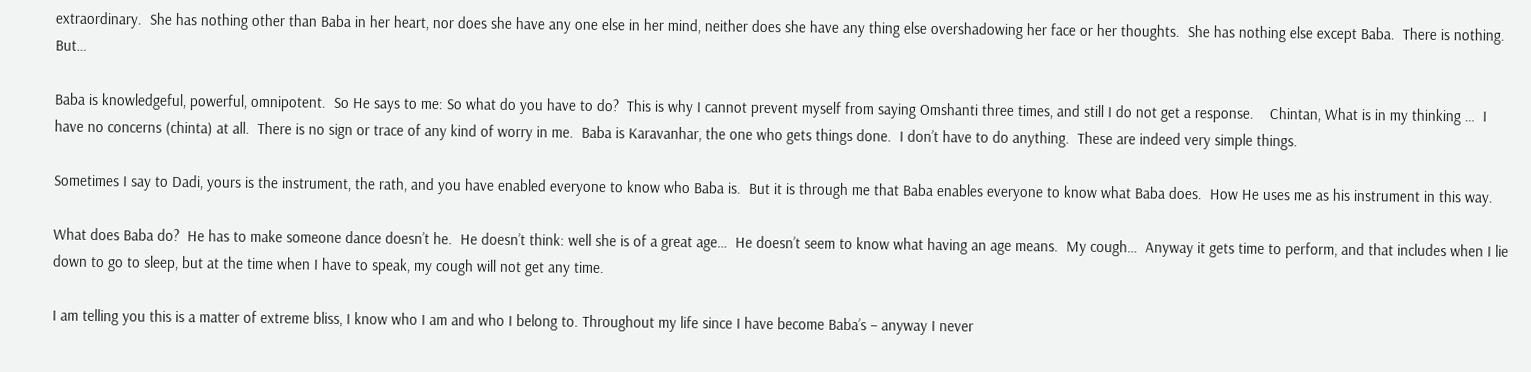extraordinary.  She has nothing other than Baba in her heart, nor does she have any one else in her mind, neither does she have any thing else overshadowing her face or her thoughts.  She has nothing else except Baba.  There is nothing.  But…

Baba is knowledgeful, powerful, omnipotent.  So He says to me: So what do you have to do?  This is why I cannot prevent myself from saying Omshanti three times, and still I do not get a response.    Chintan, What is in my thinking …  I have no concerns (chinta) at all.  There is no sign or trace of any kind of worry in me.  Baba is Karavanhar, the one who gets things done.  I don’t have to do anything.  These are indeed very simple things.

Sometimes I say to Dadi, yours is the instrument, the rath, and you have enabled everyone to know who Baba is.  But it is through me that Baba enables everyone to know what Baba does.  How He uses me as his instrument in this way.

What does Baba do?  He has to make someone dance doesn’t he.  He doesn’t think: well she is of a great age…  He doesn’t seem to know what having an age means.  My cough…  Anyway it gets time to perform, and that includes when I lie down to go to sleep, but at the time when I have to speak, my cough will not get any time.

I am telling you this is a matter of extreme bliss, I know who I am and who I belong to. Throughout my life since I have become Baba’s – anyway I never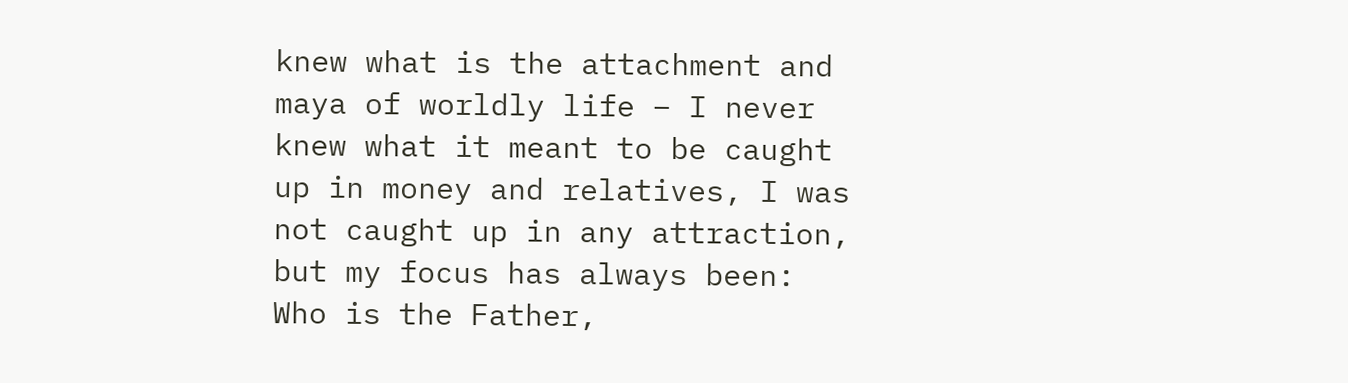knew what is the attachment and maya of worldly life – I never knew what it meant to be caught up in money and relatives, I was not caught up in any attraction, but my focus has always been: Who is the Father,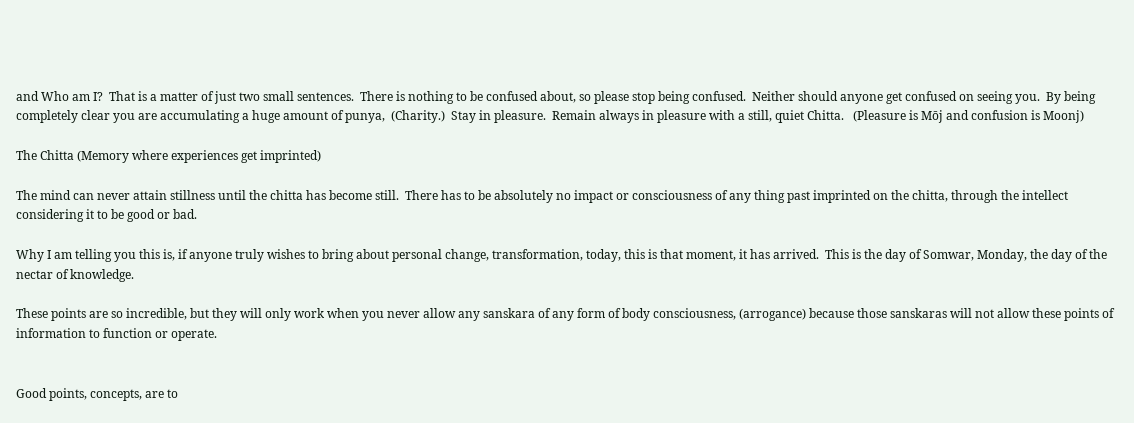and Who am I?  That is a matter of just two small sentences.  There is nothing to be confused about, so please stop being confused.  Neither should anyone get confused on seeing you.  By being completely clear you are accumulating a huge amount of punya,  (Charity.)  Stay in pleasure.  Remain always in pleasure with a still, quiet Chitta.   (Pleasure is Mōj and confusion is Moonj)

The Chitta (Memory where experiences get imprinted)

The mind can never attain stillness until the chitta has become still.  There has to be absolutely no impact or consciousness of any thing past imprinted on the chitta, through the intellect considering it to be good or bad.

Why I am telling you this is, if anyone truly wishes to bring about personal change, transformation, today, this is that moment, it has arrived.  This is the day of Somwar, Monday, the day of the nectar of knowledge.

These points are so incredible, but they will only work when you never allow any sanskara of any form of body consciousness, (arrogance) because those sanskaras will not allow these points of information to function or operate.


Good points, concepts, are to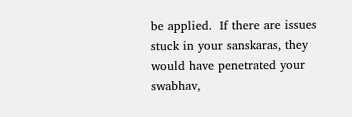be applied.  If there are issues stuck in your sanskaras, they would have penetrated your swabhav,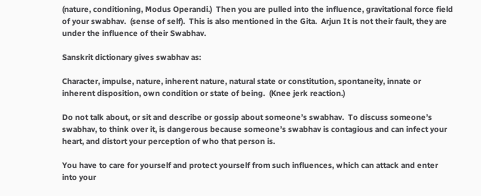(nature, conditioning, Modus Operandi.)  Then you are pulled into the influence, gravitational force field of your swabhav.  (sense of self).  This is also mentioned in the Gita.  Arjun It is not their fault, they are under the influence of their Swabhav.

Sanskrit dictionary gives swabhav as:

Character, impulse, nature, inherent nature, natural state or constitution, spontaneity, innate or inherent disposition, own condition or state of being.  (Knee jerk reaction.)

Do not talk about, or sit and describe or gossip about someone’s swabhav.  To discuss someone’s swabhav, to think over it, is dangerous because someone’s swabhav is contagious and can infect your heart, and distort your perception of who that person is.

You have to care for yourself and protect yourself from such influences, which can attack and enter into your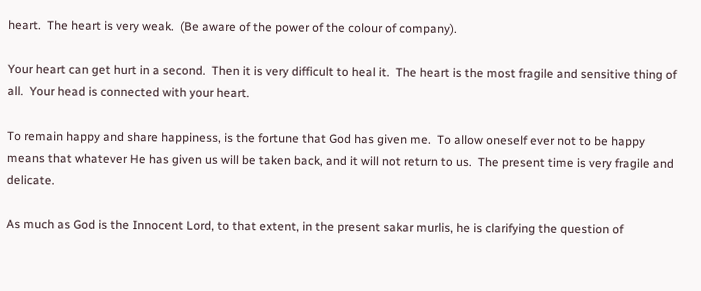heart.  The heart is very weak.  (Be aware of the power of the colour of company).

Your heart can get hurt in a second.  Then it is very difficult to heal it.  The heart is the most fragile and sensitive thing of all.  Your head is connected with your heart.

To remain happy and share happiness, is the fortune that God has given me.  To allow oneself ever not to be happy means that whatever He has given us will be taken back, and it will not return to us.  The present time is very fragile and delicate.

As much as God is the Innocent Lord, to that extent, in the present sakar murlis, he is clarifying the question of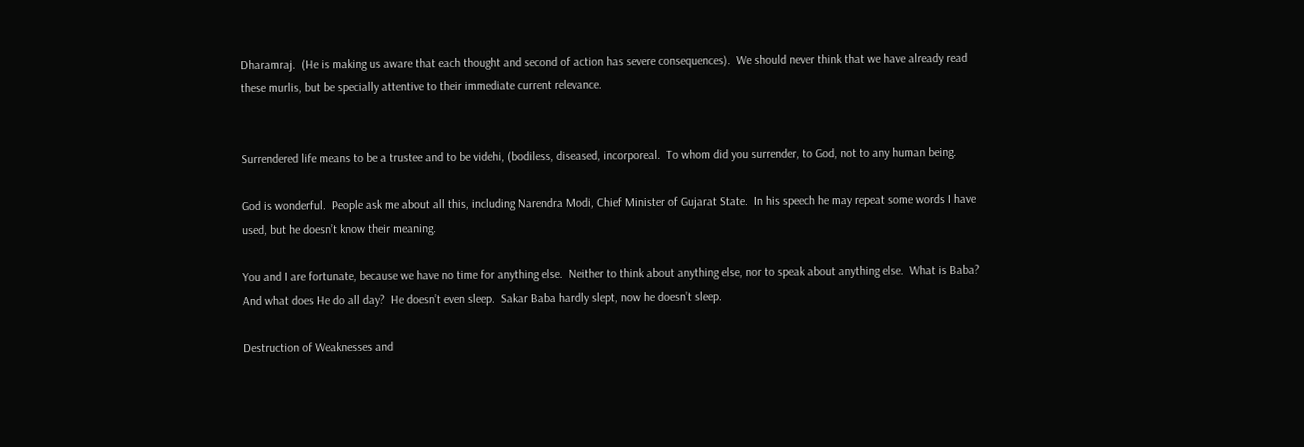Dharamraj.  (He is making us aware that each thought and second of action has severe consequences).  We should never think that we have already read these murlis, but be specially attentive to their immediate current relevance.


Surrendered life means to be a trustee and to be videhi, (bodiless, diseased, incorporeal.  To whom did you surrender, to God, not to any human being.

God is wonderful.  People ask me about all this, including Narendra Modi, Chief Minister of Gujarat State.  In his speech he may repeat some words I have used, but he doesn’t know their meaning.

You and I are fortunate, because we have no time for anything else.  Neither to think about anything else, nor to speak about anything else.  What is Baba?  And what does He do all day?  He doesn’t even sleep.  Sakar Baba hardly slept, now he doesn’t sleep.

Destruction of Weaknesses and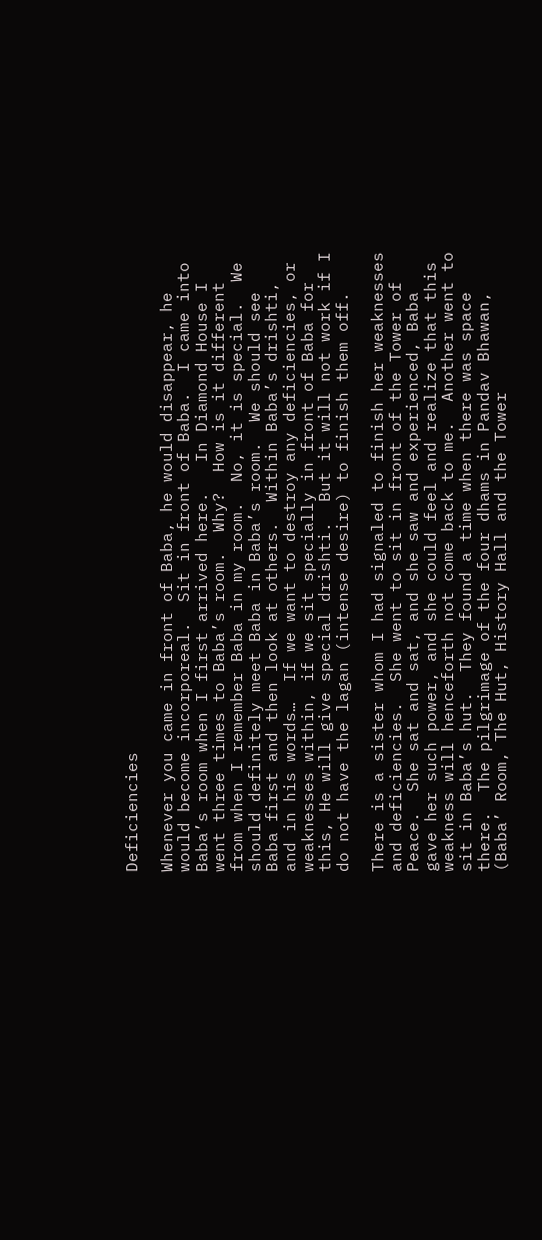Deficiencies

Whenever you came in front of Baba, he would disappear, he would become incorporeal.  Sit in front of Baba.  I came into Baba’s room when I first arrived here.   In Diamond House I went three times to Baba’s room.  Why?  How is it different from when I remember Baba in my room.  No, it is special.  We should definitely meet Baba in Baba’s room.  We should see Baba first and then look at others.  Within Baba’s drishti, and in his words…  If we want to destroy any deficiencies, or weaknesses within, if we sit specially in front of Baba for this, He will give special drishti.  But it will not work if I do not have the lagan (intense desire) to finish them off.

There is a sister whom I had signaled to finish her weaknesses and deficiencies.  She went to sit in front of the Tower of Peace.  She sat and sat, and she saw and experienced, Baba gave her such power, and she could feel and realize that this weakness will henceforth not come back to me.  Another went to sit in Baba’s hut.  They found a time when there was space there.  The pilgrimage of the four dhams in Pandav Bhawan, (Baba’ Room, The Hut, History Hall and the Tower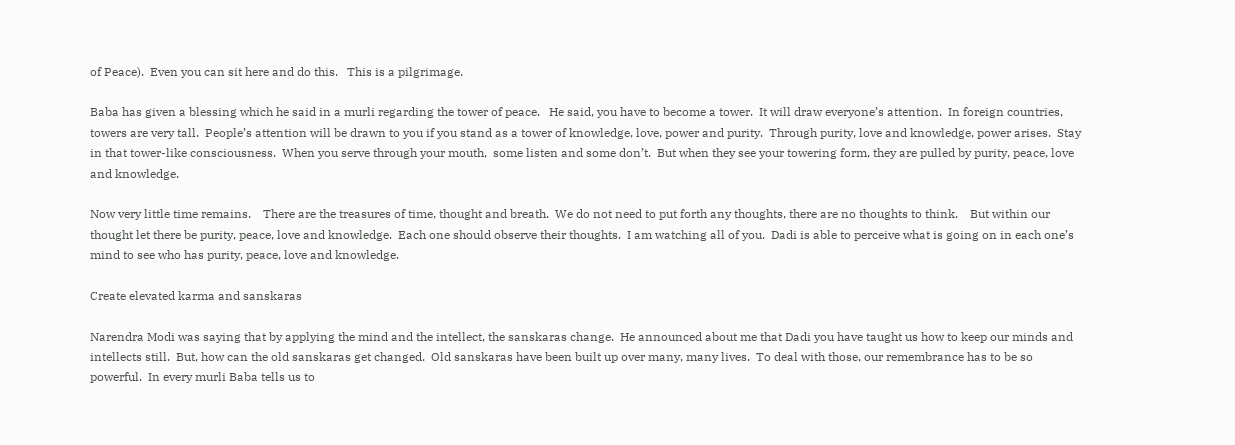of Peace).  Even you can sit here and do this.   This is a pilgrimage.

Baba has given a blessing which he said in a murli regarding the tower of peace.   He said, you have to become a tower.  It will draw everyone’s attention.  In foreign countries, towers are very tall.  People’s attention will be drawn to you if you stand as a tower of knowledge, love, power and purity.  Through purity, love and knowledge, power arises.  Stay in that tower-like consciousness.  When you serve through your mouth,  some listen and some don’t.  But when they see your towering form, they are pulled by purity, peace, love and knowledge.

Now very little time remains.    There are the treasures of time, thought and breath.  We do not need to put forth any thoughts, there are no thoughts to think.    But within our thought let there be purity, peace, love and knowledge.  Each one should observe their thoughts.  I am watching all of you.  Dadi is able to perceive what is going on in each one’s mind to see who has purity, peace, love and knowledge.

Create elevated karma and sanskaras

Narendra Modi was saying that by applying the mind and the intellect, the sanskaras change.  He announced about me that Dadi you have taught us how to keep our minds and intellects still.  But, how can the old sanskaras get changed.  Old sanskaras have been built up over many, many lives.  To deal with those, our remembrance has to be so powerful.  In every murli Baba tells us to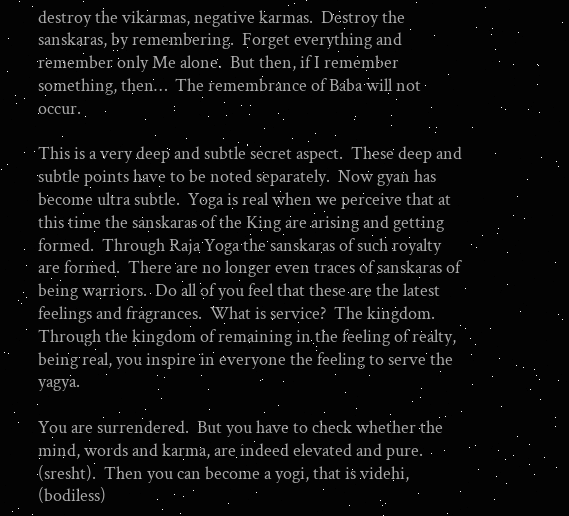destroy the vikarmas, negative karmas.  Destroy the sanskaras, by remembering.  Forget everything and remember only Me alone.  But then, if I remember something, then…  The remembrance of Baba will not occur.

This is a very deep and subtle secret aspect.  These deep and subtle points have to be noted separately.  Now gyan has become ultra subtle.  Yoga is real when we perceive that at this time the sanskaras of the King are arising and getting formed.  Through Raja Yoga the sanskaras of such royalty are formed.  There are no longer even traces of sanskaras of being warriors.  Do all of you feel that these are the latest feelings and fragrances.  What is service?  The kingdom.  Through the kingdom of remaining in the feeling of realty, being real, you inspire in everyone the feeling to serve the yagya.

You are surrendered.  But you have to check whether the mind, words and karma, are indeed elevated and pure.  (sresht).  Then you can become a yogi, that is videhi, (bodiless)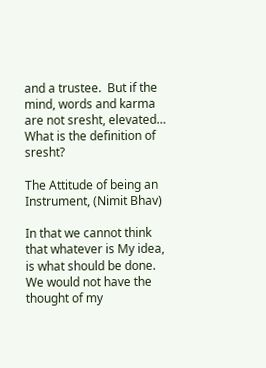and a trustee.  But if the mind, words and karma are not sresht, elevated…  What is the definition of sresht?

The Attitude of being an Instrument, (Nimit Bhav)

In that we cannot think that whatever is My idea, is what should be done.  We would not have the thought of my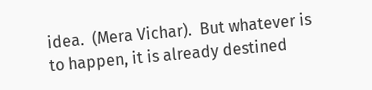idea.  (Mera Vichar).  But whatever is to happen, it is already destined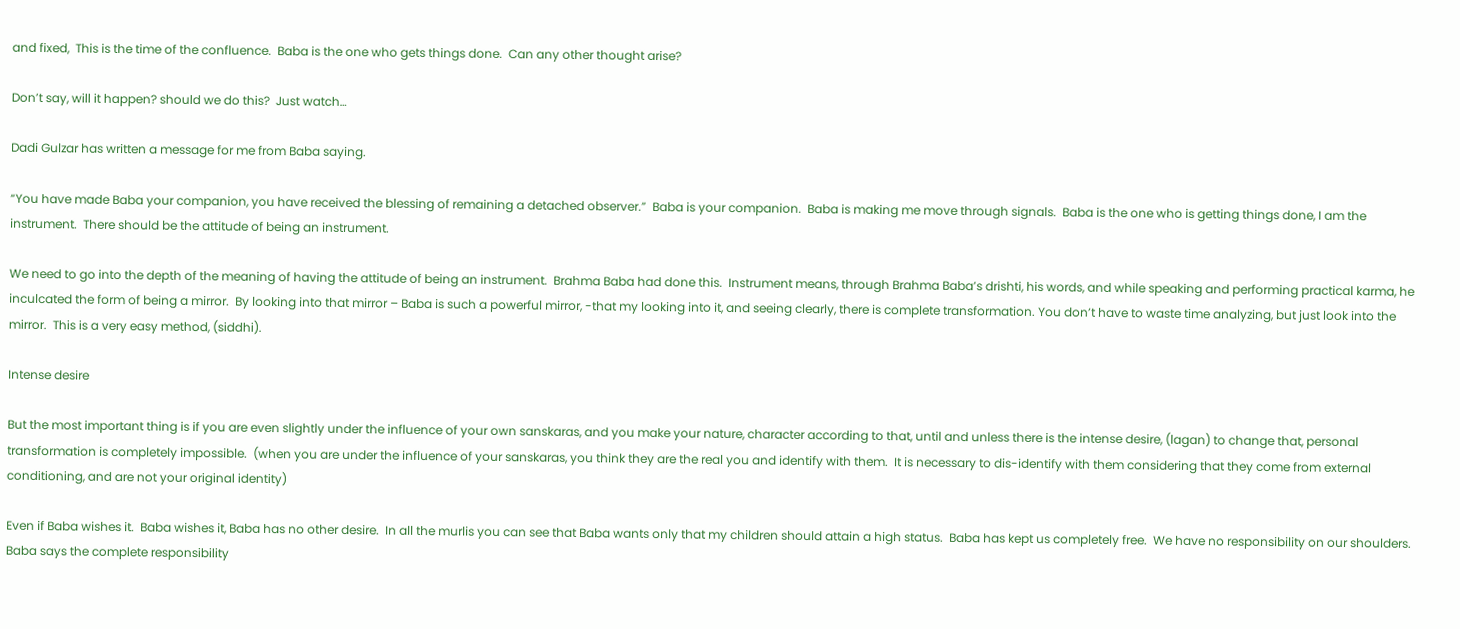and fixed,  This is the time of the confluence.  Baba is the one who gets things done.  Can any other thought arise?

Don’t say, will it happen? should we do this?  Just watch…

Dadi Gulzar has written a message for me from Baba saying.

“You have made Baba your companion, you have received the blessing of remaining a detached observer.”  Baba is your companion.  Baba is making me move through signals.  Baba is the one who is getting things done, I am the instrument.  There should be the attitude of being an instrument.

We need to go into the depth of the meaning of having the attitude of being an instrument.  Brahma Baba had done this.  Instrument means, through Brahma Baba’s drishti, his words, and while speaking and performing practical karma, he inculcated the form of being a mirror.  By looking into that mirror – Baba is such a powerful mirror, -that my looking into it, and seeing clearly, there is complete transformation. You don’t have to waste time analyzing, but just look into the mirror.  This is a very easy method, (siddhi).

Intense desire

But the most important thing is if you are even slightly under the influence of your own sanskaras, and you make your nature, character according to that, until and unless there is the intense desire, (lagan) to change that, personal transformation is completely impossible.  (when you are under the influence of your sanskaras, you think they are the real you and identify with them.  It is necessary to dis-identify with them considering that they come from external conditioning, and are not your original identity)

Even if Baba wishes it.  Baba wishes it, Baba has no other desire.  In all the murlis you can see that Baba wants only that my children should attain a high status.  Baba has kept us completely free.  We have no responsibility on our shoulders.  Baba says the complete responsibility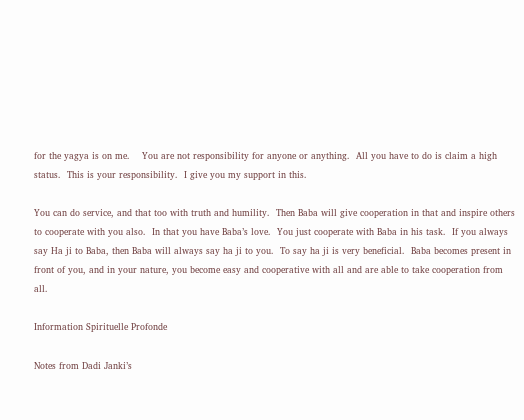for the yagya is on me.    You are not responsibility for anyone or anything.  All you have to do is claim a high status.  This is your responsibility.  I give you my support in this.

You can do service, and that too with truth and humility.  Then Baba will give cooperation in that and inspire others to cooperate with you also.  In that you have Baba’s love.  You just cooperate with Baba in his task.  If you always say Ha ji to Baba, then Baba will always say ha ji to you.  To say ha ji is very beneficial.  Baba becomes present in front of you, and in your nature, you become easy and cooperative with all and are able to take cooperation from all.

Information Spirituelle Profonde

Notes from Dadi Janki’s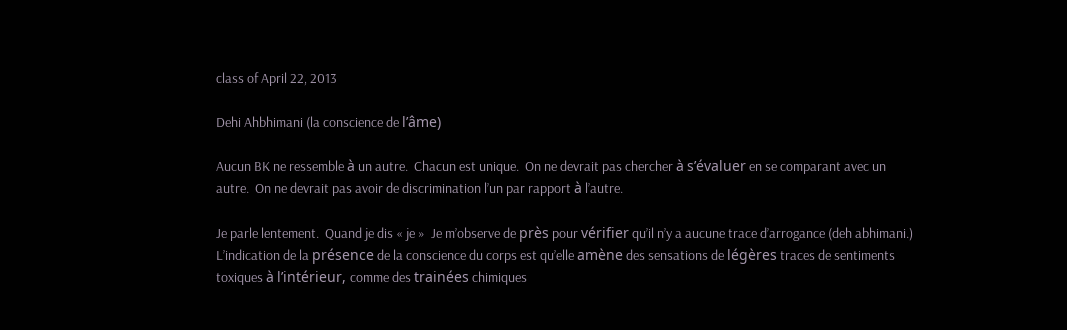class of April 22, 2013

Dehi Ahbhimani (la conscience de l’âme)

Aucun BK ne ressemble à un autre.  Chacun est unique.  On ne devrait pas chercher à s’évaluer en se comparant avec un autre.  On ne devrait pas avoir de discrimination l’un par rapport à l’autre.

Je parle lentement.  Quand je dis « je »  Je m’observe de près pour vérifier qu’il n’y a aucune trace d’arrogance (deh abhimani.)  L’indication de la présence de la conscience du corps est qu’elle amène des sensations de légères traces de sentiments toxiques à l’intérieur, comme des trainées chimiques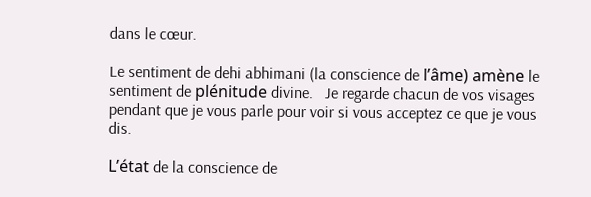dans le cœur.

Le sentiment de dehi abhimani (la conscience de l’âme) amène le sentiment de plénitude divine.   Je regarde chacun de vos visages pendant que je vous parle pour voir si vous acceptez ce que je vous dis.

L’état de la conscience de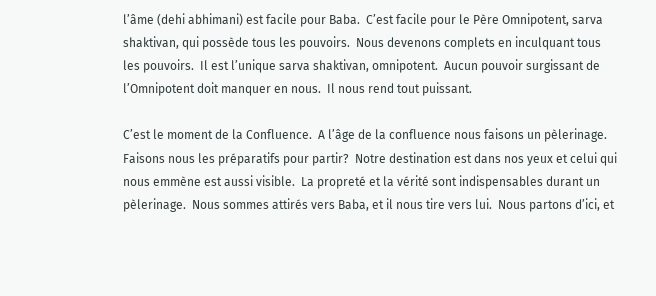l’âme (dehi abhimani) est facile pour Baba.  C’est facile pour le Père Omnipotent, sarva shaktivan, qui possède tous les pouvoirs.  Nous devenons complets en inculquant tous les pouvoirs.  Il est l’unique sarva shaktivan, omnipotent.  Aucun pouvoir surgissant de l’Omnipotent doit manquer en nous.  Il nous rend tout puissant.

C’est le moment de la Confluence.  A l’âge de la confluence nous faisons un pèlerinage.  Faisons nous les préparatifs pour partir?  Notre destination est dans nos yeux et celui qui nous emmène est aussi visible.  La propreté et la vérité sont indispensables durant un pèlerinage.  Nous sommes attirés vers Baba, et il nous tire vers lui.  Nous partons d’ici, et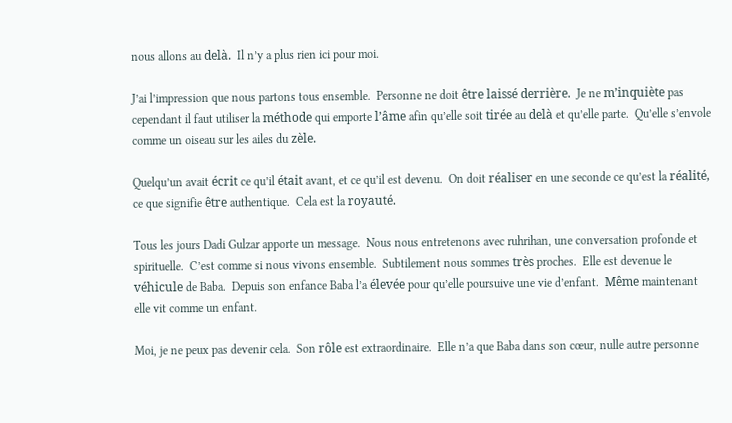nous allons au delà.  Il n’y a plus rien ici pour moi.

J’ai l’impression que nous partons tous ensemble.  Personne ne doit être laissé derrière.  Je ne m’inquiète pas cependant il faut utiliser la méthode qui emporte l’âme afin qu’elle soit tirée au delà et qu’elle parte.  Qu’elle s’envole comme un oiseau sur les ailes du zèle.

Quelqu’un avait écrit ce qu’il était avant, et ce qu’il est devenu.  On doit réaliser en une seconde ce qu’est la réalité, ce que signifie être authentique.  Cela est la royauté.

Tous les jours Dadi Gulzar apporte un message.  Nous nous entretenons avec ruhrihan, une conversation profonde et spirituelle.  C’est comme si nous vivons ensemble.  Subtilement nous sommes très proches.  Elle est devenue le véhicule de Baba.  Depuis son enfance Baba l’a élevée pour qu’elle poursuive une vie d’enfant.  Même maintenant elle vit comme un enfant.

Moi, je ne peux pas devenir cela.  Son rôle est extraordinaire.  Elle n’a que Baba dans son cœur, nulle autre personne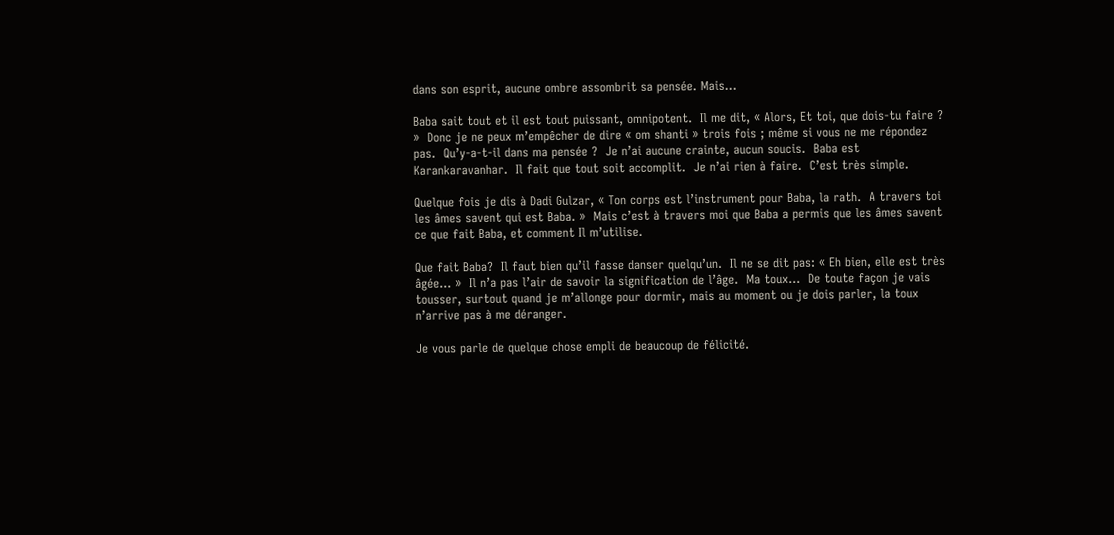dans son esprit, aucune ombre assombrit sa pensée. Mais…

Baba sait tout et il est tout puissant, omnipotent.  Il me dit, « Alors, Et toi, que dois-tu faire ? »  Donc je ne peux m’empêcher de dire « om shanti » trois fois ; même si vous ne me répondez pas.  Qu’y-a-t-il dans ma pensée ?  Je n’ai aucune crainte, aucun soucis.  Baba est Karankaravanhar.  Il fait que tout soit accomplit.  Je n’ai rien à faire.  C’est très simple.

Quelque fois je dis à Dadi Gulzar, « Ton corps est l’instrument pour Baba, la rath.  A travers toi les âmes savent qui est Baba. »  Mais c’est à travers moi que Baba a permis que les âmes savent ce que fait Baba, et comment Il m’utilise.

Que fait Baba?  Il faut bien qu’il fasse danser quelqu’un.  Il ne se dit pas: « Eh bien, elle est très âgée… »  Il n’a pas l’air de savoir la signification de l’âge.  Ma toux…  De toute façon je vais tousser, surtout quand je m’allonge pour dormir, mais au moment ou je dois parler, la toux n’arrive pas à me déranger.

Je vous parle de quelque chose empli de beaucoup de félicité.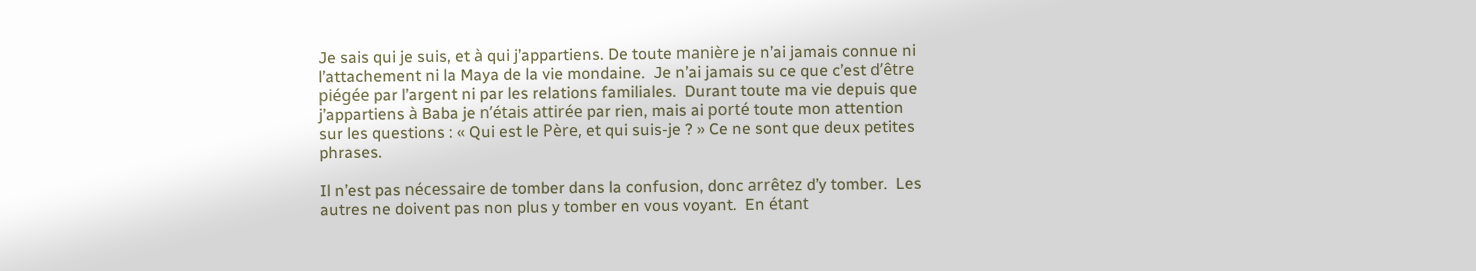Je sais qui je suis, et à qui j’appartiens. De toute manière je n’ai jamais connue ni l’attachement ni la Maya de la vie mondaine.  Je n’ai jamais su ce que c’est d’être piégée par l’argent ni par les relations familiales.  Durant toute ma vie depuis que j’appartiens à Baba je n’étais attirée par rien, mais ai porté toute mon attention sur les questions : « Qui est le Père, et qui suis-je ? » Ce ne sont que deux petites phrases.

Il n’est pas nécessaire de tomber dans la confusion, donc arrêtez d’y tomber.  Les autres ne doivent pas non plus y tomber en vous voyant.  En étant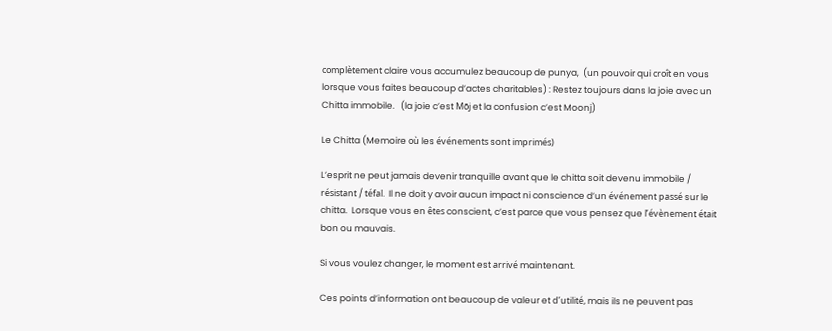complètement claire vous accumulez beaucoup de punya,  (un pouvoir qui croît en vous lorsque vous faites beaucoup d’actes charitables) : Restez toujours dans la joie avec un Chitta immobile.   (la joie c’est Mōj et la confusion c’est Moonj)

Le Chitta (Memoire où les événements sont imprimés)

L’esprit ne peut jamais devenir tranquille avant que le chitta soit devenu immobile / résistant / téfal.  Il ne doit y avoir aucun impact ni conscience d’un événement passé sur le chitta.  Lorsque vous en êtes conscient, c’est parce que vous pensez que l’évènement était bon ou mauvais.

Si vous voulez changer, le moment est arrivé maintenant.

Ces points d’information ont beaucoup de valeur et d’utilité, mais ils ne peuvent pas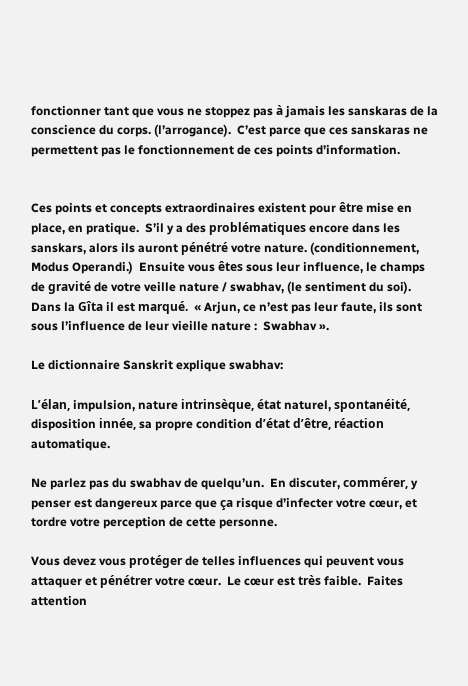fonctionner tant que vous ne stoppez pas à jamais les sanskaras de la conscience du corps. (l’arrogance).  C’est parce que ces sanskaras ne permettent pas le fonctionnement de ces points d’information.


Ces points et concepts extraordinaires existent pour être mise en place, en pratique.  S’il y a des problématiques encore dans les sanskars, alors ils auront pénétré votre nature. (conditionnement, Modus Operandi.)  Ensuite vous êtes sous leur influence, le champs de gravité de votre veille nature / swabhav, (le sentiment du soi). Dans la Gîta il est marqué.  « Arjun, ce n’est pas leur faute, ils sont sous l’influence de leur vieille nature :  Swabhav ».

Le dictionnaire Sanskrit explique swabhav:

L’élan, impulsion, nature intrinsèque, état naturel, spontanéité, disposition innée, sa propre condition d’état d’être, réaction automatique.

Ne parlez pas du swabhav de quelqu’un.  En discuter, commérer, y penser est dangereux parce que ça risque d’infecter votre cœur, et tordre votre perception de cette personne.

Vous devez vous protéger de telles influences qui peuvent vous attaquer et pénétrer votre cœur.  Le cœur est très faible.  Faites attention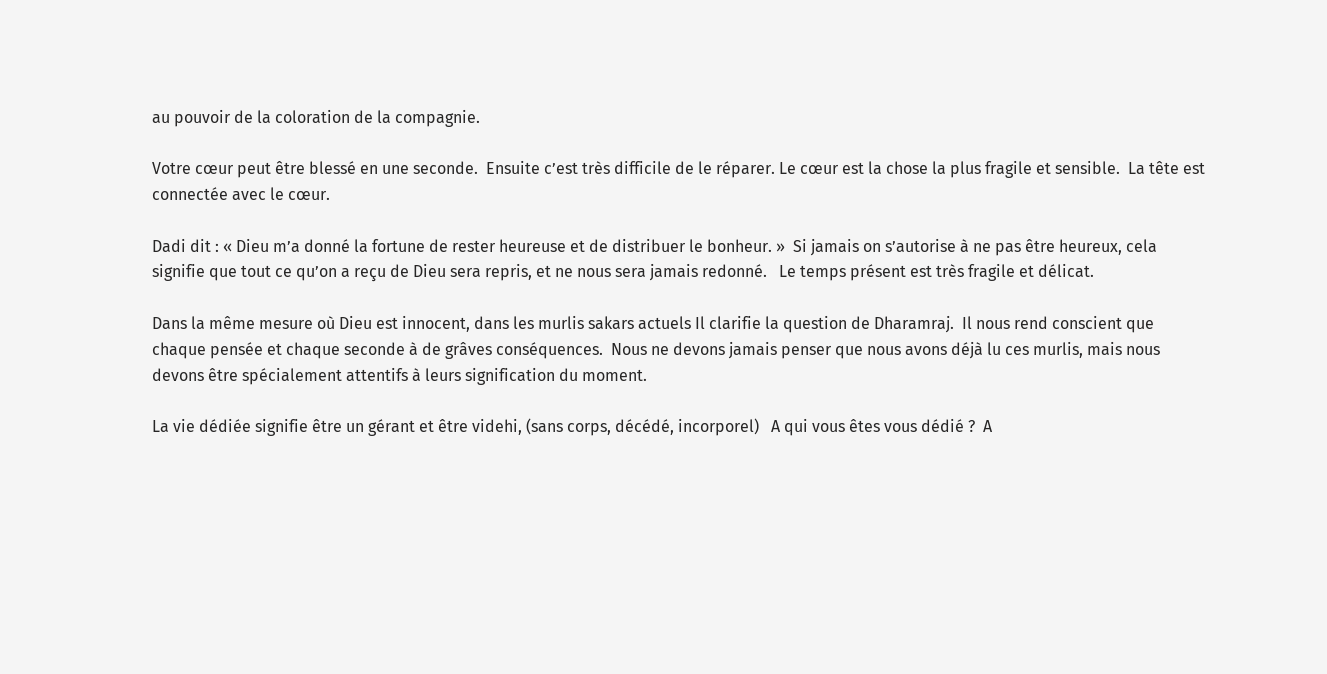au pouvoir de la coloration de la compagnie.

Votre cœur peut être blessé en une seconde.  Ensuite c’est très difficile de le réparer. Le cœur est la chose la plus fragile et sensible.  La tête est connectée avec le cœur.

Dadi dit : « Dieu m’a donné la fortune de rester heureuse et de distribuer le bonheur. »  Si jamais on s’autorise à ne pas être heureux, cela signifie que tout ce qu’on a reçu de Dieu sera repris, et ne nous sera jamais redonné.   Le temps présent est très fragile et délicat.

Dans la même mesure où Dieu est innocent, dans les murlis sakars actuels Il clarifie la question de Dharamraj.  Il nous rend conscient que chaque pensée et chaque seconde à de grâves conséquences.  Nous ne devons jamais penser que nous avons déjà lu ces murlis, mais nous devons être spécialement attentifs à leurs signification du moment.

La vie dédiée signifie être un gérant et être videhi, (sans corps, décédé, incorporel)   A qui vous êtes vous dédié ?  A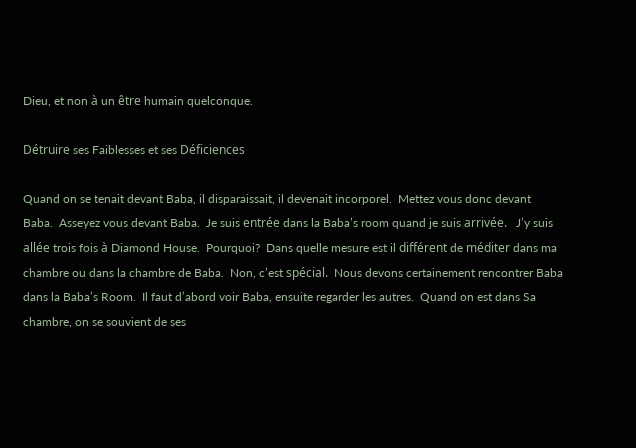Dieu, et non à un être humain quelconque.

Détruire ses Faiblesses et ses Déficiences

Quand on se tenait devant Baba, il disparaissait, il devenait incorporel.  Mettez vous donc devant Baba.  Asseyez vous devant Baba.  Je suis entrée dans la Baba’s room quand je suis arrivée.   J’y suis allée trois fois à Diamond House.  Pourquoi?  Dans quelle mesure est il différent de méditer dans ma chambre ou dans la chambre de Baba.  Non, c’est spécial.  Nous devons certainement rencontrer Baba dans la Baba’s Room.  Il faut d’abord voir Baba, ensuite regarder les autres.  Quand on est dans Sa chambre, on se souvient de ses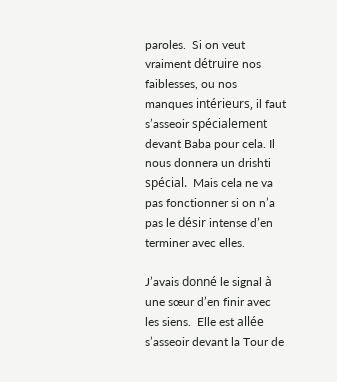paroles.  Si on veut vraiment détruire nos faiblesses, ou nos manques intérieurs, il faut s’asseoir spécialement devant Baba pour cela. Il nous donnera un drishti spécial.  Mais cela ne va pas fonctionner si on n’a pas le désir intense d’en terminer avec elles.

J’avais donné le signal à une sœur d’en finir avec les siens.  Elle est allée s’asseoir devant la Tour de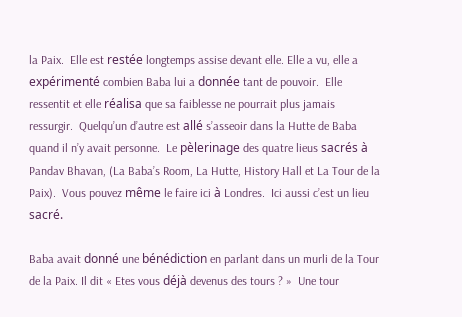la Paix.  Elle est restée longtemps assise devant elle. Elle a vu, elle a expérimenté combien Baba lui a donnée tant de pouvoir.  Elle ressentit et elle réalisa que sa faiblesse ne pourrait plus jamais ressurgir.  Quelqu’un d’autre est allé s’asseoir dans la Hutte de Baba quand il n’y avait personne.  Le pèlerinage des quatre lieus sacrés à Pandav Bhavan, (La Baba’s Room, La Hutte, History Hall et La Tour de la Paix).  Vous pouvez même le faire ici à Londres.  Ici aussi c’est un lieu sacré.

Baba avait donné une bénédiction en parlant dans un murli de la Tour de la Paix. Il dit « Etes vous déjà devenus des tours ? »  Une tour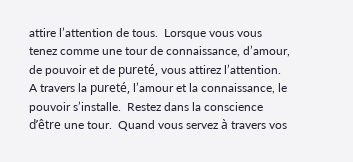attire l’attention de tous.  Lorsque vous vous tenez comme une tour de connaissance, d’amour, de pouvoir et de pureté, vous attirez l’attention.  A travers la pureté, l’amour et la connaissance, le pouvoir s’installe.  Restez dans la conscience d’être une tour.  Quand vous servez à travers vos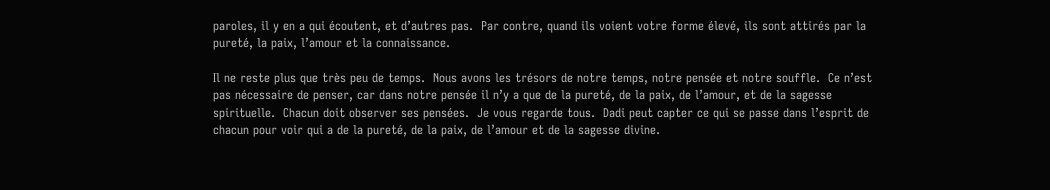paroles, il y en a qui écoutent, et d’autres pas.  Par contre, quand ils voient votre forme élevé, ils sont attirés par la pureté, la paix, l’amour et la connaissance.

Il ne reste plus que très peu de temps.  Nous avons les trésors de notre temps, notre pensée et notre souffle.  Ce n’est pas nécessaire de penser, car dans notre pensée il n’y a que de la pureté, de la paix, de l’amour, et de la sagesse spirituelle.  Chacun doit observer ses pensées.  Je vous regarde tous.  Dadi peut capter ce qui se passe dans l’esprit de chacun pour voir qui a de la pureté, de la paix, de l’amour et de la sagesse divine.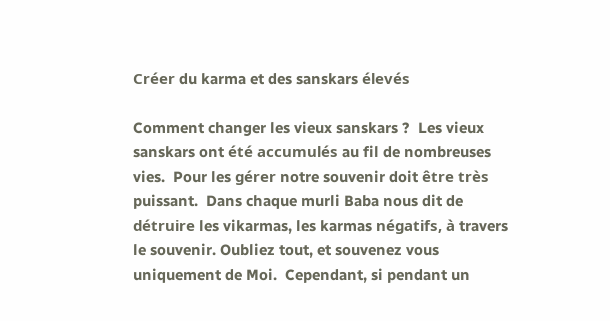Créer du karma et des sanskars élevés

Comment changer les vieux sanskars ?  Les vieux sanskars ont été accumulés au fil de nombreuses vies.  Pour les gérer notre souvenir doit être très puissant.  Dans chaque murli Baba nous dit de détruire les vikarmas, les karmas négatifs, à travers le souvenir. Oubliez tout, et souvenez vous uniquement de Moi.  Cependant, si pendant un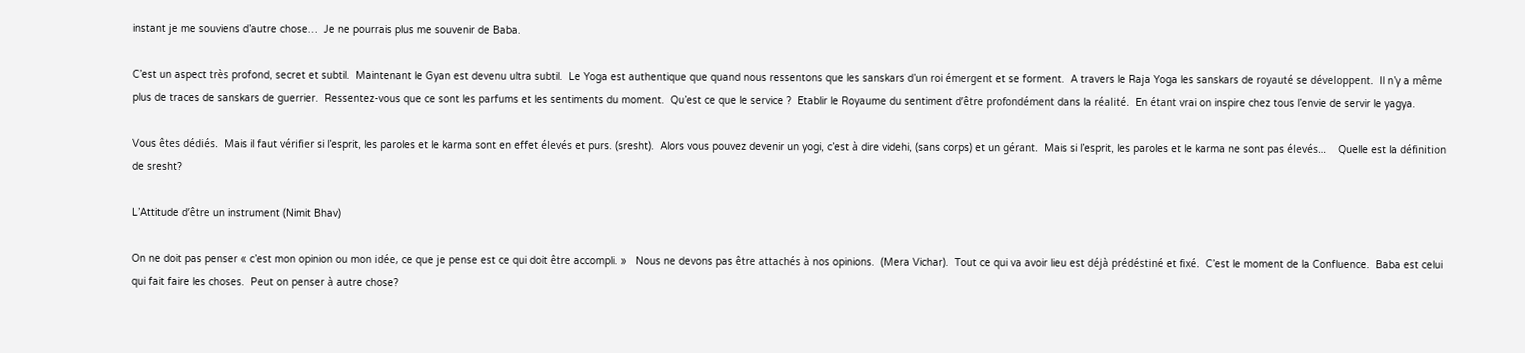instant je me souviens d’autre chose…  Je ne pourrais plus me souvenir de Baba.

C’est un aspect très profond, secret et subtil.  Maintenant le Gyan est devenu ultra subtil.  Le Yoga est authentique que quand nous ressentons que les sanskars d’un roi émergent et se forment.  A travers le Raja Yoga les sanskars de royauté se développent.  Il n’y a même plus de traces de sanskars de guerrier.  Ressentez-vous que ce sont les parfums et les sentiments du moment.  Qu’est ce que le service ?  Etablir le Royaume du sentiment d’être profondément dans la réalité.  En étant vrai on inspire chez tous l’envie de servir le yagya.

Vous êtes dédiés.  Mais il faut vérifier si l’esprit, les paroles et le karma sont en effet élevés et purs. (sresht).  Alors vous pouvez devenir un yogi, c’est à dire videhi, (sans corps) et un gérant.  Mais si l’esprit, les paroles et le karma ne sont pas élevés…    Quelle est la définition de sresht?

L’Attitude d’être un instrument (Nimit Bhav)

On ne doit pas penser « c’est mon opinion ou mon idée, ce que je pense est ce qui doit être accompli. »   Nous ne devons pas être attachés à nos opinions.  (Mera Vichar).  Tout ce qui va avoir lieu est déjà prédéstiné et fixé.  C’est le moment de la Confluence.  Baba est celui qui fait faire les choses.  Peut on penser à autre chose?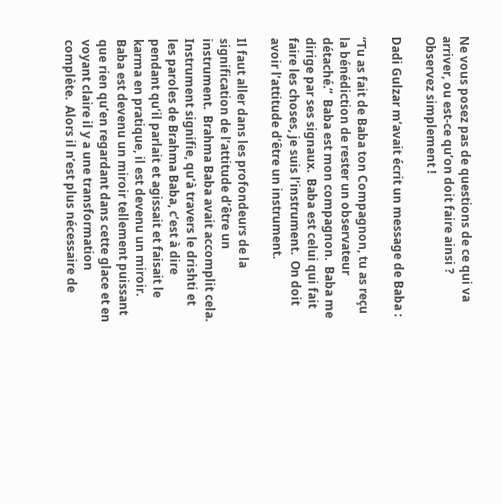Ne vous posez pas de questions de ce qui va arriver, ou est-ce qu’on doit faire ainsi ?  Observez simplement !

Dadi Gulzar m’avait écrit un message de Baba :

“Tu as fait de Baba ton Compagnon, tu as reçu la bénédiction de rester un observateur détaché.”  Baba est mon compagnon.  Baba me dirige par ses signaux.  Baba est celui qui fait faire les choses, je suis l’instrument.  On doit avoir l’attitude d’être un instrument.

Il faut aller dans les profondeurs de la signification de l’attitude d’être un instrument.  Brahma Baba avait accomplit cela.  Instrument signifie, qu’à travers le drishti et les paroles de Brahma Baba, c’est à dire pendant qu’il parlait et agissait et faisait le karma en pratique, il est devenu un miroir.  Baba est devenu un miroir tellement puissant que rien qu’en regardant dans cette glace et en voyant claire il y a une transformation complète.  Alors il n’est plus nécessaire de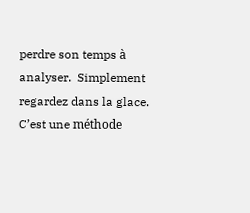perdre son temps à analyser.  Simplement regardez dans la glace.  C’est une méthode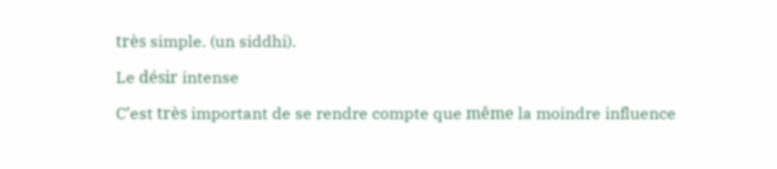très simple. (un siddhi).

Le désir intense

C’est très important de se rendre compte que même la moindre influence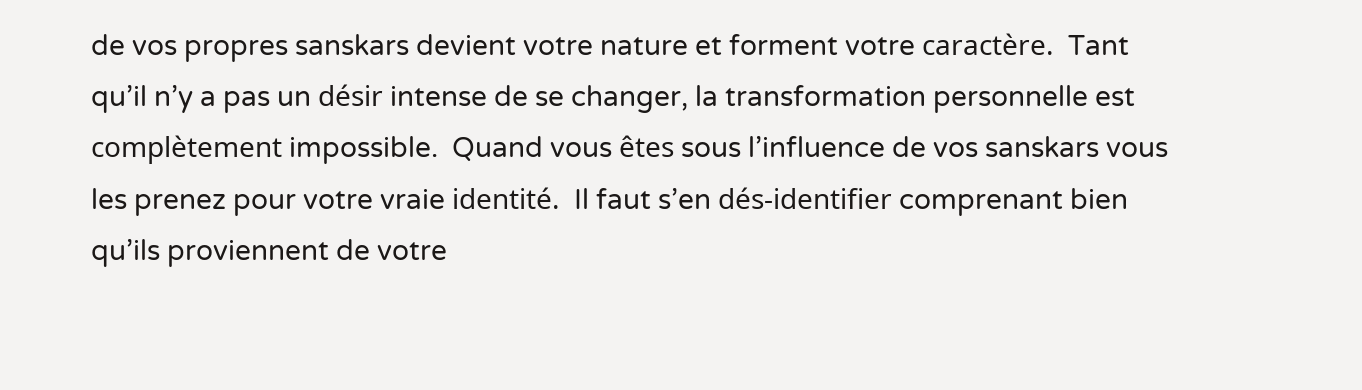de vos propres sanskars devient votre nature et forment votre caractère.  Tant qu’il n’y a pas un désir intense de se changer, la transformation personnelle est complètement impossible.  Quand vous êtes sous l’influence de vos sanskars vous les prenez pour votre vraie identité.  Il faut s’en dés-identifier comprenant bien qu’ils proviennent de votre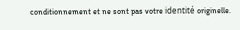conditionnement et ne sont pas votre identité originelle.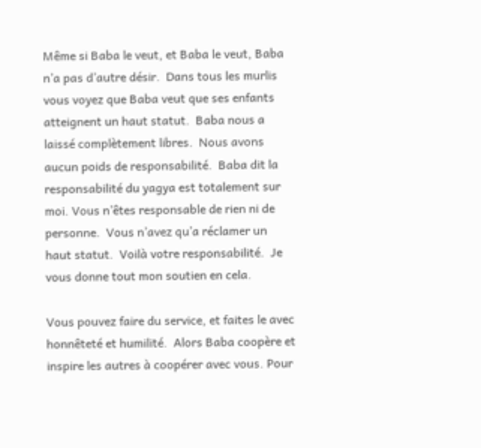Même si Baba le veut, et Baba le veut, Baba n’a pas d’autre désir.  Dans tous les murlis vous voyez que Baba veut que ses enfants atteignent un haut statut.  Baba nous a laissé complètement libres.  Nous avons aucun poids de responsabilité.  Baba dit la responsabilité du yagya est totalement sur moi. Vous n’êtes responsable de rien ni de personne.  Vous n’avez qu’a réclamer un haut statut.  Voilà votre responsabilité.  Je vous donne tout mon soutien en cela.

Vous pouvez faire du service, et faites le avec honnêteté et humilité.  Alors Baba coopère et inspire les autres à coopérer avec vous. Pour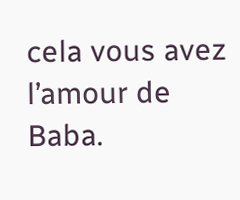cela vous avez l’amour de Baba.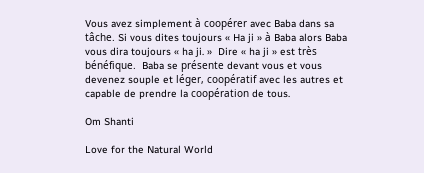Vous avez simplement à coopérer avec Baba dans sa tâche. Si vous dites toujours « Ha ji » à Baba alors Baba vous dira toujours « ha ji. »  Dire « ha ji » est très bénéfique.  Baba se présente devant vous et vous devenez souple et léger, coopératif avec les autres et capable de prendre la coopération de tous.

Om Shanti

Love for the Natural World